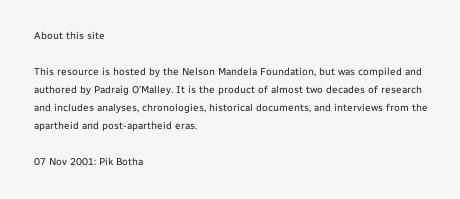About this site

This resource is hosted by the Nelson Mandela Foundation, but was compiled and authored by Padraig O’Malley. It is the product of almost two decades of research and includes analyses, chronologies, historical documents, and interviews from the apartheid and post-apartheid eras.

07 Nov 2001: Pik Botha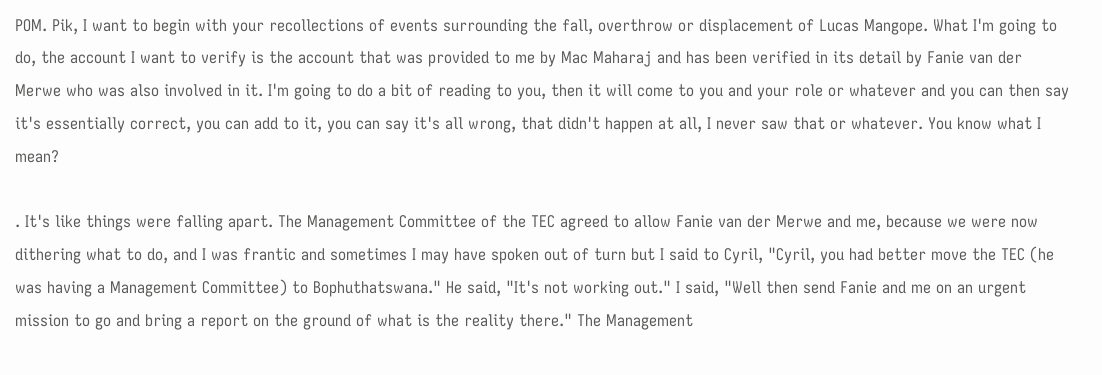POM. Pik, I want to begin with your recollections of events surrounding the fall, overthrow or displacement of Lucas Mangope. What I'm going to do, the account I want to verify is the account that was provided to me by Mac Maharaj and has been verified in its detail by Fanie van der Merwe who was also involved in it. I'm going to do a bit of reading to you, then it will come to you and your role or whatever and you can then say it's essentially correct, you can add to it, you can say it's all wrong, that didn't happen at all, I never saw that or whatever. You know what I mean?

. It's like things were falling apart. The Management Committee of the TEC agreed to allow Fanie van der Merwe and me, because we were now dithering what to do, and I was frantic and sometimes I may have spoken out of turn but I said to Cyril, "Cyril, you had better move the TEC (he was having a Management Committee) to Bophuthatswana." He said, "It's not working out." I said, "Well then send Fanie and me on an urgent mission to go and bring a report on the ground of what is the reality there." The Management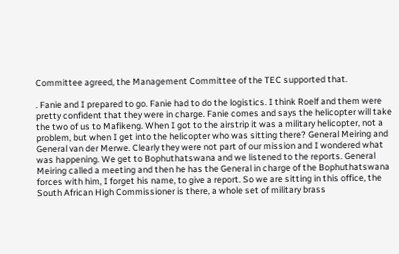Committee agreed, the Management Committee of the TEC supported that.

. Fanie and I prepared to go. Fanie had to do the logistics. I think Roelf and them were pretty confident that they were in charge. Fanie comes and says the helicopter will take the two of us to Mafikeng. When I got to the airstrip it was a military helicopter, not a problem, but when I get into the helicopter who was sitting there? General Meiring and General van der Merwe. Clearly they were not part of our mission and I wondered what was happening. We get to Bophuthatswana and we listened to the reports. General Meiring called a meeting and then he has the General in charge of the Bophuthatswana forces with him, I forget his name, to give a report. So we are sitting in this office, the South African High Commissioner is there, a whole set of military brass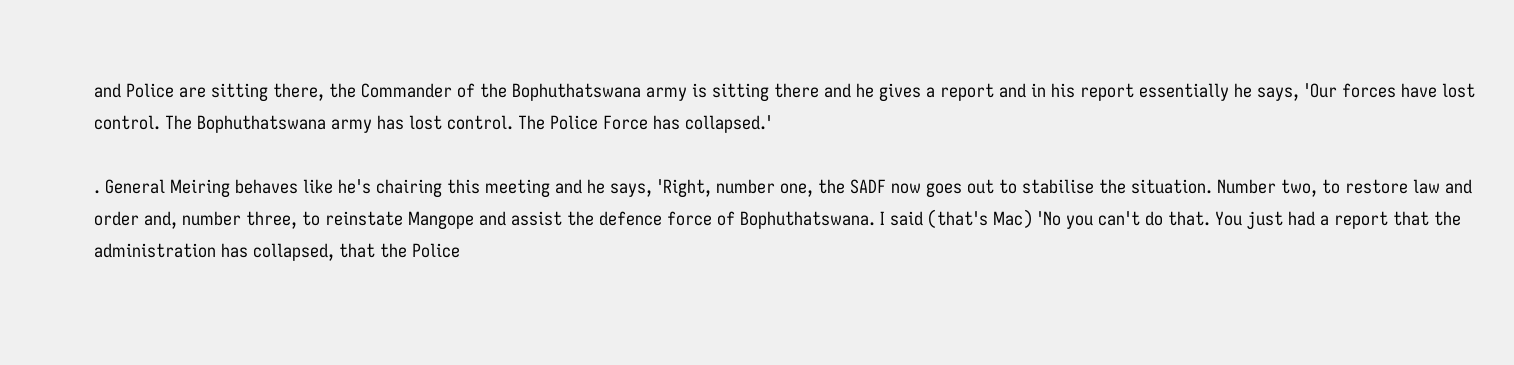and Police are sitting there, the Commander of the Bophuthatswana army is sitting there and he gives a report and in his report essentially he says, 'Our forces have lost control. The Bophuthatswana army has lost control. The Police Force has collapsed.'

. General Meiring behaves like he's chairing this meeting and he says, 'Right, number one, the SADF now goes out to stabilise the situation. Number two, to restore law and order and, number three, to reinstate Mangope and assist the defence force of Bophuthatswana. I said (that's Mac) 'No you can't do that. You just had a report that the administration has collapsed, that the Police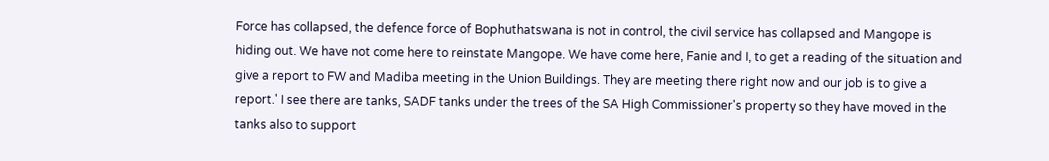Force has collapsed, the defence force of Bophuthatswana is not in control, the civil service has collapsed and Mangope is hiding out. We have not come here to reinstate Mangope. We have come here, Fanie and I, to get a reading of the situation and give a report to FW and Madiba meeting in the Union Buildings. They are meeting there right now and our job is to give a report.' I see there are tanks, SADF tanks under the trees of the SA High Commissioner's property so they have moved in the tanks also to support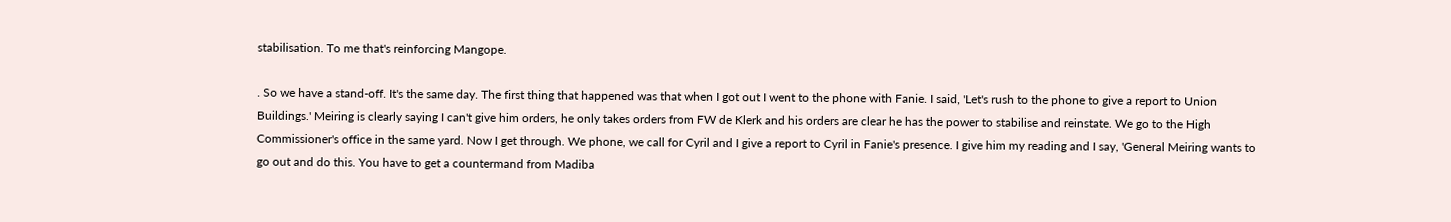stabilisation. To me that's reinforcing Mangope.

. So we have a stand-off. It's the same day. The first thing that happened was that when I got out I went to the phone with Fanie. I said, 'Let's rush to the phone to give a report to Union Buildings.' Meiring is clearly saying I can't give him orders, he only takes orders from FW de Klerk and his orders are clear he has the power to stabilise and reinstate. We go to the High Commissioner's office in the same yard. Now I get through. We phone, we call for Cyril and I give a report to Cyril in Fanie's presence. I give him my reading and I say, 'General Meiring wants to go out and do this. You have to get a countermand from Madiba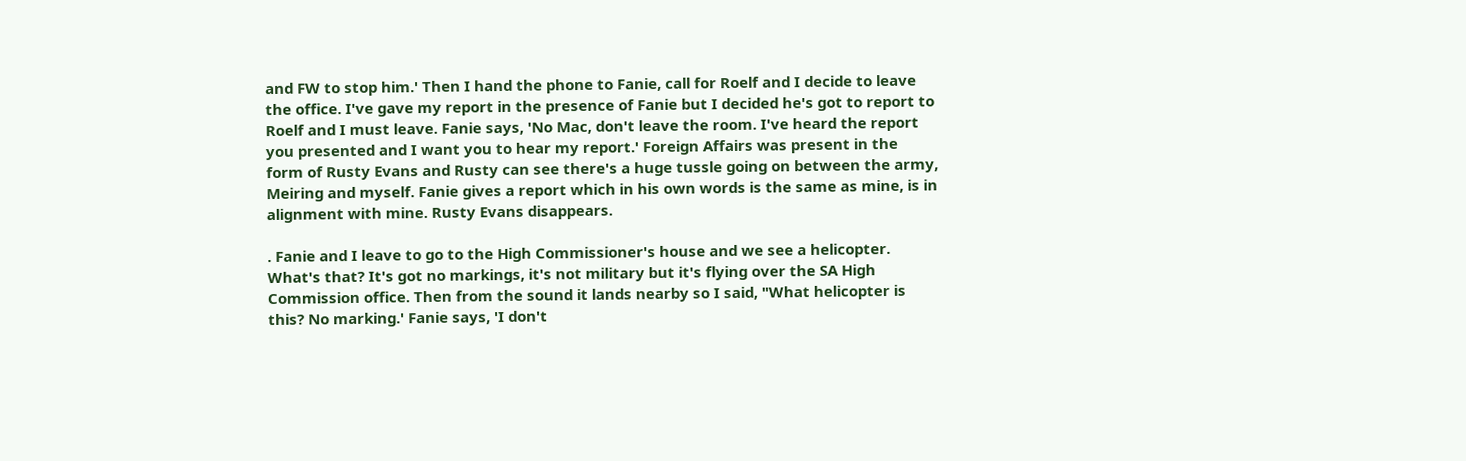and FW to stop him.' Then I hand the phone to Fanie, call for Roelf and I decide to leave the office. I've gave my report in the presence of Fanie but I decided he's got to report to Roelf and I must leave. Fanie says, 'No Mac, don't leave the room. I've heard the report you presented and I want you to hear my report.' Foreign Affairs was present in the form of Rusty Evans and Rusty can see there's a huge tussle going on between the army, Meiring and myself. Fanie gives a report which in his own words is the same as mine, is in alignment with mine. Rusty Evans disappears.

. Fanie and I leave to go to the High Commissioner's house and we see a helicopter. What's that? It's got no markings, it's not military but it's flying over the SA High Commission office. Then from the sound it lands nearby so I said, "What helicopter is this? No marking.' Fanie says, 'I don't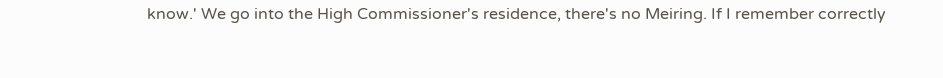know.' We go into the High Commissioner's residence, there's no Meiring. If I remember correctly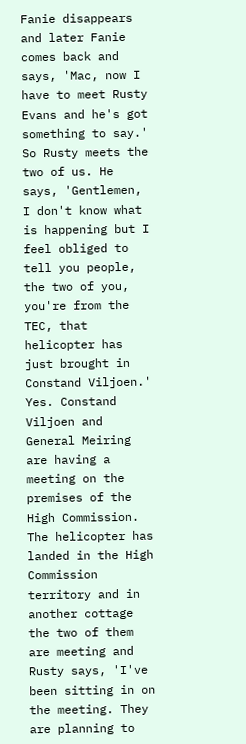Fanie disappears and later Fanie comes back and says, 'Mac, now I have to meet Rusty Evans and he's got something to say.' So Rusty meets the two of us. He says, 'Gentlemen, I don't know what is happening but I feel obliged to tell you people, the two of you, you're from the TEC, that helicopter has just brought in Constand Viljoen.' Yes. Constand Viljoen and General Meiring are having a meeting on the premises of the High Commission. The helicopter has landed in the High Commission territory and in another cottage the two of them are meeting and Rusty says, 'I've been sitting in on the meeting. They are planning to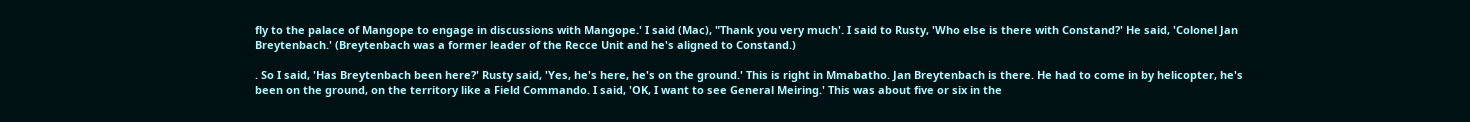fly to the palace of Mangope to engage in discussions with Mangope.' I said (Mac), "Thank you very much'. I said to Rusty, 'Who else is there with Constand?' He said, 'Colonel Jan Breytenbach.' (Breytenbach was a former leader of the Recce Unit and he's aligned to Constand.)

. So I said, 'Has Breytenbach been here?' Rusty said, 'Yes, he's here, he's on the ground.' This is right in Mmabatho. Jan Breytenbach is there. He had to come in by helicopter, he's been on the ground, on the territory like a Field Commando. I said, 'OK, I want to see General Meiring.' This was about five or six in the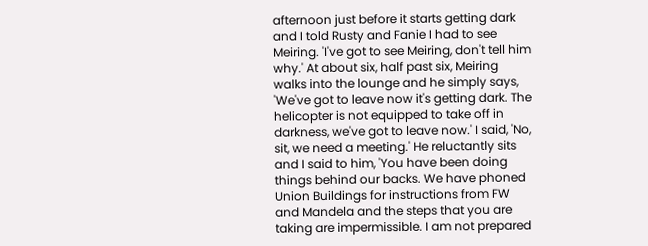afternoon just before it starts getting dark and I told Rusty and Fanie I had to see Meiring. 'I've got to see Meiring, don't tell him why.' At about six, half past six, Meiring walks into the lounge and he simply says, 'We've got to leave now it's getting dark. The helicopter is not equipped to take off in darkness, we've got to leave now.' I said, 'No, sit, we need a meeting.' He reluctantly sits and I said to him, 'You have been doing things behind our backs. We have phoned Union Buildings for instructions from FW and Mandela and the steps that you are taking are impermissible. I am not prepared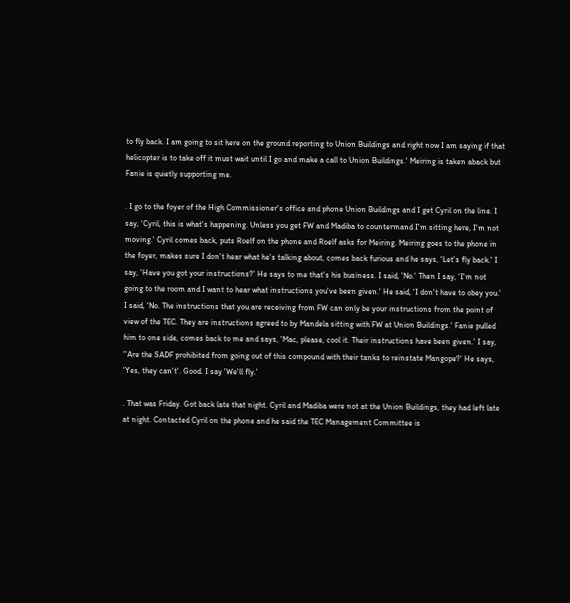to fly back. I am going to sit here on the ground reporting to Union Buildings and right now I am saying if that helicopter is to take off it must wait until I go and make a call to Union Buildings.' Meiring is taken aback but Fanie is quietly supporting me.

. I go to the foyer of the High Commissioner's office and phone Union Buildings and I get Cyril on the line. I say, 'Cyril, this is what's happening. Unless you get FW and Madiba to countermand I'm sitting here, I'm not moving.' Cyril comes back, puts Roelf on the phone and Roelf asks for Meiring. Meiring goes to the phone in the foyer, makes sure I don't hear what he's talking about, comes back furious and he says, 'Let's fly back.' I say, 'Have you got your instructions?' He says to me that's his business. I said, 'No.' Then I say, 'I'm not going to the room and I want to hear what instructions you've been given.' He said, 'I don't have to obey you.' I said, 'No. The instructions that you are receiving from FW can only be your instructions from the point of view of the TEC. They are instructions agreed to by Mandela sitting with FW at Union Buildings.' Fanie pulled him to one side, comes back to me and says, 'Mac, please, cool it. Their instructions have been given.' I say, ''Are the SADF prohibited from going out of this compound with their tanks to reinstate Mangope?' He says, 'Yes, they can't'. Good. I say 'We'll fly.'

. That was Friday. Got back late that night. Cyril and Madiba were not at the Union Buildings, they had left late at night. Contacted Cyril on the phone and he said the TEC Management Committee is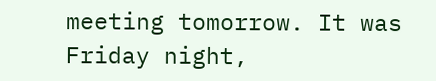meeting tomorrow. It was Friday night,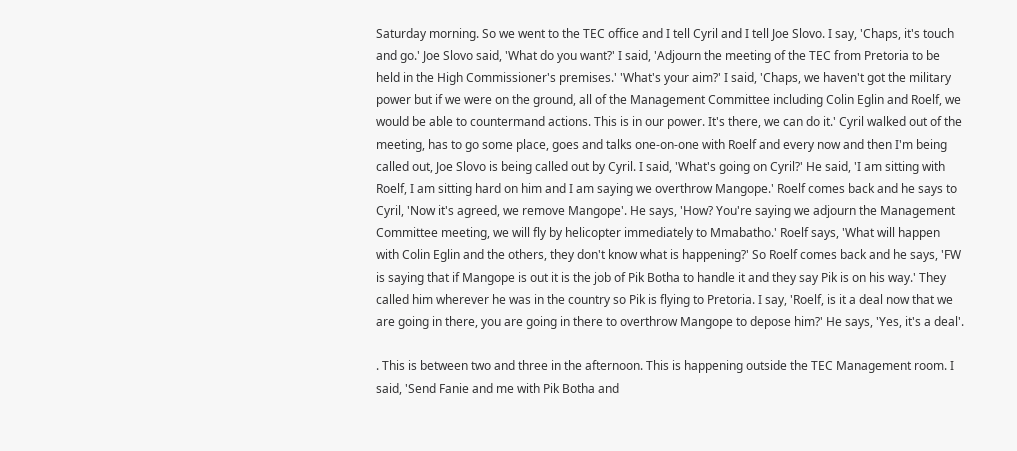Saturday morning. So we went to the TEC office and I tell Cyril and I tell Joe Slovo. I say, 'Chaps, it's touch and go.' Joe Slovo said, 'What do you want?' I said, 'Adjourn the meeting of the TEC from Pretoria to be held in the High Commissioner's premises.' 'What's your aim?' I said, 'Chaps, we haven't got the military power but if we were on the ground, all of the Management Committee including Colin Eglin and Roelf, we would be able to countermand actions. This is in our power. It's there, we can do it.' Cyril walked out of the meeting, has to go some place, goes and talks one-on-one with Roelf and every now and then I'm being called out, Joe Slovo is being called out by Cyril. I said, 'What's going on Cyril?' He said, 'I am sitting with Roelf, I am sitting hard on him and I am saying we overthrow Mangope.' Roelf comes back and he says to Cyril, 'Now it's agreed, we remove Mangope'. He says, 'How? You're saying we adjourn the Management Committee meeting, we will fly by helicopter immediately to Mmabatho.' Roelf says, 'What will happen with Colin Eglin and the others, they don't know what is happening?' So Roelf comes back and he says, 'FW is saying that if Mangope is out it is the job of Pik Botha to handle it and they say Pik is on his way.' They called him wherever he was in the country so Pik is flying to Pretoria. I say, 'Roelf, is it a deal now that we are going in there, you are going in there to overthrow Mangope to depose him?' He says, 'Yes, it's a deal'.

. This is between two and three in the afternoon. This is happening outside the TEC Management room. I said, 'Send Fanie and me with Pik Botha and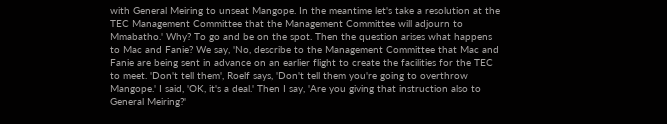with General Meiring to unseat Mangope. In the meantime let's take a resolution at the TEC Management Committee that the Management Committee will adjourn to Mmabatho.' Why? To go and be on the spot. Then the question arises what happens to Mac and Fanie? We say, 'No, describe to the Management Committee that Mac and Fanie are being sent in advance on an earlier flight to create the facilities for the TEC to meet. 'Don't tell them', Roelf says, 'Don't tell them you're going to overthrow Mangope.' I said, 'OK, it's a deal.' Then I say, 'Are you giving that instruction also to General Meiring?'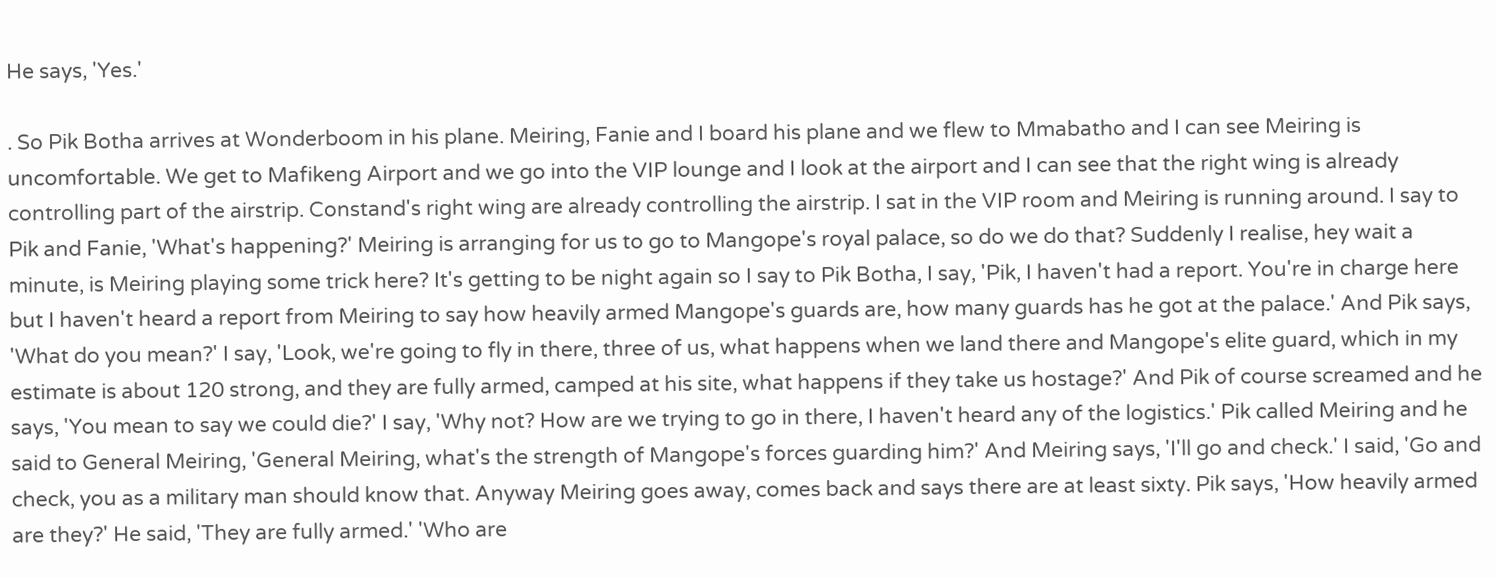He says, 'Yes.'

. So Pik Botha arrives at Wonderboom in his plane. Meiring, Fanie and I board his plane and we flew to Mmabatho and I can see Meiring is uncomfortable. We get to Mafikeng Airport and we go into the VIP lounge and I look at the airport and I can see that the right wing is already controlling part of the airstrip. Constand's right wing are already controlling the airstrip. I sat in the VIP room and Meiring is running around. I say to Pik and Fanie, 'What's happening?' Meiring is arranging for us to go to Mangope's royal palace, so do we do that? Suddenly I realise, hey wait a minute, is Meiring playing some trick here? It's getting to be night again so I say to Pik Botha, I say, 'Pik, I haven't had a report. You're in charge here but I haven't heard a report from Meiring to say how heavily armed Mangope's guards are, how many guards has he got at the palace.' And Pik says, 'What do you mean?' I say, 'Look, we're going to fly in there, three of us, what happens when we land there and Mangope's elite guard, which in my estimate is about 120 strong, and they are fully armed, camped at his site, what happens if they take us hostage?' And Pik of course screamed and he says, 'You mean to say we could die?' I say, 'Why not? How are we trying to go in there, I haven't heard any of the logistics.' Pik called Meiring and he said to General Meiring, 'General Meiring, what's the strength of Mangope's forces guarding him?' And Meiring says, 'I'll go and check.' I said, 'Go and check, you as a military man should know that. Anyway Meiring goes away, comes back and says there are at least sixty. Pik says, 'How heavily armed are they?' He said, 'They are fully armed.' 'Who are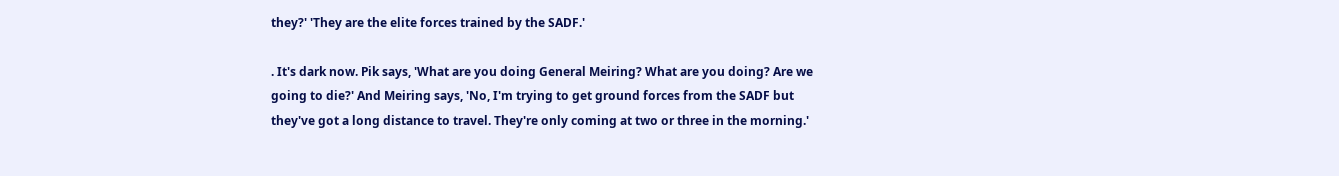they?' 'They are the elite forces trained by the SADF.'

. It's dark now. Pik says, 'What are you doing General Meiring? What are you doing? Are we going to die?' And Meiring says, 'No, I'm trying to get ground forces from the SADF but they've got a long distance to travel. They're only coming at two or three in the morning.'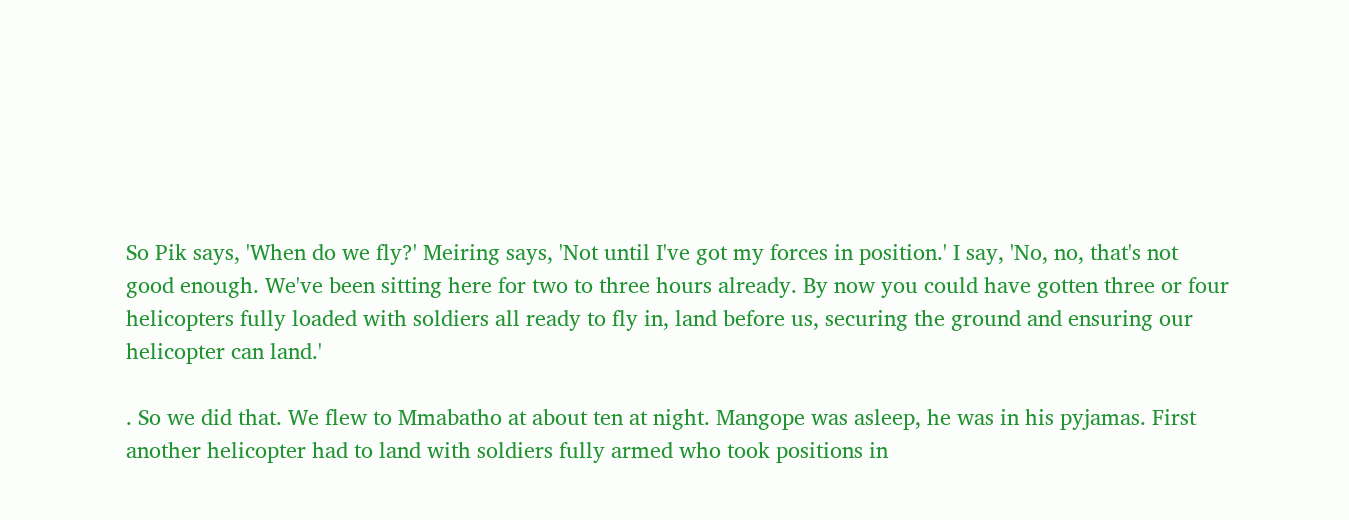So Pik says, 'When do we fly?' Meiring says, 'Not until I've got my forces in position.' I say, 'No, no, that's not good enough. We've been sitting here for two to three hours already. By now you could have gotten three or four helicopters fully loaded with soldiers all ready to fly in, land before us, securing the ground and ensuring our helicopter can land.'

. So we did that. We flew to Mmabatho at about ten at night. Mangope was asleep, he was in his pyjamas. First another helicopter had to land with soldiers fully armed who took positions in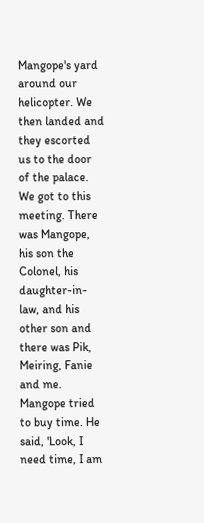Mangope's yard around our helicopter. We then landed and they escorted us to the door of the palace. We got to this meeting. There was Mangope, his son the Colonel, his daughter-in-law, and his other son and there was Pik, Meiring, Fanie and me. Mangope tried to buy time. He said, 'Look, I need time, I am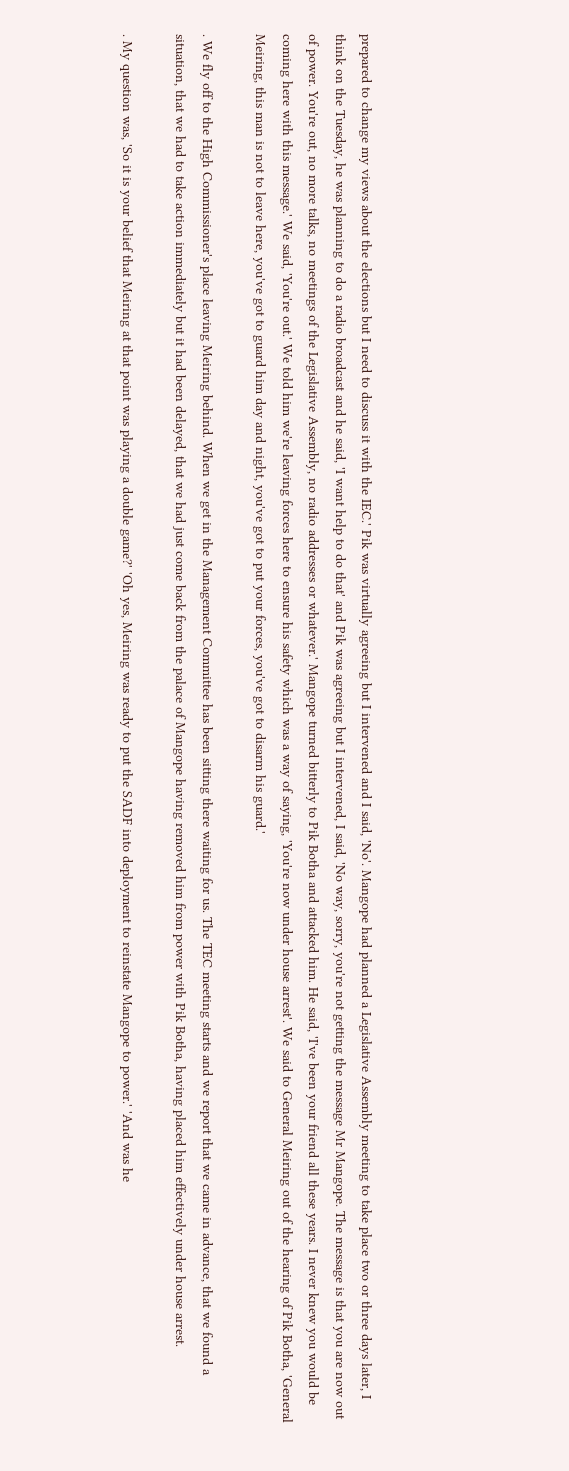prepared to change my views about the elections but I need to discuss it with the IEC.' Pik was virtually agreeing but I intervened and I said, 'No'. Mangope had planned a Legislative Assembly meeting to take place two or three days later, I think on the Tuesday, he was planning to do a radio broadcast and he said, 'I want help to do that' and Pik was agreeing but I intervened, I said, 'No way, sorry, you're not getting the message Mr Mangope. The message is that you are now out of power. You're out, no more talks, no meetings of the Legislative Assembly, no radio addresses or whatever.' Mangope turned bitterly to Pik Botha and attacked him. He said, 'I've been your friend all these years. I never knew you would be coming here with this message.' We said, 'You're out.' We told him we're leaving forces here to ensure his safety which was a way of saying, 'You're now under house arrest'. We said to General Meiring out of the hearing of Pik Botha, 'General Meiring, this man is not to leave here, you've got to guard him day and night, you've got to put your forces, you've got to disarm his guard.'

. We fly off to the High Commissioner's place leaving Meiring behind. When we get in the Management Committee has been sitting there waiting for us. The TEC meeting starts and we report that we came in advance, that we found a situation, that we had to take action immediately but it had been delayed, that we had just come back from the palace of Mangope having removed him from power with Pik Botha, having placed him effectively under house arrest.

. My question was, 'So it is your belief that Meiring at that point was playing a double game?' 'Oh yes, Meiring was ready to put the SADF into deployment to reinstate Mangope to power.' 'And was he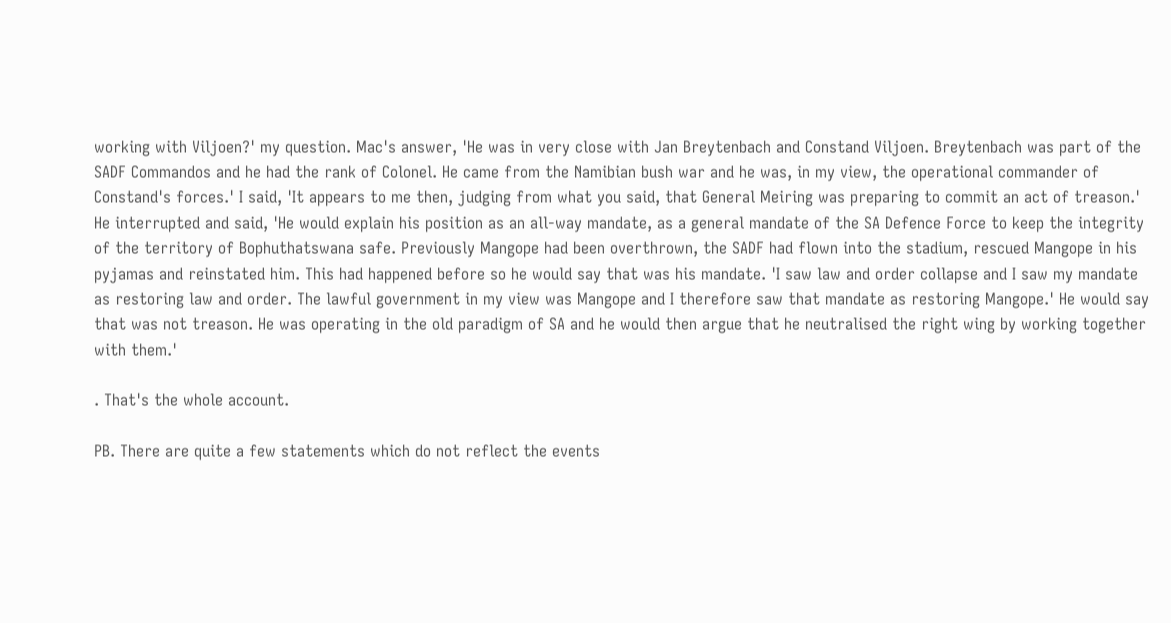working with Viljoen?' my question. Mac's answer, 'He was in very close with Jan Breytenbach and Constand Viljoen. Breytenbach was part of the SADF Commandos and he had the rank of Colonel. He came from the Namibian bush war and he was, in my view, the operational commander of Constand's forces.' I said, 'It appears to me then, judging from what you said, that General Meiring was preparing to commit an act of treason.' He interrupted and said, 'He would explain his position as an all-way mandate, as a general mandate of the SA Defence Force to keep the integrity of the territory of Bophuthatswana safe. Previously Mangope had been overthrown, the SADF had flown into the stadium, rescued Mangope in his pyjamas and reinstated him. This had happened before so he would say that was his mandate. 'I saw law and order collapse and I saw my mandate as restoring law and order. The lawful government in my view was Mangope and I therefore saw that mandate as restoring Mangope.' He would say that was not treason. He was operating in the old paradigm of SA and he would then argue that he neutralised the right wing by working together with them.'

. That's the whole account.

PB. There are quite a few statements which do not reflect the events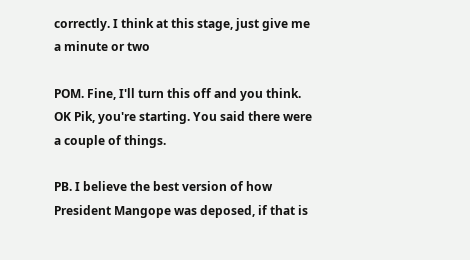correctly. I think at this stage, just give me a minute or two

POM. Fine, I'll turn this off and you think. OK Pik, you're starting. You said there were a couple of things.

PB. I believe the best version of how President Mangope was deposed, if that is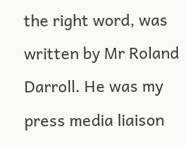the right word, was written by Mr Roland Darroll. He was my press media liaison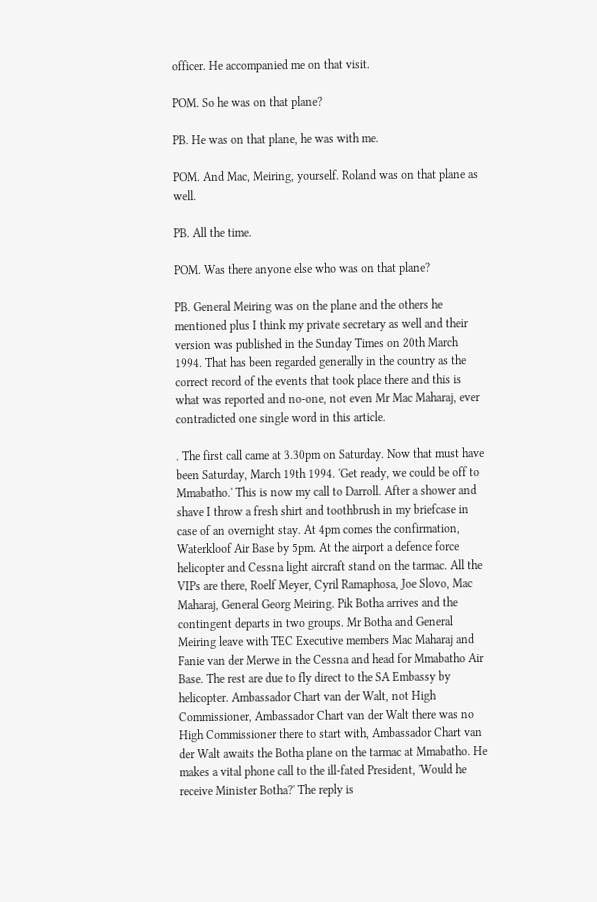officer. He accompanied me on that visit.

POM. So he was on that plane?

PB. He was on that plane, he was with me.

POM. And Mac, Meiring, yourself. Roland was on that plane as well.

PB. All the time.

POM. Was there anyone else who was on that plane?

PB. General Meiring was on the plane and the others he mentioned plus I think my private secretary as well and their version was published in the Sunday Times on 20th March 1994. That has been regarded generally in the country as the correct record of the events that took place there and this is what was reported and no-one, not even Mr Mac Maharaj, ever contradicted one single word in this article.

. The first call came at 3.30pm on Saturday. Now that must have been Saturday, March 19th 1994. 'Get ready, we could be off to Mmabatho.' This is now my call to Darroll. After a shower and shave I throw a fresh shirt and toothbrush in my briefcase in case of an overnight stay. At 4pm comes the confirmation, Waterkloof Air Base by 5pm. At the airport a defence force helicopter and Cessna light aircraft stand on the tarmac. All the VIPs are there, Roelf Meyer, Cyril Ramaphosa, Joe Slovo, Mac Maharaj, General Georg Meiring. Pik Botha arrives and the contingent departs in two groups. Mr Botha and General Meiring leave with TEC Executive members Mac Maharaj and Fanie van der Merwe in the Cessna and head for Mmabatho Air Base. The rest are due to fly direct to the SA Embassy by helicopter. Ambassador Chart van der Walt, not High Commissioner, Ambassador Chart van der Walt there was no High Commissioner there to start with, Ambassador Chart van der Walt awaits the Botha plane on the tarmac at Mmabatho. He makes a vital phone call to the ill-fated President, 'Would he receive Minister Botha?' The reply is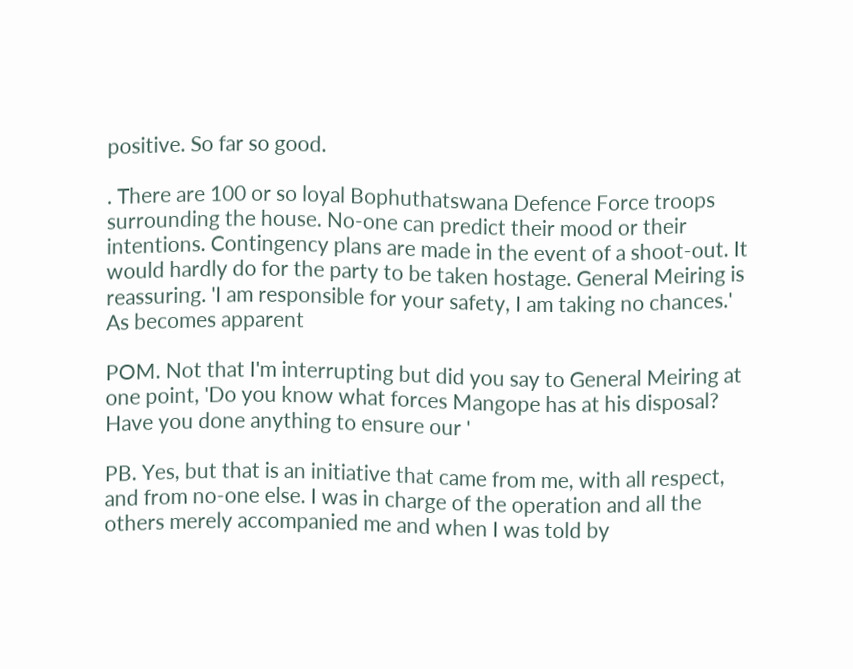positive. So far so good.

. There are 100 or so loyal Bophuthatswana Defence Force troops surrounding the house. No-one can predict their mood or their intentions. Contingency plans are made in the event of a shoot-out. It would hardly do for the party to be taken hostage. General Meiring is reassuring. 'I am responsible for your safety, I am taking no chances.' As becomes apparent

POM. Not that I'm interrupting but did you say to General Meiring at one point, 'Do you know what forces Mangope has at his disposal? Have you done anything to ensure our '

PB. Yes, but that is an initiative that came from me, with all respect, and from no-one else. I was in charge of the operation and all the others merely accompanied me and when I was told by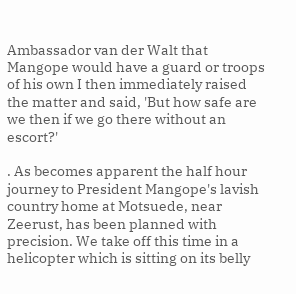Ambassador van der Walt that Mangope would have a guard or troops of his own I then immediately raised the matter and said, 'But how safe are we then if we go there without an escort?'

. As becomes apparent the half hour journey to President Mangope's lavish country home at Motsuede, near Zeerust, has been planned with precision. We take off this time in a helicopter which is sitting on its belly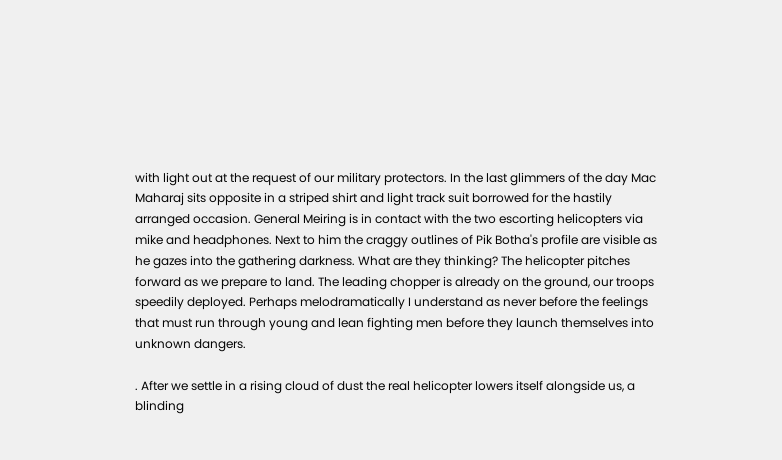with light out at the request of our military protectors. In the last glimmers of the day Mac Maharaj sits opposite in a striped shirt and light track suit borrowed for the hastily arranged occasion. General Meiring is in contact with the two escorting helicopters via mike and headphones. Next to him the craggy outlines of Pik Botha's profile are visible as he gazes into the gathering darkness. What are they thinking? The helicopter pitches forward as we prepare to land. The leading chopper is already on the ground, our troops speedily deployed. Perhaps melodramatically I understand as never before the feelings that must run through young and lean fighting men before they launch themselves into unknown dangers.

. After we settle in a rising cloud of dust the real helicopter lowers itself alongside us, a blinding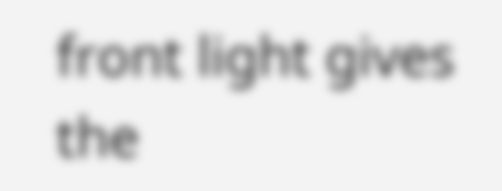front light gives the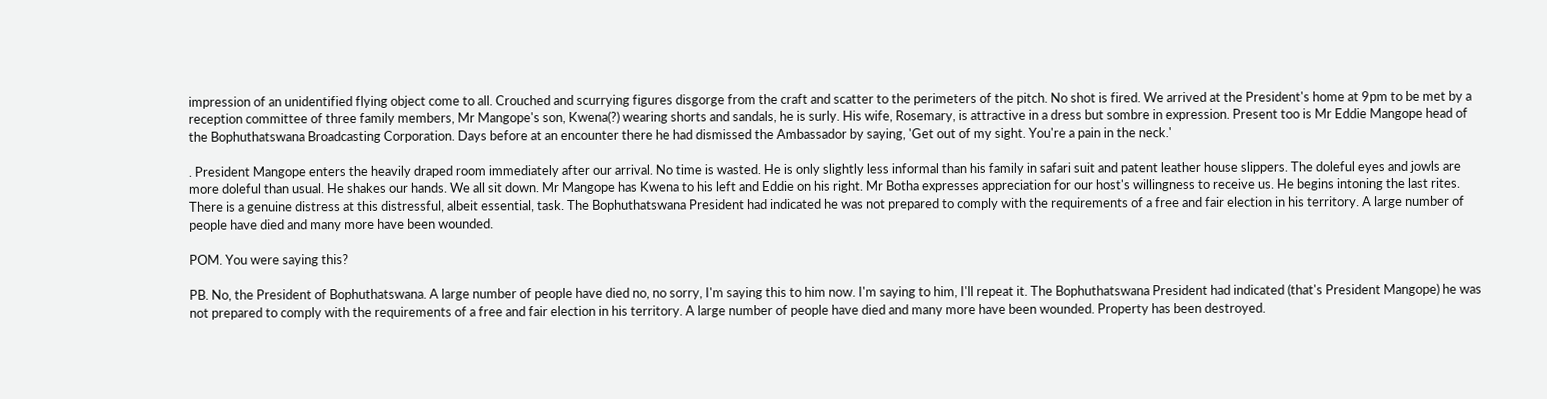impression of an unidentified flying object come to all. Crouched and scurrying figures disgorge from the craft and scatter to the perimeters of the pitch. No shot is fired. We arrived at the President's home at 9pm to be met by a reception committee of three family members, Mr Mangope's son, Kwena(?) wearing shorts and sandals, he is surly. His wife, Rosemary, is attractive in a dress but sombre in expression. Present too is Mr Eddie Mangope head of the Bophuthatswana Broadcasting Corporation. Days before at an encounter there he had dismissed the Ambassador by saying, 'Get out of my sight. You're a pain in the neck.'

. President Mangope enters the heavily draped room immediately after our arrival. No time is wasted. He is only slightly less informal than his family in safari suit and patent leather house slippers. The doleful eyes and jowls are more doleful than usual. He shakes our hands. We all sit down. Mr Mangope has Kwena to his left and Eddie on his right. Mr Botha expresses appreciation for our host's willingness to receive us. He begins intoning the last rites. There is a genuine distress at this distressful, albeit essential, task. The Bophuthatswana President had indicated he was not prepared to comply with the requirements of a free and fair election in his territory. A large number of people have died and many more have been wounded.

POM. You were saying this?

PB. No, the President of Bophuthatswana. A large number of people have died no, no sorry, I'm saying this to him now. I'm saying to him, I'll repeat it. The Bophuthatswana President had indicated (that's President Mangope) he was not prepared to comply with the requirements of a free and fair election in his territory. A large number of people have died and many more have been wounded. Property has been destroyed.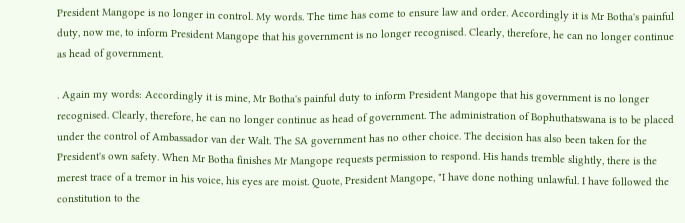President Mangope is no longer in control. My words. The time has come to ensure law and order. Accordingly it is Mr Botha's painful duty, now me, to inform President Mangope that his government is no longer recognised. Clearly, therefore, he can no longer continue as head of government.

. Again my words: Accordingly it is mine, Mr Botha's painful duty to inform President Mangope that his government is no longer recognised. Clearly, therefore, he can no longer continue as head of government. The administration of Bophuthatswana is to be placed under the control of Ambassador van der Walt. The SA government has no other choice. The decision has also been taken for the President's own safety. When Mr Botha finishes Mr Mangope requests permission to respond. His hands tremble slightly, there is the merest trace of a tremor in his voice, his eyes are moist. Quote, President Mangope, "I have done nothing unlawful. I have followed the constitution to the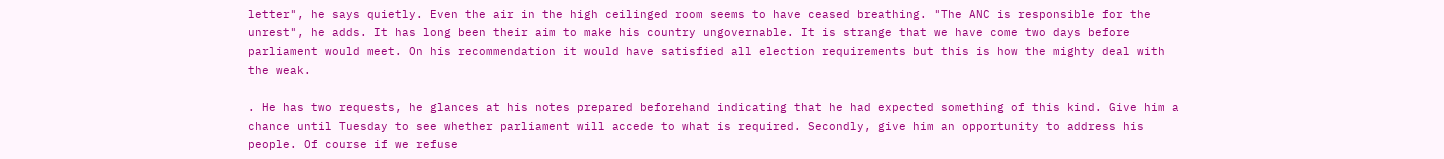letter", he says quietly. Even the air in the high ceilinged room seems to have ceased breathing. "The ANC is responsible for the unrest", he adds. It has long been their aim to make his country ungovernable. It is strange that we have come two days before parliament would meet. On his recommendation it would have satisfied all election requirements but this is how the mighty deal with the weak.

. He has two requests, he glances at his notes prepared beforehand indicating that he had expected something of this kind. Give him a chance until Tuesday to see whether parliament will accede to what is required. Secondly, give him an opportunity to address his people. Of course if we refuse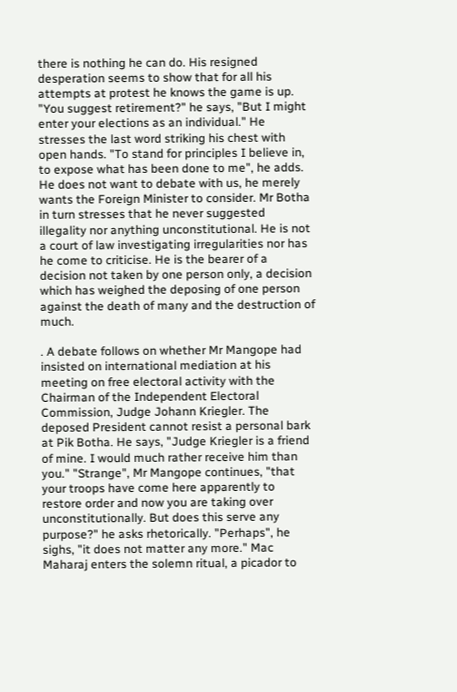there is nothing he can do. His resigned desperation seems to show that for all his attempts at protest he knows the game is up. "You suggest retirement?" he says, "But I might enter your elections as an individual." He stresses the last word striking his chest with open hands. "To stand for principles I believe in, to expose what has been done to me", he adds. He does not want to debate with us, he merely wants the Foreign Minister to consider. Mr Botha in turn stresses that he never suggested illegality nor anything unconstitutional. He is not a court of law investigating irregularities nor has he come to criticise. He is the bearer of a decision not taken by one person only, a decision which has weighed the deposing of one person against the death of many and the destruction of much.

. A debate follows on whether Mr Mangope had insisted on international mediation at his meeting on free electoral activity with the Chairman of the Independent Electoral Commission, Judge Johann Kriegler. The deposed President cannot resist a personal bark at Pik Botha. He says, "Judge Kriegler is a friend of mine. I would much rather receive him than you." "Strange", Mr Mangope continues, "that your troops have come here apparently to restore order and now you are taking over unconstitutionally. But does this serve any purpose?" he asks rhetorically. "Perhaps", he sighs, "it does not matter any more." Mac Maharaj enters the solemn ritual, a picador to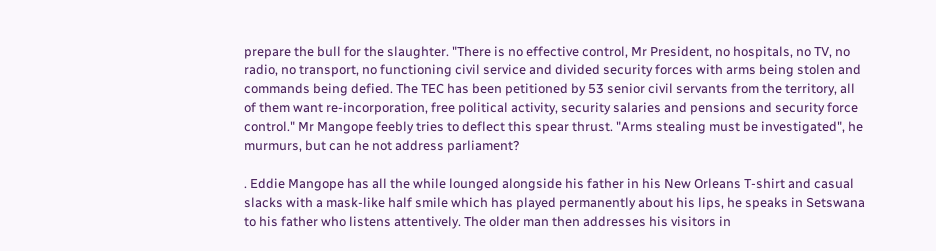prepare the bull for the slaughter. "There is no effective control, Mr President, no hospitals, no TV, no radio, no transport, no functioning civil service and divided security forces with arms being stolen and commands being defied. The TEC has been petitioned by 53 senior civil servants from the territory, all of them want re-incorporation, free political activity, security salaries and pensions and security force control." Mr Mangope feebly tries to deflect this spear thrust. "Arms stealing must be investigated", he murmurs, but can he not address parliament?

. Eddie Mangope has all the while lounged alongside his father in his New Orleans T-shirt and casual slacks with a mask-like half smile which has played permanently about his lips, he speaks in Setswana to his father who listens attentively. The older man then addresses his visitors in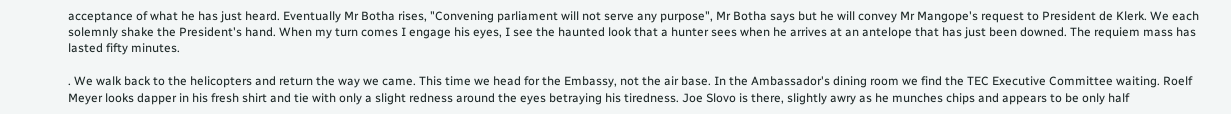acceptance of what he has just heard. Eventually Mr Botha rises, "Convening parliament will not serve any purpose", Mr Botha says but he will convey Mr Mangope's request to President de Klerk. We each solemnly shake the President's hand. When my turn comes I engage his eyes, I see the haunted look that a hunter sees when he arrives at an antelope that has just been downed. The requiem mass has lasted fifty minutes.

. We walk back to the helicopters and return the way we came. This time we head for the Embassy, not the air base. In the Ambassador's dining room we find the TEC Executive Committee waiting. Roelf Meyer looks dapper in his fresh shirt and tie with only a slight redness around the eyes betraying his tiredness. Joe Slovo is there, slightly awry as he munches chips and appears to be only half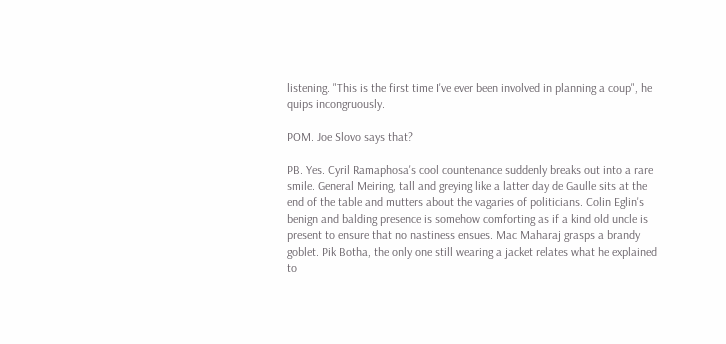listening. "This is the first time I've ever been involved in planning a coup", he quips incongruously.

POM. Joe Slovo says that?

PB. Yes. Cyril Ramaphosa's cool countenance suddenly breaks out into a rare smile. General Meiring, tall and greying like a latter day de Gaulle sits at the end of the table and mutters about the vagaries of politicians. Colin Eglin's benign and balding presence is somehow comforting as if a kind old uncle is present to ensure that no nastiness ensues. Mac Maharaj grasps a brandy goblet. Pik Botha, the only one still wearing a jacket relates what he explained to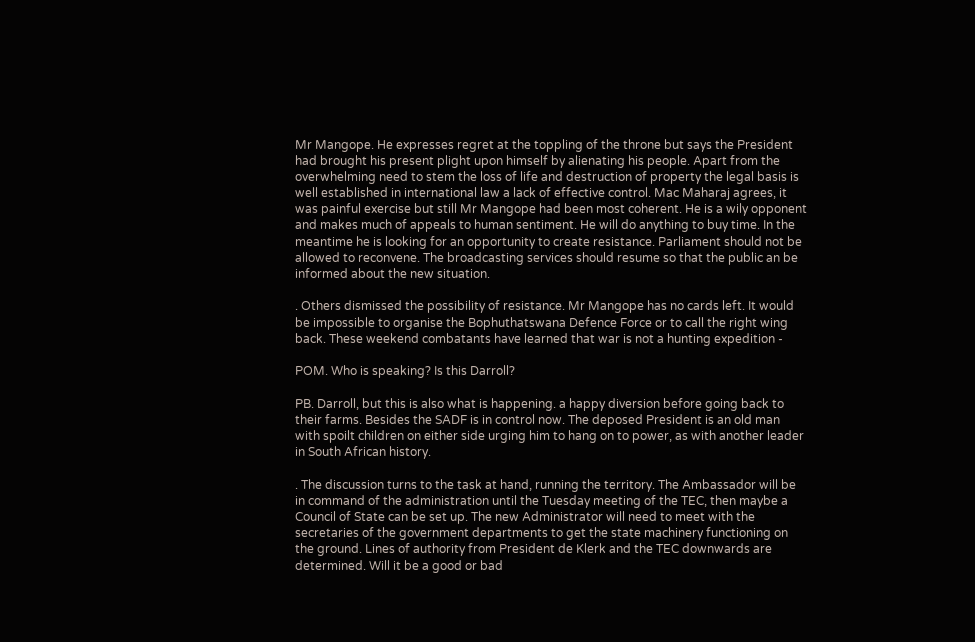Mr Mangope. He expresses regret at the toppling of the throne but says the President had brought his present plight upon himself by alienating his people. Apart from the overwhelming need to stem the loss of life and destruction of property the legal basis is well established in international law a lack of effective control. Mac Maharaj agrees, it was painful exercise but still Mr Mangope had been most coherent. He is a wily opponent and makes much of appeals to human sentiment. He will do anything to buy time. In the meantime he is looking for an opportunity to create resistance. Parliament should not be allowed to reconvene. The broadcasting services should resume so that the public an be informed about the new situation.

. Others dismissed the possibility of resistance. Mr Mangope has no cards left. It would be impossible to organise the Bophuthatswana Defence Force or to call the right wing back. These weekend combatants have learned that war is not a hunting expedition -

POM. Who is speaking? Is this Darroll?

PB. Darroll, but this is also what is happening. a happy diversion before going back to their farms. Besides the SADF is in control now. The deposed President is an old man with spoilt children on either side urging him to hang on to power, as with another leader in South African history.

. The discussion turns to the task at hand, running the territory. The Ambassador will be in command of the administration until the Tuesday meeting of the TEC, then maybe a Council of State can be set up. The new Administrator will need to meet with the secretaries of the government departments to get the state machinery functioning on the ground. Lines of authority from President de Klerk and the TEC downwards are determined. Will it be a good or bad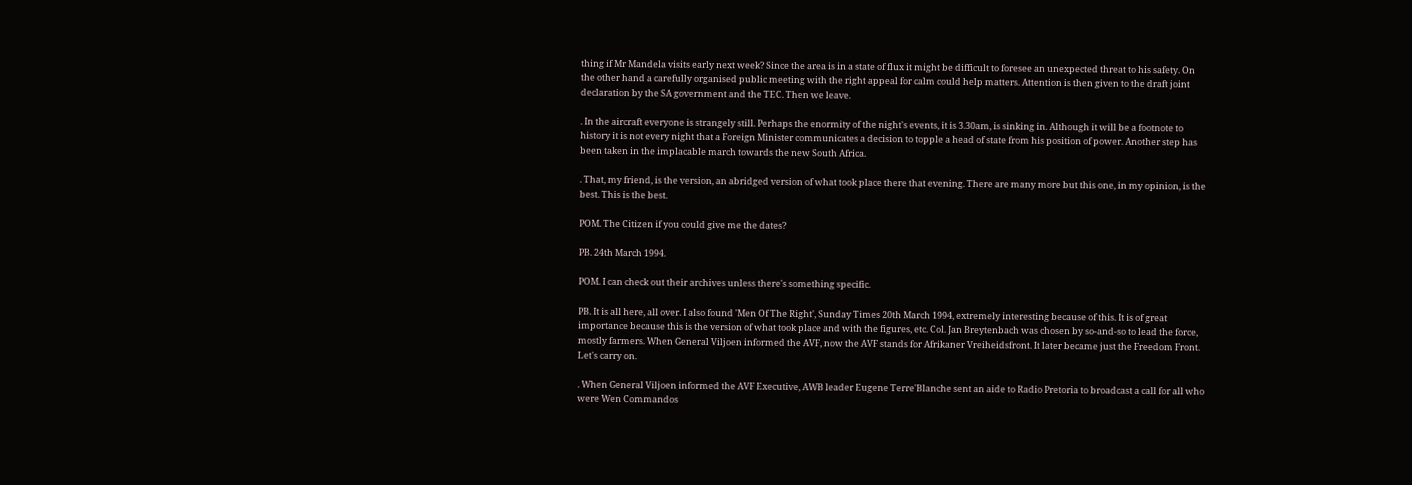thing if Mr Mandela visits early next week? Since the area is in a state of flux it might be difficult to foresee an unexpected threat to his safety. On the other hand a carefully organised public meeting with the right appeal for calm could help matters. Attention is then given to the draft joint declaration by the SA government and the TEC. Then we leave.

. In the aircraft everyone is strangely still. Perhaps the enormity of the night's events, it is 3.30am, is sinking in. Although it will be a footnote to history it is not every night that a Foreign Minister communicates a decision to topple a head of state from his position of power. Another step has been taken in the implacable march towards the new South Africa.

. That, my friend, is the version, an abridged version of what took place there that evening. There are many more but this one, in my opinion, is the best. This is the best.

POM. The Citizen if you could give me the dates?

PB. 24th March 1994.

POM. I can check out their archives unless there's something specific.

PB. It is all here, all over. I also found 'Men Of The Right', Sunday Times 20th March 1994, extremely interesting because of this. It is of great importance because this is the version of what took place and with the figures, etc. Col. Jan Breytenbach was chosen by so-and-so to lead the force, mostly farmers. When General Viljoen informed the AVF, now the AVF stands for Afrikaner Vreiheidsfront. It later became just the Freedom Front. Let's carry on.

. When General Viljoen informed the AVF Executive, AWB leader Eugene Terre'Blanche sent an aide to Radio Pretoria to broadcast a call for all who were Wen Commandos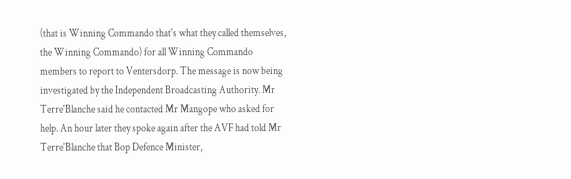(that is Winning Commando that's what they called themselves, the Winning Commando) for all Winning Commando members to report to Ventersdorp. The message is now being investigated by the Independent Broadcasting Authority. Mr Terre'Blanche said he contacted Mr Mangope who asked for help. An hour later they spoke again after the AVF had told Mr Terre'Blanche that Bop Defence Minister,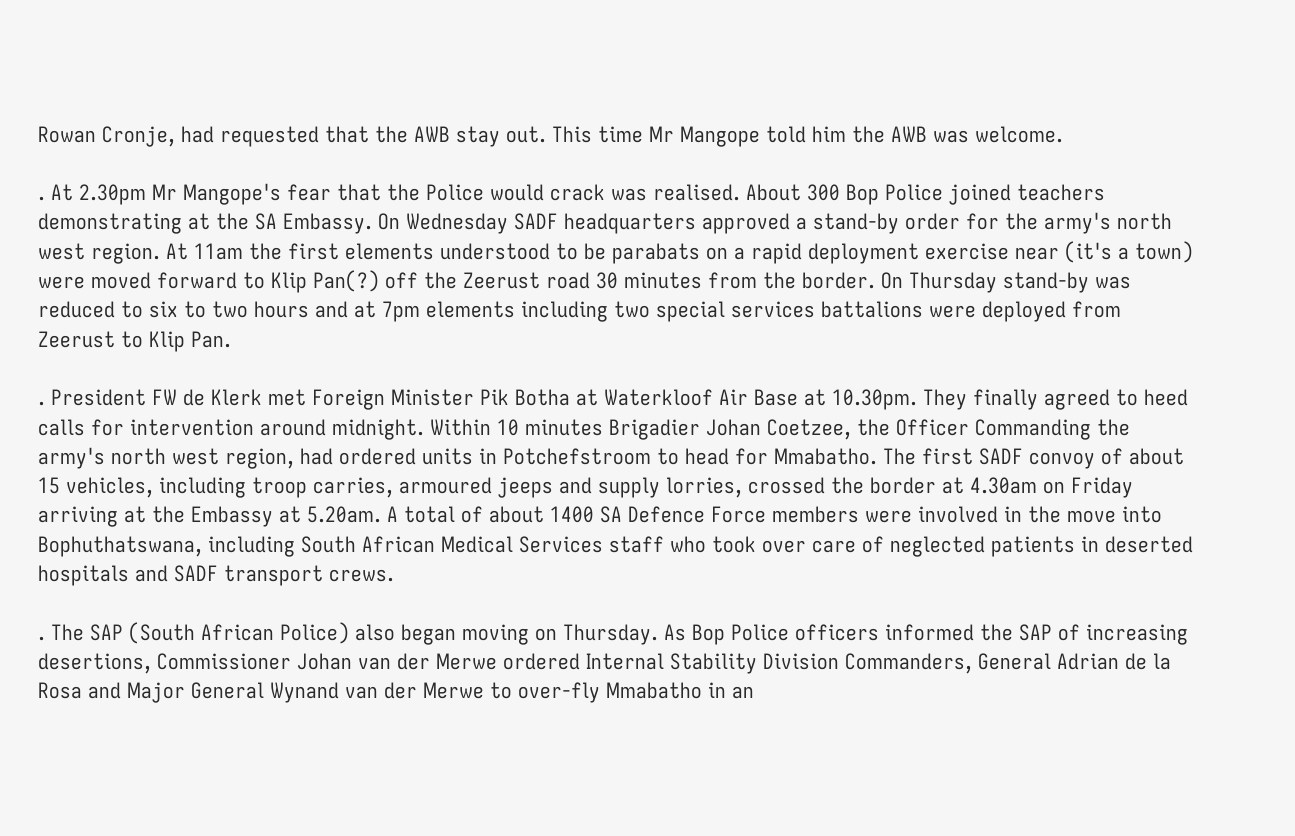Rowan Cronje, had requested that the AWB stay out. This time Mr Mangope told him the AWB was welcome.

. At 2.30pm Mr Mangope's fear that the Police would crack was realised. About 300 Bop Police joined teachers demonstrating at the SA Embassy. On Wednesday SADF headquarters approved a stand-by order for the army's north west region. At 11am the first elements understood to be parabats on a rapid deployment exercise near (it's a town) were moved forward to Klip Pan(?) off the Zeerust road 30 minutes from the border. On Thursday stand-by was reduced to six to two hours and at 7pm elements including two special services battalions were deployed from Zeerust to Klip Pan.

. President FW de Klerk met Foreign Minister Pik Botha at Waterkloof Air Base at 10.30pm. They finally agreed to heed calls for intervention around midnight. Within 10 minutes Brigadier Johan Coetzee, the Officer Commanding the army's north west region, had ordered units in Potchefstroom to head for Mmabatho. The first SADF convoy of about 15 vehicles, including troop carries, armoured jeeps and supply lorries, crossed the border at 4.30am on Friday arriving at the Embassy at 5.20am. A total of about 1400 SA Defence Force members were involved in the move into Bophuthatswana, including South African Medical Services staff who took over care of neglected patients in deserted hospitals and SADF transport crews.

. The SAP (South African Police) also began moving on Thursday. As Bop Police officers informed the SAP of increasing desertions, Commissioner Johan van der Merwe ordered Internal Stability Division Commanders, General Adrian de la Rosa and Major General Wynand van der Merwe to over-fly Mmabatho in an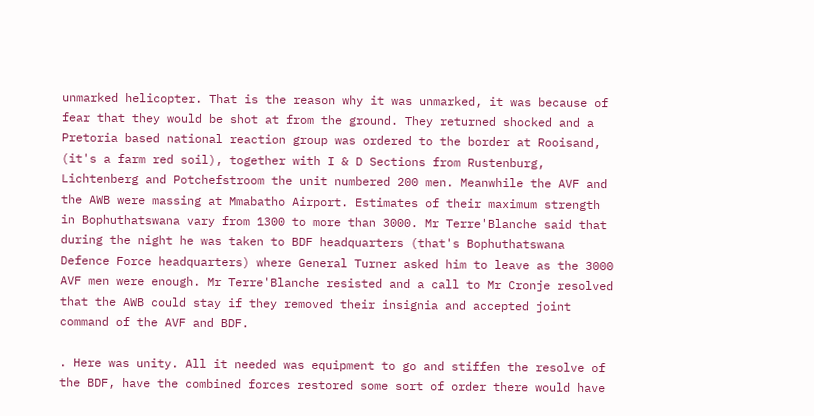unmarked helicopter. That is the reason why it was unmarked, it was because of fear that they would be shot at from the ground. They returned shocked and a Pretoria based national reaction group was ordered to the border at Rooisand, (it's a farm red soil), together with I & D Sections from Rustenburg, Lichtenberg and Potchefstroom the unit numbered 200 men. Meanwhile the AVF and the AWB were massing at Mmabatho Airport. Estimates of their maximum strength in Bophuthatswana vary from 1300 to more than 3000. Mr Terre'Blanche said that during the night he was taken to BDF headquarters (that's Bophuthatswana Defence Force headquarters) where General Turner asked him to leave as the 3000 AVF men were enough. Mr Terre'Blanche resisted and a call to Mr Cronje resolved that the AWB could stay if they removed their insignia and accepted joint command of the AVF and BDF.

. Here was unity. All it needed was equipment to go and stiffen the resolve of the BDF, have the combined forces restored some sort of order there would have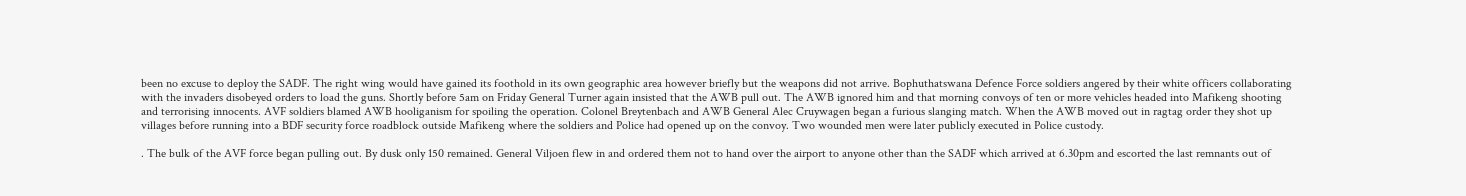been no excuse to deploy the SADF. The right wing would have gained its foothold in its own geographic area however briefly but the weapons did not arrive. Bophuthatswana Defence Force soldiers angered by their white officers collaborating with the invaders disobeyed orders to load the guns. Shortly before 5am on Friday General Turner again insisted that the AWB pull out. The AWB ignored him and that morning convoys of ten or more vehicles headed into Mafikeng shooting and terrorising innocents. AVF soldiers blamed AWB hooliganism for spoiling the operation. Colonel Breytenbach and AWB General Alec Cruywagen began a furious slanging match. When the AWB moved out in ragtag order they shot up villages before running into a BDF security force roadblock outside Mafikeng where the soldiers and Police had opened up on the convoy. Two wounded men were later publicly executed in Police custody.

. The bulk of the AVF force began pulling out. By dusk only 150 remained. General Viljoen flew in and ordered them not to hand over the airport to anyone other than the SADF which arrived at 6.30pm and escorted the last remnants out of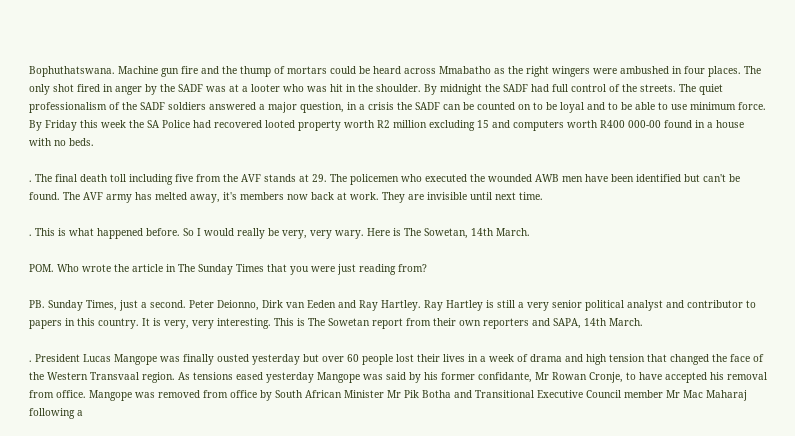Bophuthatswana. Machine gun fire and the thump of mortars could be heard across Mmabatho as the right wingers were ambushed in four places. The only shot fired in anger by the SADF was at a looter who was hit in the shoulder. By midnight the SADF had full control of the streets. The quiet professionalism of the SADF soldiers answered a major question, in a crisis the SADF can be counted on to be loyal and to be able to use minimum force. By Friday this week the SA Police had recovered looted property worth R2 million excluding 15 and computers worth R400 000-00 found in a house with no beds.

. The final death toll including five from the AVF stands at 29. The policemen who executed the wounded AWB men have been identified but can't be found. The AVF army has melted away, it's members now back at work. They are invisible until next time.

. This is what happened before. So I would really be very, very wary. Here is The Sowetan, 14th March.

POM. Who wrote the article in The Sunday Times that you were just reading from?

PB. Sunday Times, just a second. Peter Deionno, Dirk van Eeden and Ray Hartley. Ray Hartley is still a very senior political analyst and contributor to papers in this country. It is very, very interesting. This is The Sowetan report from their own reporters and SAPA, 14th March.

. President Lucas Mangope was finally ousted yesterday but over 60 people lost their lives in a week of drama and high tension that changed the face of the Western Transvaal region. As tensions eased yesterday Mangope was said by his former confidante, Mr Rowan Cronje, to have accepted his removal from office. Mangope was removed from office by South African Minister Mr Pik Botha and Transitional Executive Council member Mr Mac Maharaj following a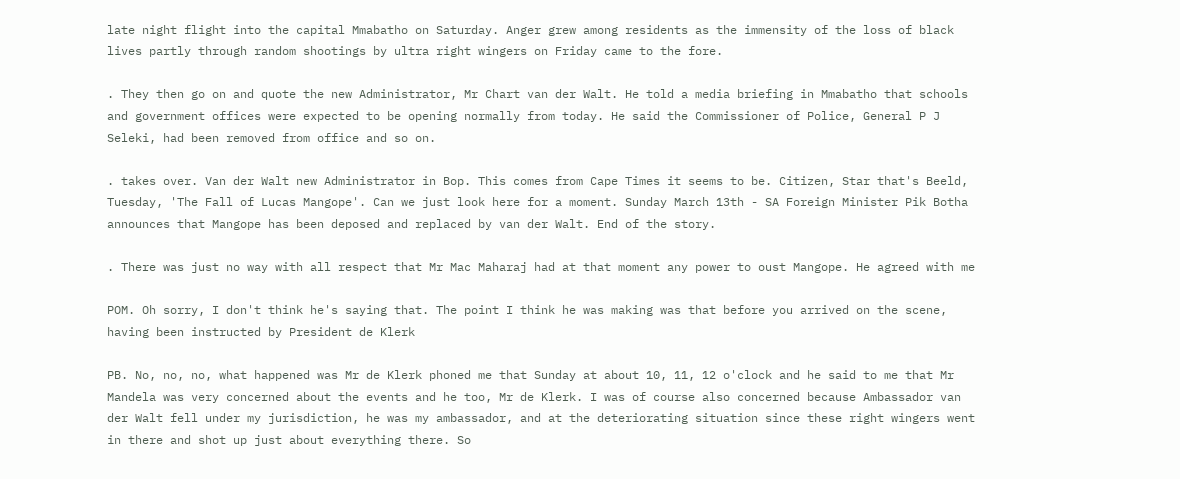late night flight into the capital Mmabatho on Saturday. Anger grew among residents as the immensity of the loss of black lives partly through random shootings by ultra right wingers on Friday came to the fore.

. They then go on and quote the new Administrator, Mr Chart van der Walt. He told a media briefing in Mmabatho that schools and government offices were expected to be opening normally from today. He said the Commissioner of Police, General P J Seleki, had been removed from office and so on.

. takes over. Van der Walt new Administrator in Bop. This comes from Cape Times it seems to be. Citizen, Star that's Beeld, Tuesday, 'The Fall of Lucas Mangope'. Can we just look here for a moment. Sunday March 13th - SA Foreign Minister Pik Botha announces that Mangope has been deposed and replaced by van der Walt. End of the story.

. There was just no way with all respect that Mr Mac Maharaj had at that moment any power to oust Mangope. He agreed with me

POM. Oh sorry, I don't think he's saying that. The point I think he was making was that before you arrived on the scene, having been instructed by President de Klerk

PB. No, no, no, what happened was Mr de Klerk phoned me that Sunday at about 10, 11, 12 o'clock and he said to me that Mr Mandela was very concerned about the events and he too, Mr de Klerk. I was of course also concerned because Ambassador van der Walt fell under my jurisdiction, he was my ambassador, and at the deteriorating situation since these right wingers went in there and shot up just about everything there. So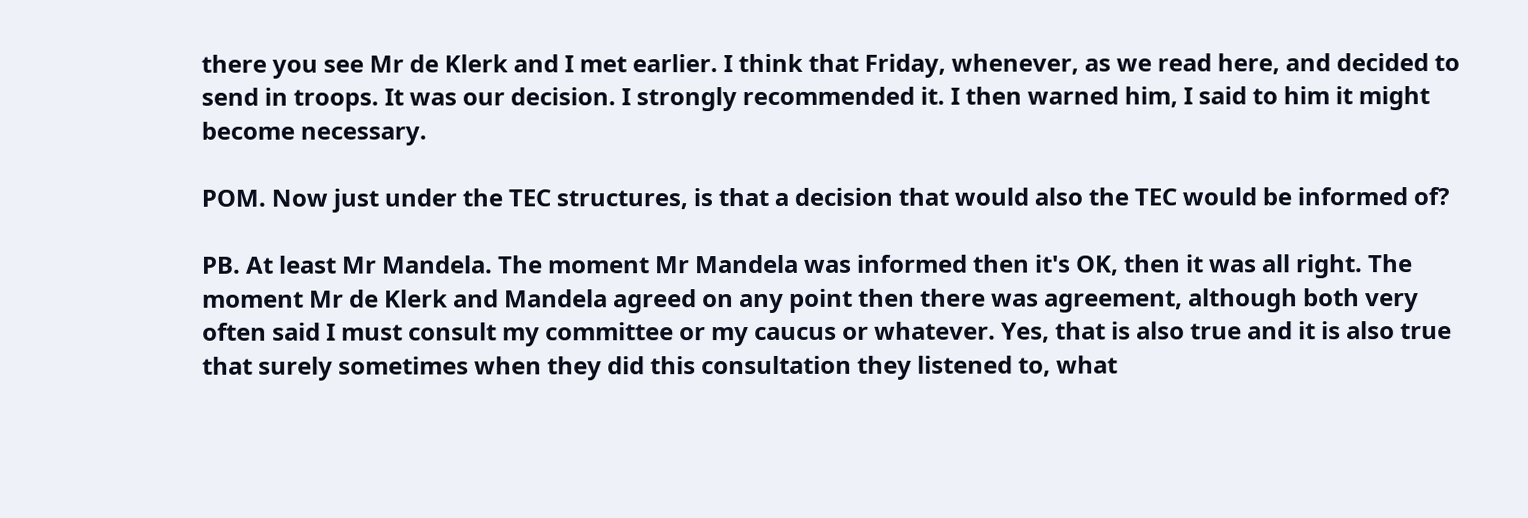there you see Mr de Klerk and I met earlier. I think that Friday, whenever, as we read here, and decided to send in troops. It was our decision. I strongly recommended it. I then warned him, I said to him it might become necessary.

POM. Now just under the TEC structures, is that a decision that would also the TEC would be informed of?

PB. At least Mr Mandela. The moment Mr Mandela was informed then it's OK, then it was all right. The moment Mr de Klerk and Mandela agreed on any point then there was agreement, although both very often said I must consult my committee or my caucus or whatever. Yes, that is also true and it is also true that surely sometimes when they did this consultation they listened to, what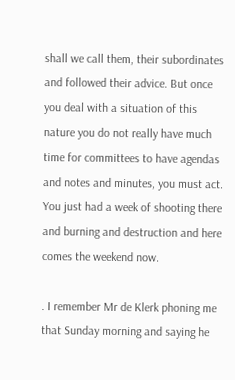shall we call them, their subordinates and followed their advice. But once you deal with a situation of this nature you do not really have much time for committees to have agendas and notes and minutes, you must act. You just had a week of shooting there and burning and destruction and here comes the weekend now.

. I remember Mr de Klerk phoning me that Sunday morning and saying he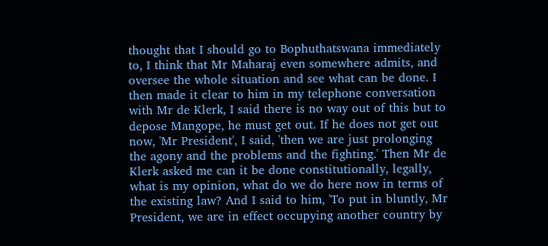thought that I should go to Bophuthatswana immediately to, I think that Mr Maharaj even somewhere admits, and oversee the whole situation and see what can be done. I then made it clear to him in my telephone conversation with Mr de Klerk, I said there is no way out of this but to depose Mangope, he must get out. If he does not get out now, 'Mr President', I said, 'then we are just prolonging the agony and the problems and the fighting.' Then Mr de Klerk asked me can it be done constitutionally, legally, what is my opinion, what do we do here now in terms of the existing law? And I said to him, 'To put in bluntly, Mr President, we are in effect occupying another country by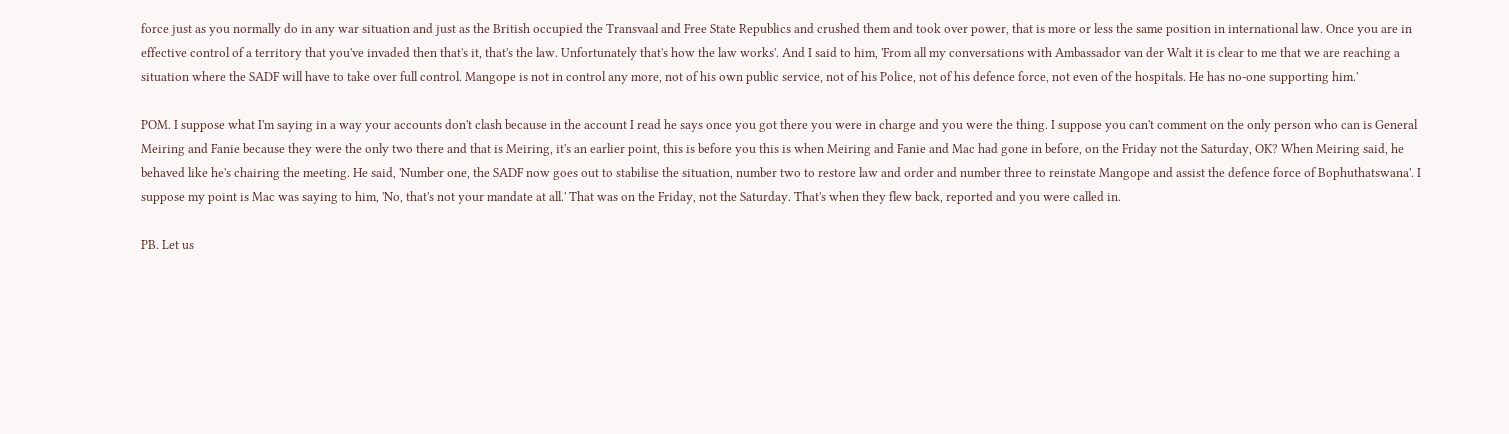force just as you normally do in any war situation and just as the British occupied the Transvaal and Free State Republics and crushed them and took over power, that is more or less the same position in international law. Once you are in effective control of a territory that you've invaded then that's it, that's the law. Unfortunately that's how the law works'. And I said to him, 'From all my conversations with Ambassador van der Walt it is clear to me that we are reaching a situation where the SADF will have to take over full control. Mangope is not in control any more, not of his own public service, not of his Police, not of his defence force, not even of the hospitals. He has no-one supporting him.'

POM. I suppose what I'm saying in a way your accounts don't clash because in the account I read he says once you got there you were in charge and you were the thing. I suppose you can't comment on the only person who can is General Meiring and Fanie because they were the only two there and that is Meiring, it's an earlier point, this is before you this is when Meiring and Fanie and Mac had gone in before, on the Friday not the Saturday, OK? When Meiring said, he behaved like he's chairing the meeting. He said, 'Number one, the SADF now goes out to stabilise the situation, number two to restore law and order and number three to reinstate Mangope and assist the defence force of Bophuthatswana'. I suppose my point is Mac was saying to him, 'No, that's not your mandate at all.' That was on the Friday, not the Saturday. That's when they flew back, reported and you were called in.

PB. Let us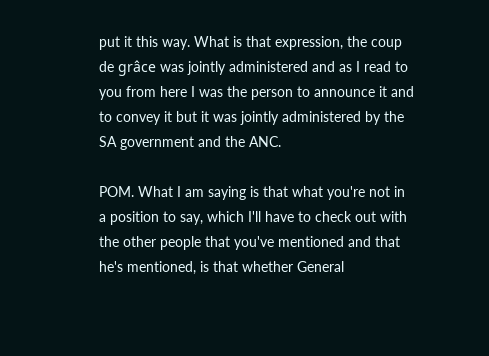put it this way. What is that expression, the coup de grâce was jointly administered and as I read to you from here I was the person to announce it and to convey it but it was jointly administered by the SA government and the ANC.

POM. What I am saying is that what you're not in a position to say, which I'll have to check out with the other people that you've mentioned and that he's mentioned, is that whether General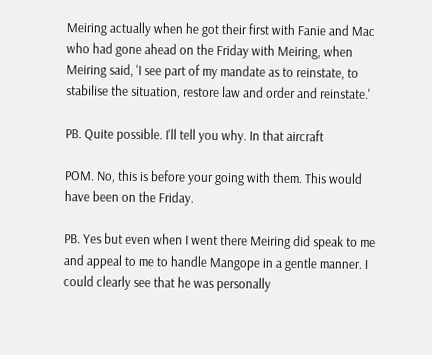Meiring actually when he got their first with Fanie and Mac who had gone ahead on the Friday with Meiring, when Meiring said, 'I see part of my mandate as to reinstate, to stabilise the situation, restore law and order and reinstate.'

PB. Quite possible. I'll tell you why. In that aircraft

POM. No, this is before your going with them. This would have been on the Friday.

PB. Yes but even when I went there Meiring did speak to me and appeal to me to handle Mangope in a gentle manner. I could clearly see that he was personally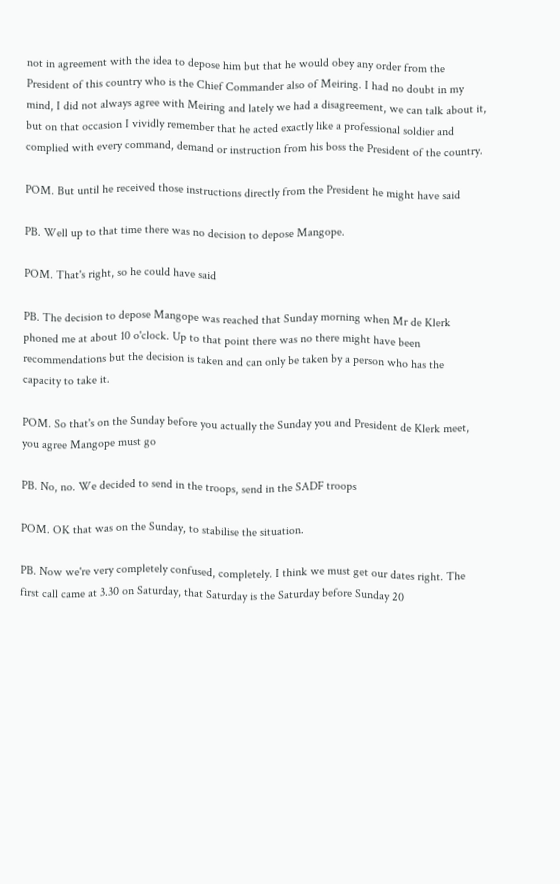not in agreement with the idea to depose him but that he would obey any order from the President of this country who is the Chief Commander also of Meiring. I had no doubt in my mind, I did not always agree with Meiring and lately we had a disagreement, we can talk about it, but on that occasion I vividly remember that he acted exactly like a professional soldier and complied with every command, demand or instruction from his boss the President of the country.

POM. But until he received those instructions directly from the President he might have said

PB. Well up to that time there was no decision to depose Mangope.

POM. That's right, so he could have said

PB. The decision to depose Mangope was reached that Sunday morning when Mr de Klerk phoned me at about 10 o'clock. Up to that point there was no there might have been recommendations but the decision is taken and can only be taken by a person who has the capacity to take it.

POM. So that's on the Sunday before you actually the Sunday you and President de Klerk meet, you agree Mangope must go

PB. No, no. We decided to send in the troops, send in the SADF troops

POM. OK that was on the Sunday, to stabilise the situation.

PB. Now we're very completely confused, completely. I think we must get our dates right. The first call came at 3.30 on Saturday, that Saturday is the Saturday before Sunday 20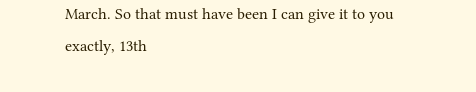March. So that must have been I can give it to you exactly, 13th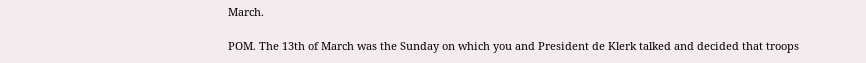March.

POM. The 13th of March was the Sunday on which you and President de Klerk talked and decided that troops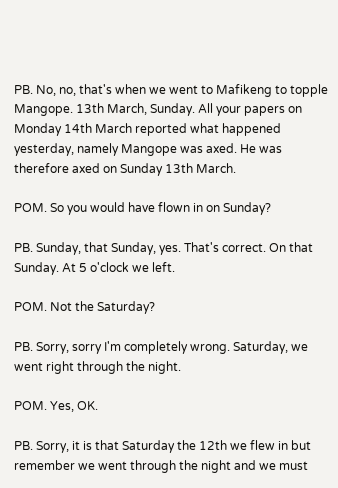PB. No, no, that's when we went to Mafikeng to topple Mangope. 13th March, Sunday. All your papers on Monday 14th March reported what happened yesterday, namely Mangope was axed. He was therefore axed on Sunday 13th March.

POM. So you would have flown in on Sunday?

PB. Sunday, that Sunday, yes. That's correct. On that Sunday. At 5 o'clock we left.

POM. Not the Saturday?

PB. Sorry, sorry I'm completely wrong. Saturday, we went right through the night.

POM. Yes, OK.

PB. Sorry, it is that Saturday the 12th we flew in but remember we went through the night and we must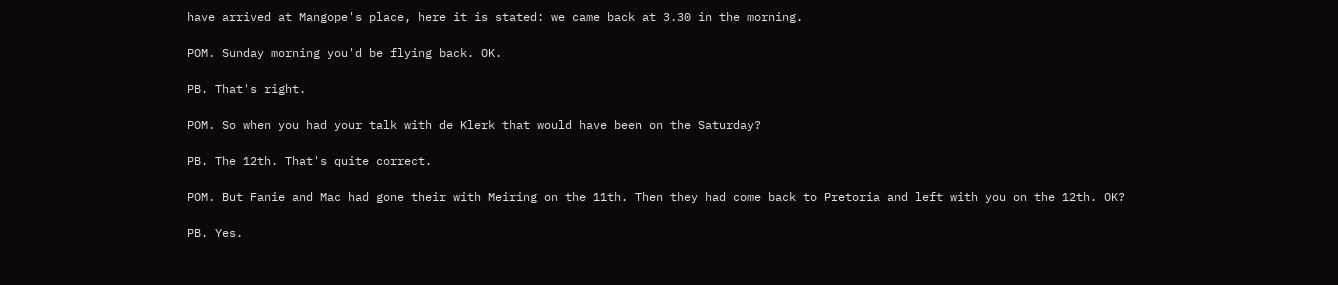have arrived at Mangope's place, here it is stated: we came back at 3.30 in the morning.

POM. Sunday morning you'd be flying back. OK.

PB. That's right.

POM. So when you had your talk with de Klerk that would have been on the Saturday?

PB. The 12th. That's quite correct.

POM. But Fanie and Mac had gone their with Meiring on the 11th. Then they had come back to Pretoria and left with you on the 12th. OK?

PB. Yes.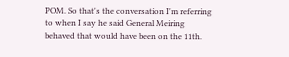POM. So that's the conversation I'm referring to when I say he said General Meiring behaved that would have been on the 11th.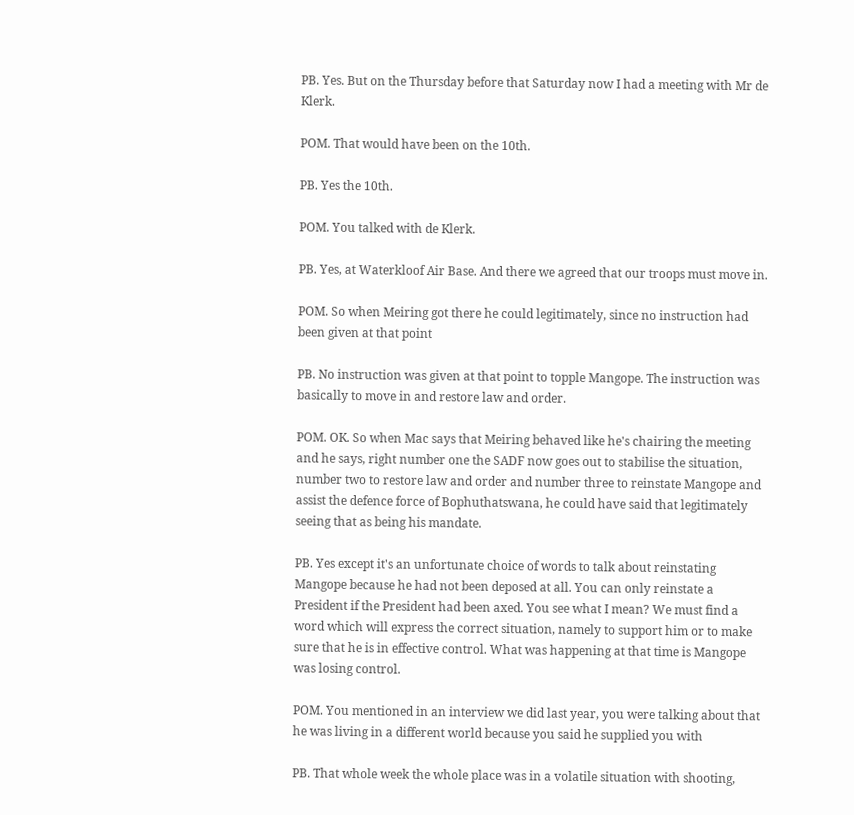PB. Yes. But on the Thursday before that Saturday now I had a meeting with Mr de Klerk.

POM. That would have been on the 10th.

PB. Yes the 10th.

POM. You talked with de Klerk.

PB. Yes, at Waterkloof Air Base. And there we agreed that our troops must move in.

POM. So when Meiring got there he could legitimately, since no instruction had been given at that point

PB. No instruction was given at that point to topple Mangope. The instruction was basically to move in and restore law and order.

POM. OK. So when Mac says that Meiring behaved like he's chairing the meeting and he says, right number one the SADF now goes out to stabilise the situation, number two to restore law and order and number three to reinstate Mangope and assist the defence force of Bophuthatswana, he could have said that legitimately seeing that as being his mandate.

PB. Yes except it's an unfortunate choice of words to talk about reinstating Mangope because he had not been deposed at all. You can only reinstate a President if the President had been axed. You see what I mean? We must find a word which will express the correct situation, namely to support him or to make sure that he is in effective control. What was happening at that time is Mangope was losing control.

POM. You mentioned in an interview we did last year, you were talking about that he was living in a different world because you said he supplied you with

PB. That whole week the whole place was in a volatile situation with shooting,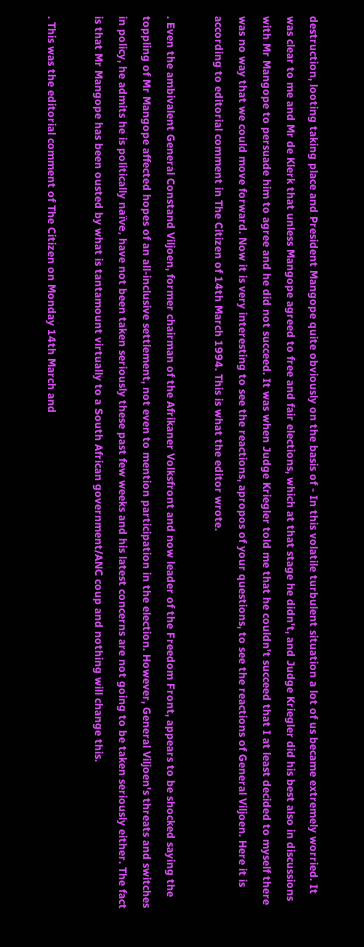destruction, looting taking place and President Mangope quite obviously on the basis of - In this volatile turbulent situation a lot of us became extremely worried. It was clear to me and Mr de Klerk that unless Mangope agreed to free and fair elections, which at that stage he didn't, and Judge Kriegler did his best also in discussions with Mr Mangope to persuade him to agree and he did not succeed. It was when Judge Kriegler told me that he couldn't succeed that I at least decided to myself there was no way that we could move forward. Now it is very interesting to see the reactions, apropos of your questions, to see the reactions of General Viljoen. Here it is according to editorial comment in The Citizen of 14th March 1994. This is what the editor wrote.

. Even the ambivalent General Constand Viljoen, former chairman of the Afrikaner Volksfront and now leader of the Freedom Front, appears to be shocked saying the toppling of Mr Mangope affected hopes of an all-inclusive settlement, not even to mention participation in the election. However, General Viljoen's threats and switches in policy, he admits he is politically naïve, have not been taken seriously these past few weeks and his latest concerns are not going to be taken seriously either. The fact is that Mr Mangope has been ousted by what is tantamount virtually to a South African government/ANC coup and nothing will change this.

. This was the editorial comment of The Citizen on Monday 14th March and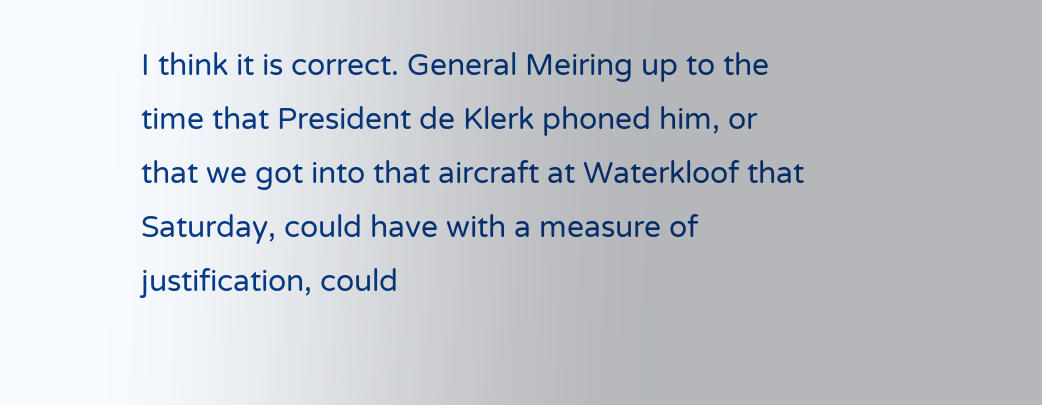I think it is correct. General Meiring up to the time that President de Klerk phoned him, or that we got into that aircraft at Waterkloof that Saturday, could have with a measure of justification, could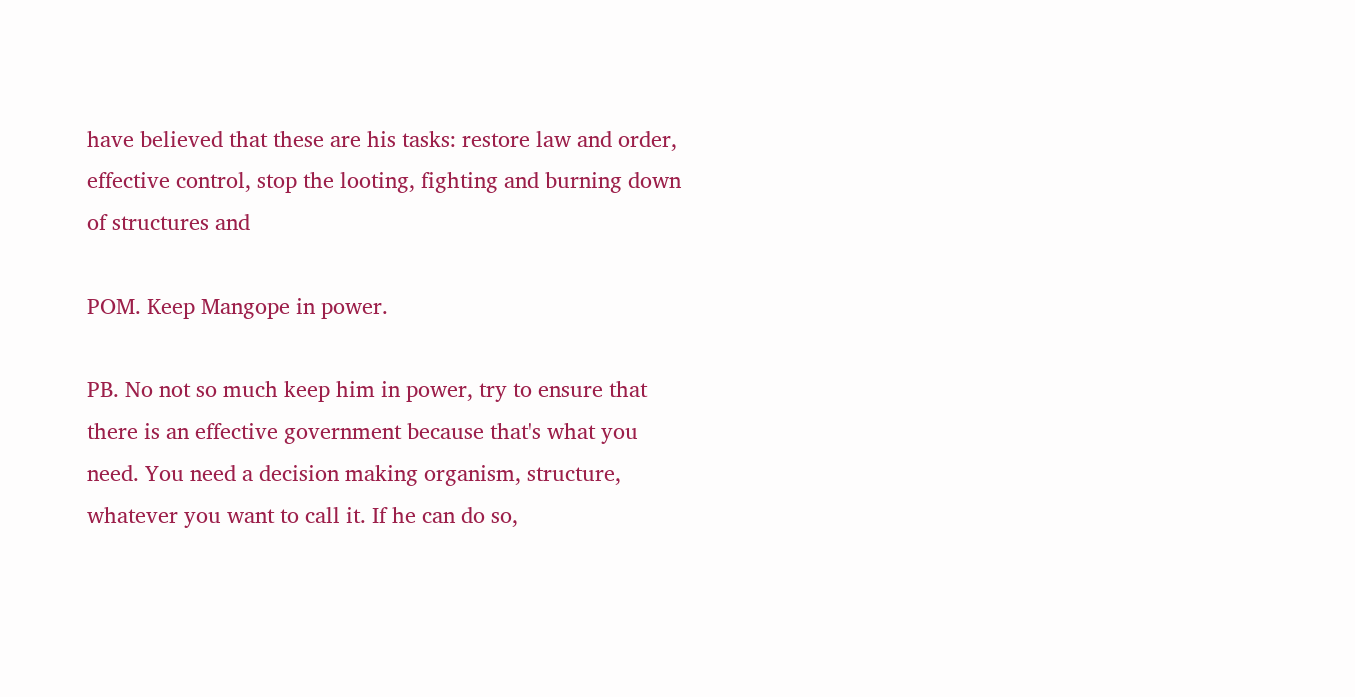have believed that these are his tasks: restore law and order, effective control, stop the looting, fighting and burning down of structures and

POM. Keep Mangope in power.

PB. No not so much keep him in power, try to ensure that there is an effective government because that's what you need. You need a decision making organism, structure, whatever you want to call it. If he can do so,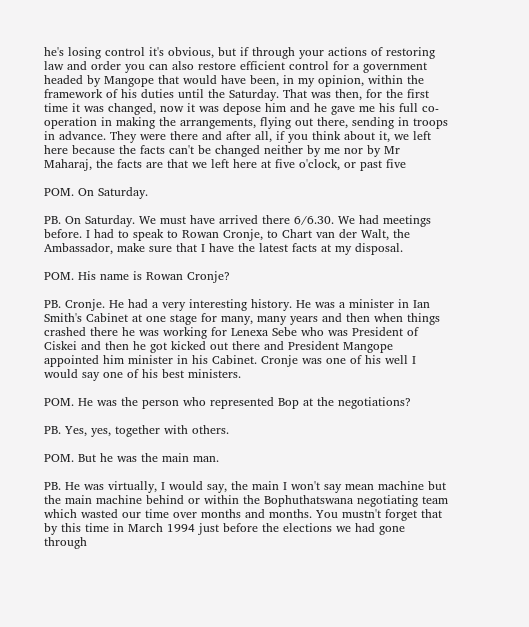he's losing control it's obvious, but if through your actions of restoring law and order you can also restore efficient control for a government headed by Mangope that would have been, in my opinion, within the framework of his duties until the Saturday. That was then, for the first time it was changed, now it was depose him and he gave me his full co-operation in making the arrangements, flying out there, sending in troops in advance. They were there and after all, if you think about it, we left here because the facts can't be changed neither by me nor by Mr Maharaj, the facts are that we left here at five o'clock, or past five

POM. On Saturday.

PB. On Saturday. We must have arrived there 6/6.30. We had meetings before. I had to speak to Rowan Cronje, to Chart van der Walt, the Ambassador, make sure that I have the latest facts at my disposal.

POM. His name is Rowan Cronje?

PB. Cronje. He had a very interesting history. He was a minister in Ian Smith's Cabinet at one stage for many, many years and then when things crashed there he was working for Lenexa Sebe who was President of Ciskei and then he got kicked out there and President Mangope appointed him minister in his Cabinet. Cronje was one of his well I would say one of his best ministers.

POM. He was the person who represented Bop at the negotiations?

PB. Yes, yes, together with others.

POM. But he was the main man.

PB. He was virtually, I would say, the main I won't say mean machine but the main machine behind or within the Bophuthatswana negotiating team which wasted our time over months and months. You mustn't forget that by this time in March 1994 just before the elections we had gone through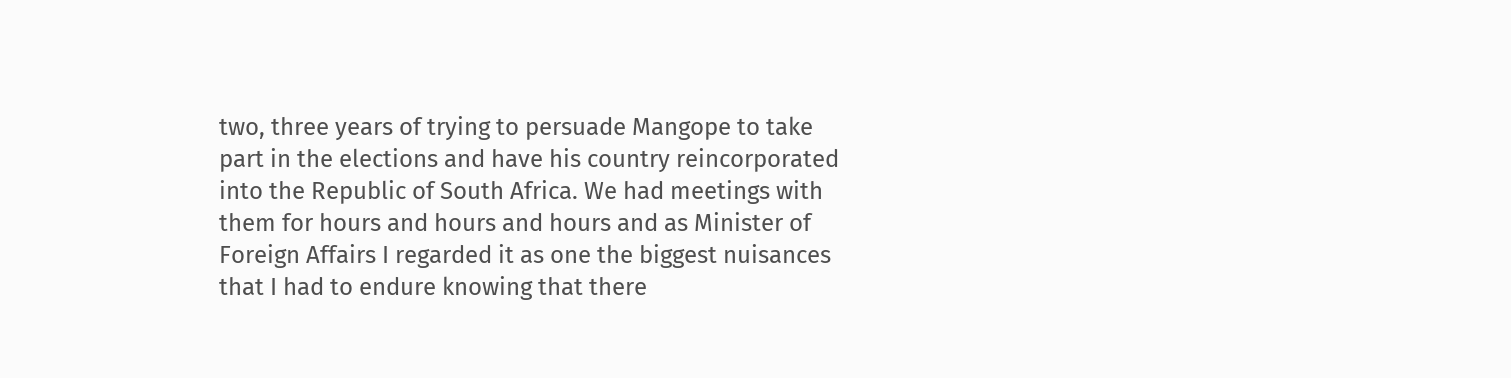two, three years of trying to persuade Mangope to take part in the elections and have his country reincorporated into the Republic of South Africa. We had meetings with them for hours and hours and hours and as Minister of Foreign Affairs I regarded it as one the biggest nuisances that I had to endure knowing that there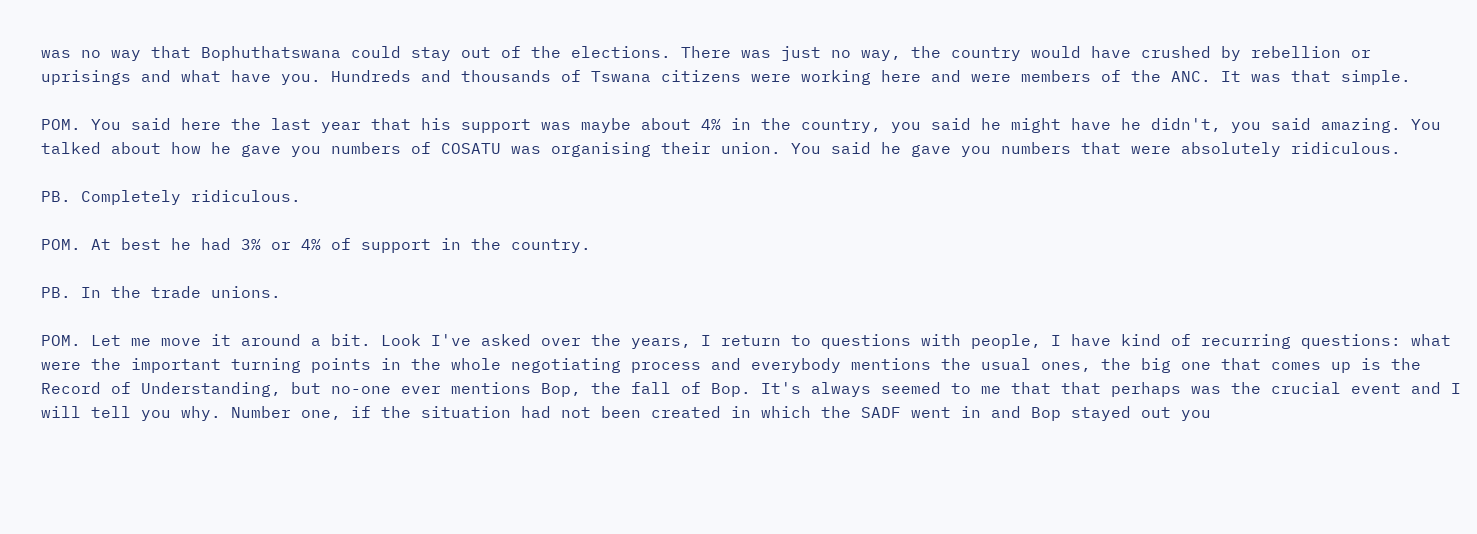was no way that Bophuthatswana could stay out of the elections. There was just no way, the country would have crushed by rebellion or uprisings and what have you. Hundreds and thousands of Tswana citizens were working here and were members of the ANC. It was that simple.

POM. You said here the last year that his support was maybe about 4% in the country, you said he might have he didn't, you said amazing. You talked about how he gave you numbers of COSATU was organising their union. You said he gave you numbers that were absolutely ridiculous.

PB. Completely ridiculous.

POM. At best he had 3% or 4% of support in the country.

PB. In the trade unions.

POM. Let me move it around a bit. Look I've asked over the years, I return to questions with people, I have kind of recurring questions: what were the important turning points in the whole negotiating process and everybody mentions the usual ones, the big one that comes up is the Record of Understanding, but no-one ever mentions Bop, the fall of Bop. It's always seemed to me that that perhaps was the crucial event and I will tell you why. Number one, if the situation had not been created in which the SADF went in and Bop stayed out you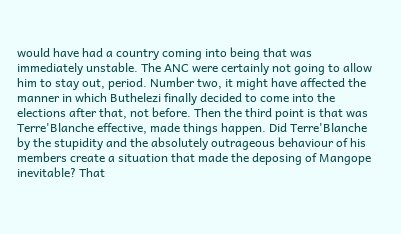would have had a country coming into being that was immediately unstable. The ANC were certainly not going to allow him to stay out, period. Number two, it might have affected the manner in which Buthelezi finally decided to come into the elections after that, not before. Then the third point is that was Terre'Blanche effective, made things happen. Did Terre'Blanche by the stupidity and the absolutely outrageous behaviour of his members create a situation that made the deposing of Mangope inevitable? That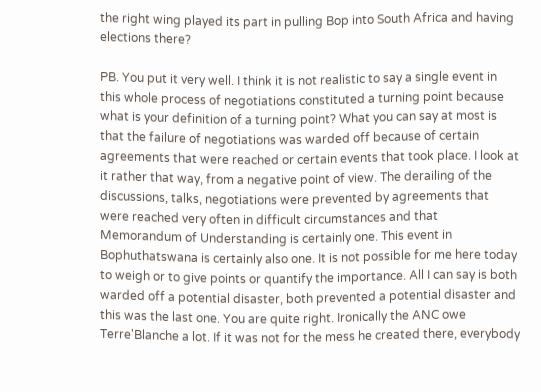the right wing played its part in pulling Bop into South Africa and having elections there?

PB. You put it very well. I think it is not realistic to say a single event in this whole process of negotiations constituted a turning point because what is your definition of a turning point? What you can say at most is that the failure of negotiations was warded off because of certain agreements that were reached or certain events that took place. I look at it rather that way, from a negative point of view. The derailing of the discussions, talks, negotiations were prevented by agreements that were reached very often in difficult circumstances and that Memorandum of Understanding is certainly one. This event in Bophuthatswana is certainly also one. It is not possible for me here today to weigh or to give points or quantify the importance. All I can say is both warded off a potential disaster, both prevented a potential disaster and this was the last one. You are quite right. Ironically the ANC owe Terre'Blanche a lot. If it was not for the mess he created there, everybody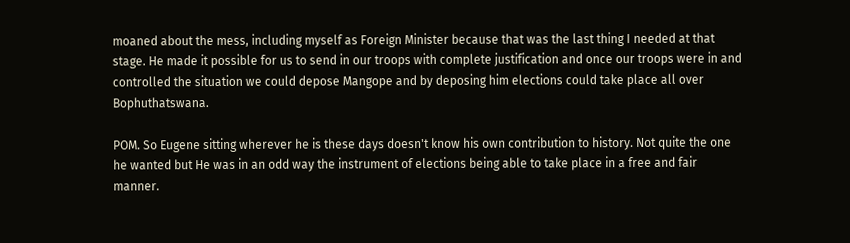moaned about the mess, including myself as Foreign Minister because that was the last thing I needed at that stage. He made it possible for us to send in our troops with complete justification and once our troops were in and controlled the situation we could depose Mangope and by deposing him elections could take place all over Bophuthatswana.

POM. So Eugene sitting wherever he is these days doesn't know his own contribution to history. Not quite the one he wanted but He was in an odd way the instrument of elections being able to take place in a free and fair manner.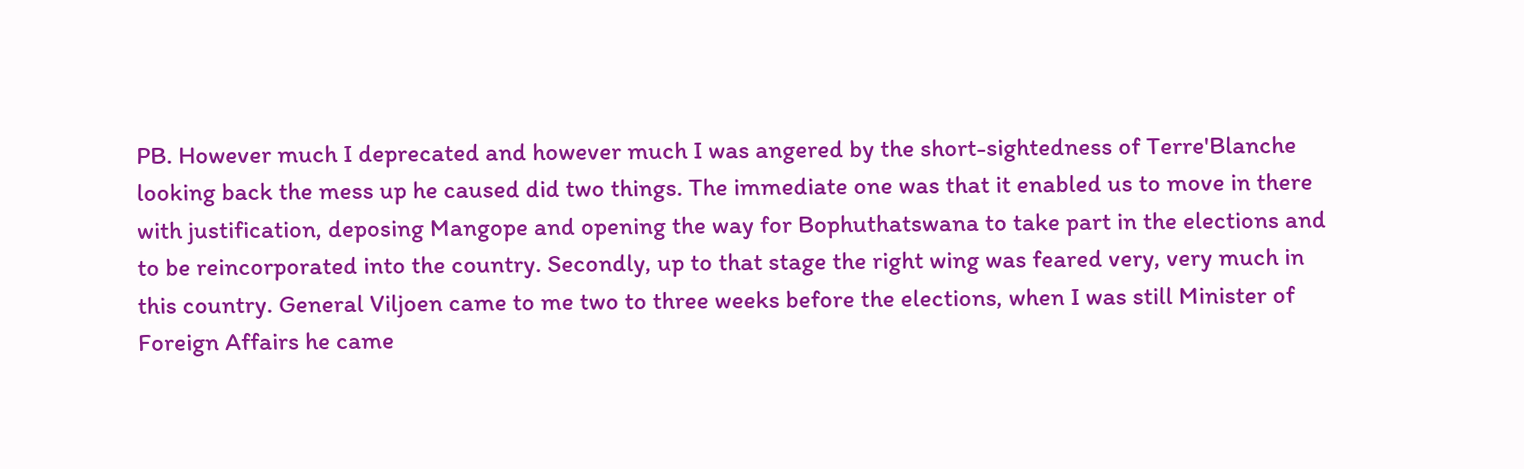PB. However much I deprecated and however much I was angered by the short-sightedness of Terre'Blanche looking back the mess up he caused did two things. The immediate one was that it enabled us to move in there with justification, deposing Mangope and opening the way for Bophuthatswana to take part in the elections and to be reincorporated into the country. Secondly, up to that stage the right wing was feared very, very much in this country. General Viljoen came to me two to three weeks before the elections, when I was still Minister of Foreign Affairs he came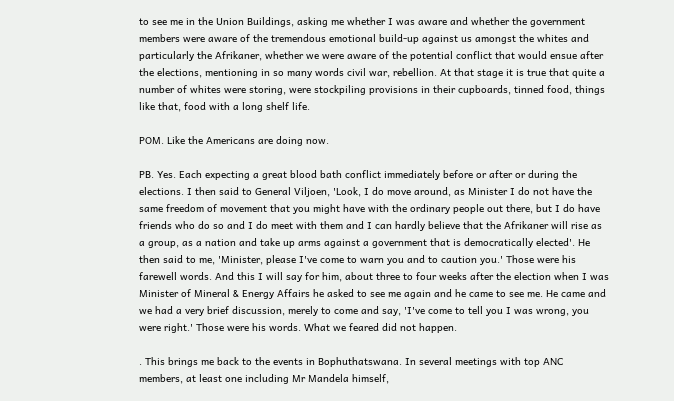to see me in the Union Buildings, asking me whether I was aware and whether the government members were aware of the tremendous emotional build-up against us amongst the whites and particularly the Afrikaner, whether we were aware of the potential conflict that would ensue after the elections, mentioning in so many words civil war, rebellion. At that stage it is true that quite a number of whites were storing, were stockpiling provisions in their cupboards, tinned food, things like that, food with a long shelf life.

POM. Like the Americans are doing now.

PB. Yes. Each expecting a great blood bath conflict immediately before or after or during the elections. I then said to General Viljoen, 'Look, I do move around, as Minister I do not have the same freedom of movement that you might have with the ordinary people out there, but I do have friends who do so and I do meet with them and I can hardly believe that the Afrikaner will rise as a group, as a nation and take up arms against a government that is democratically elected'. He then said to me, 'Minister, please I've come to warn you and to caution you.' Those were his farewell words. And this I will say for him, about three to four weeks after the election when I was Minister of Mineral & Energy Affairs he asked to see me again and he came to see me. He came and we had a very brief discussion, merely to come and say, 'I've come to tell you I was wrong, you were right.' Those were his words. What we feared did not happen.

. This brings me back to the events in Bophuthatswana. In several meetings with top ANC members, at least one including Mr Mandela himself,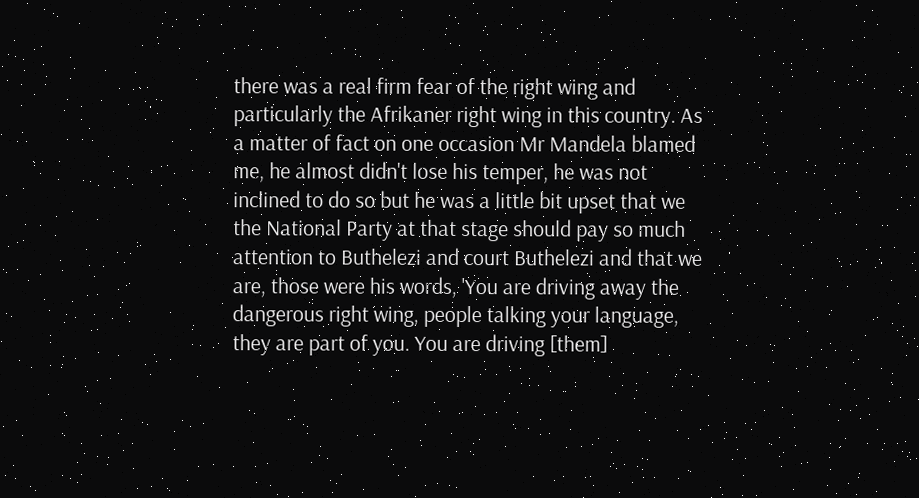there was a real firm fear of the right wing and particularly the Afrikaner right wing in this country. As a matter of fact on one occasion Mr Mandela blamed me, he almost didn't lose his temper, he was not inclined to do so but he was a little bit upset that we the National Party at that stage should pay so much attention to Buthelezi and court Buthelezi and that we are, those were his words, 'You are driving away the dangerous right wing, people talking your language, they are part of you. You are driving [them]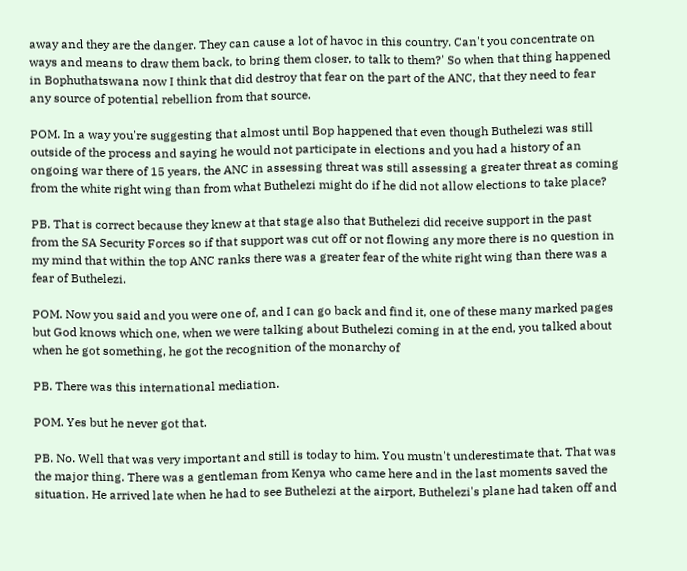away and they are the danger. They can cause a lot of havoc in this country. Can't you concentrate on ways and means to draw them back, to bring them closer, to talk to them?' So when that thing happened in Bophuthatswana now I think that did destroy that fear on the part of the ANC, that they need to fear any source of potential rebellion from that source.

POM. In a way you're suggesting that almost until Bop happened that even though Buthelezi was still outside of the process and saying he would not participate in elections and you had a history of an ongoing war there of 15 years, the ANC in assessing threat was still assessing a greater threat as coming from the white right wing than from what Buthelezi might do if he did not allow elections to take place?

PB. That is correct because they knew at that stage also that Buthelezi did receive support in the past from the SA Security Forces so if that support was cut off or not flowing any more there is no question in my mind that within the top ANC ranks there was a greater fear of the white right wing than there was a fear of Buthelezi.

POM. Now you said and you were one of, and I can go back and find it, one of these many marked pages but God knows which one, when we were talking about Buthelezi coming in at the end, you talked about when he got something, he got the recognition of the monarchy of

PB. There was this international mediation.

POM. Yes but he never got that.

PB. No. Well that was very important and still is today to him. You mustn't underestimate that. That was the major thing. There was a gentleman from Kenya who came here and in the last moments saved the situation. He arrived late when he had to see Buthelezi at the airport, Buthelezi's plane had taken off and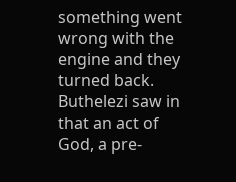something went wrong with the engine and they turned back. Buthelezi saw in that an act of God, a pre-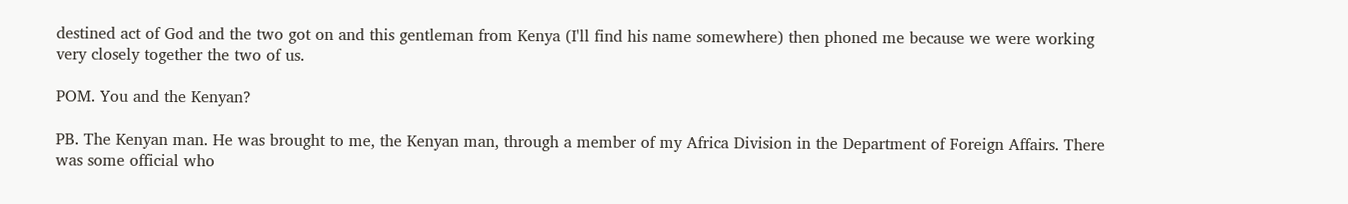destined act of God and the two got on and this gentleman from Kenya (I'll find his name somewhere) then phoned me because we were working very closely together the two of us.

POM. You and the Kenyan?

PB. The Kenyan man. He was brought to me, the Kenyan man, through a member of my Africa Division in the Department of Foreign Affairs. There was some official who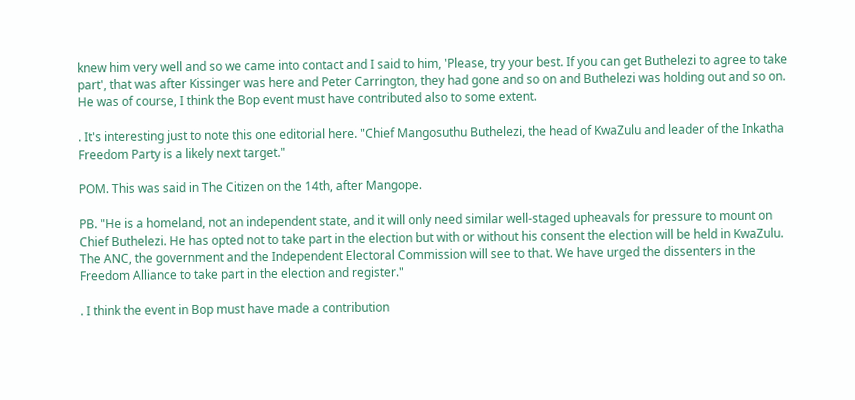knew him very well and so we came into contact and I said to him, 'Please, try your best. If you can get Buthelezi to agree to take part', that was after Kissinger was here and Peter Carrington, they had gone and so on and Buthelezi was holding out and so on. He was of course, I think the Bop event must have contributed also to some extent.

. It's interesting just to note this one editorial here. "Chief Mangosuthu Buthelezi, the head of KwaZulu and leader of the Inkatha Freedom Party is a likely next target."

POM. This was said in The Citizen on the 14th, after Mangope.

PB. "He is a homeland, not an independent state, and it will only need similar well-staged upheavals for pressure to mount on Chief Buthelezi. He has opted not to take part in the election but with or without his consent the election will be held in KwaZulu. The ANC, the government and the Independent Electoral Commission will see to that. We have urged the dissenters in the Freedom Alliance to take part in the election and register."

. I think the event in Bop must have made a contribution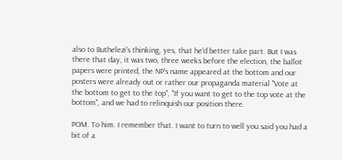also to Buthelezi's thinking, yes, that he'd better take part. But I was there that day, it was two, three weeks before the election, the ballot papers were printed, the NP's name appeared at the bottom and our posters were already out or rather our propaganda material "Vote at the bottom to get to the top", "If you want to get to the top vote at the bottom", and we had to relinquish our position there.

POM. To him. I remember that. I want to turn to well you said you had a bit of a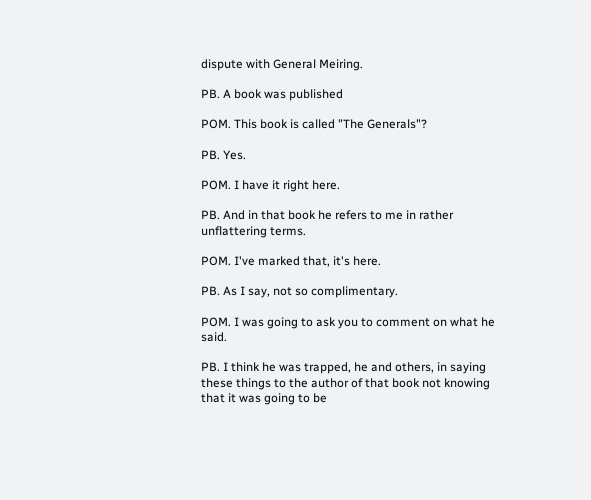dispute with General Meiring.

PB. A book was published

POM. This book is called "The Generals"?

PB. Yes.

POM. I have it right here.

PB. And in that book he refers to me in rather unflattering terms.

POM. I've marked that, it's here.

PB. As I say, not so complimentary.

POM. I was going to ask you to comment on what he said.

PB. I think he was trapped, he and others, in saying these things to the author of that book not knowing that it was going to be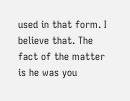used in that form. I believe that. The fact of the matter is he was you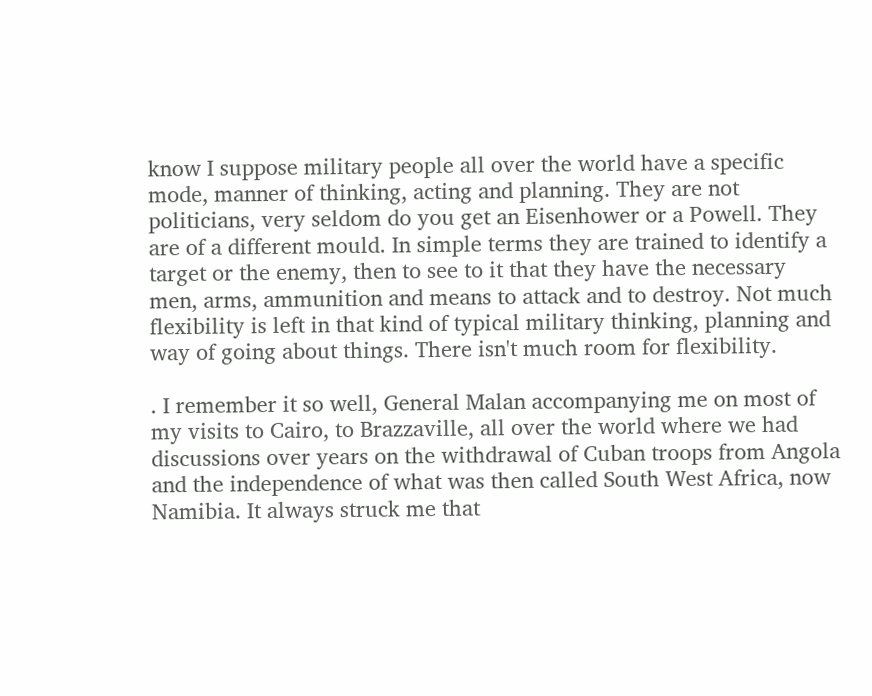know I suppose military people all over the world have a specific mode, manner of thinking, acting and planning. They are not politicians, very seldom do you get an Eisenhower or a Powell. They are of a different mould. In simple terms they are trained to identify a target or the enemy, then to see to it that they have the necessary men, arms, ammunition and means to attack and to destroy. Not much flexibility is left in that kind of typical military thinking, planning and way of going about things. There isn't much room for flexibility.

. I remember it so well, General Malan accompanying me on most of my visits to Cairo, to Brazzaville, all over the world where we had discussions over years on the withdrawal of Cuban troops from Angola and the independence of what was then called South West Africa, now Namibia. It always struck me that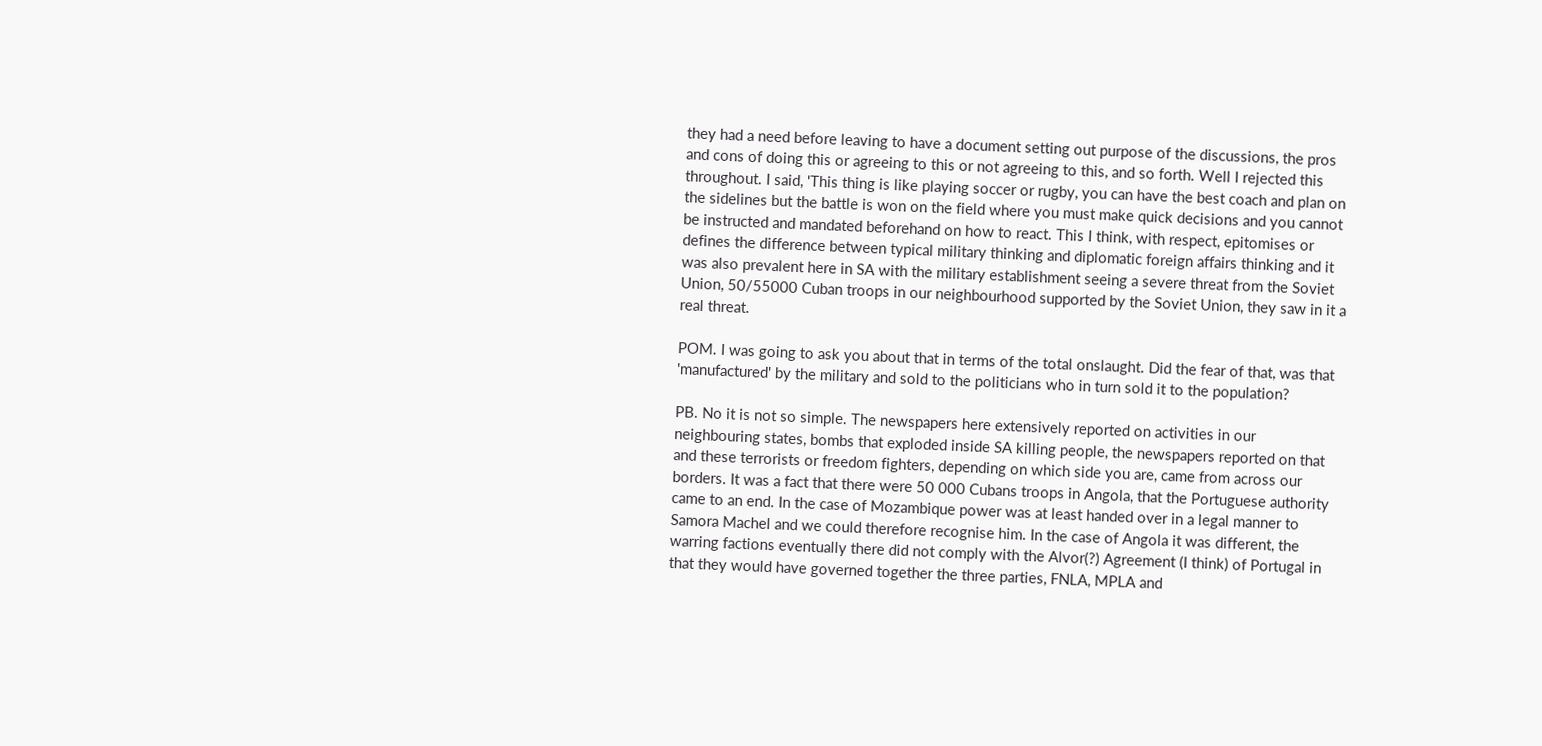they had a need before leaving to have a document setting out purpose of the discussions, the pros and cons of doing this or agreeing to this or not agreeing to this, and so forth. Well I rejected this throughout. I said, 'This thing is like playing soccer or rugby, you can have the best coach and plan on the sidelines but the battle is won on the field where you must make quick decisions and you cannot be instructed and mandated beforehand on how to react. This I think, with respect, epitomises or defines the difference between typical military thinking and diplomatic foreign affairs thinking and it was also prevalent here in SA with the military establishment seeing a severe threat from the Soviet Union, 50/55000 Cuban troops in our neighbourhood supported by the Soviet Union, they saw in it a real threat.

POM. I was going to ask you about that in terms of the total onslaught. Did the fear of that, was that 'manufactured' by the military and sold to the politicians who in turn sold it to the population?

PB. No it is not so simple. The newspapers here extensively reported on activities in our neighbouring states, bombs that exploded inside SA killing people, the newspapers reported on that and these terrorists or freedom fighters, depending on which side you are, came from across our borders. It was a fact that there were 50 000 Cubans troops in Angola, that the Portuguese authority came to an end. In the case of Mozambique power was at least handed over in a legal manner to Samora Machel and we could therefore recognise him. In the case of Angola it was different, the warring factions eventually there did not comply with the Alvor(?) Agreement (I think) of Portugal in that they would have governed together the three parties, FNLA, MPLA and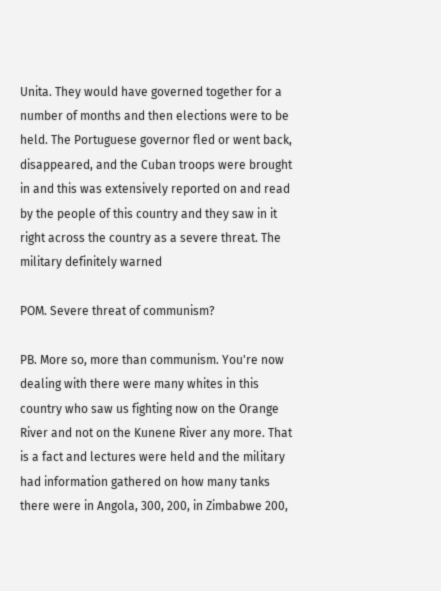Unita. They would have governed together for a number of months and then elections were to be held. The Portuguese governor fled or went back, disappeared, and the Cuban troops were brought in and this was extensively reported on and read by the people of this country and they saw in it right across the country as a severe threat. The military definitely warned

POM. Severe threat of communism?

PB. More so, more than communism. You're now dealing with there were many whites in this country who saw us fighting now on the Orange River and not on the Kunene River any more. That is a fact and lectures were held and the military had information gathered on how many tanks there were in Angola, 300, 200, in Zimbabwe 200,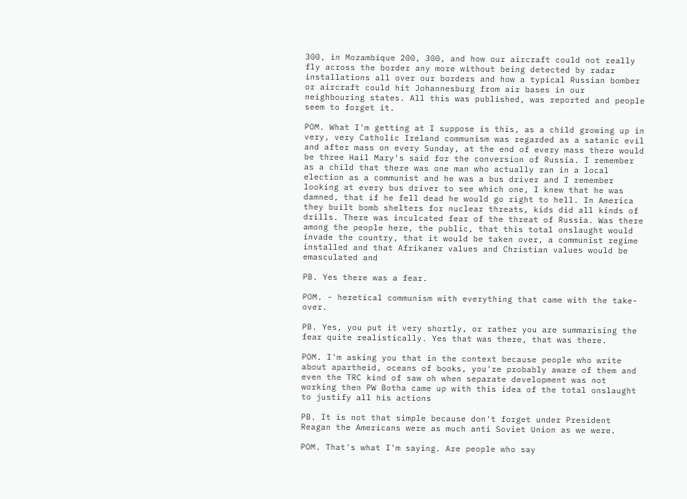300, in Mozambique 200, 300, and how our aircraft could not really fly across the border any more without being detected by radar installations all over our borders and how a typical Russian bomber or aircraft could hit Johannesburg from air bases in our neighbouring states. All this was published, was reported and people seem to forget it.

POM. What I'm getting at I suppose is this, as a child growing up in very, very Catholic Ireland communism was regarded as a satanic evil and after mass on every Sunday, at the end of every mass there would be three Hail Mary's said for the conversion of Russia. I remember as a child that there was one man who actually ran in a local election as a communist and he was a bus driver and I remember looking at every bus driver to see which one, I knew that he was damned, that if he fell dead he would go right to hell. In America they built bomb shelters for nuclear threats, kids did all kinds of drills. There was inculcated fear of the threat of Russia. Was there among the people here, the public, that this total onslaught would invade the country, that it would be taken over, a communist regime installed and that Afrikaner values and Christian values would be emasculated and

PB. Yes there was a fear.

POM. - heretical communism with everything that came with the take-over.

PB. Yes, you put it very shortly, or rather you are summarising the fear quite realistically. Yes that was there, that was there.

POM. I'm asking you that in the context because people who write about apartheid, oceans of books, you're probably aware of them and even the TRC kind of saw oh when separate development was not working then PW Botha came up with this idea of the total onslaught to justify all his actions

PB. It is not that simple because don't forget under President Reagan the Americans were as much anti Soviet Union as we were.

POM. That's what I'm saying. Are people who say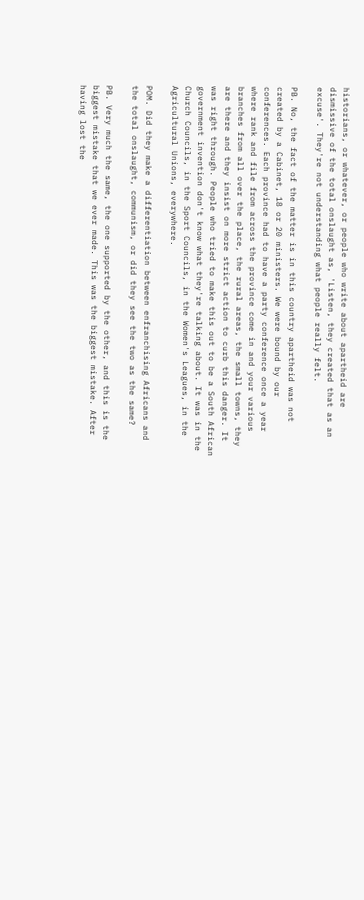historians, or whatever, or people who write about apartheid are dismissive of the total onslaught as, 'Listen, they created that as an excuse'. They're not understanding what people really felt.

PB. No, the fact of the matter is in this country apartheid was not created by a Cabinet, 18 or 20 ministers. We were bound by our conferences. Each province had to have a party conference once a year where rank and file from across the province come in and your various branches from all over the place, the rural areas, the small towns, they are there and they insist on more strict action to curb this danger. It was right through. People who tried to make this out to be a South African government invention don't know what they're talking about. It was in the Church Councils, in the Sport Councils, in the Women's Leagues, in the Agricultural Unions, everywhere.

POM. Did they make a differentiation between enfranchising Africans and the total onslaught, communism, or did they see the two as the same?

PB. Very much the same, the one supported by the other, and this is the biggest mistake that we ever made. This was the biggest mistake. After having lost the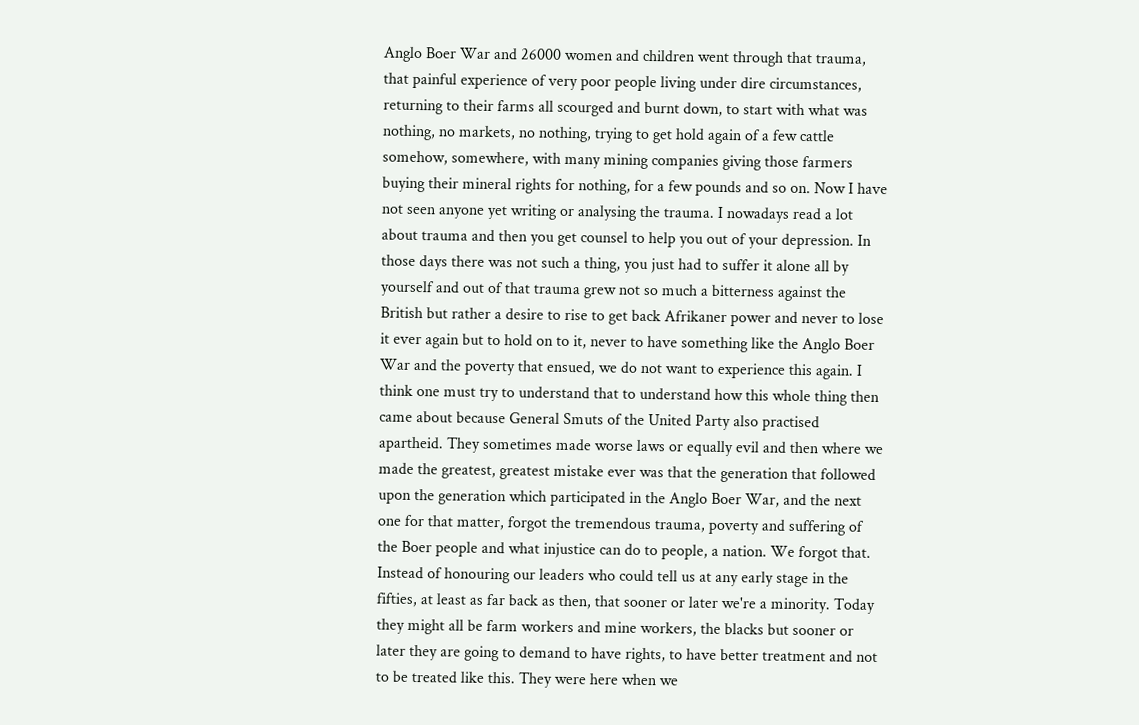Anglo Boer War and 26000 women and children went through that trauma, that painful experience of very poor people living under dire circumstances, returning to their farms all scourged and burnt down, to start with what was nothing, no markets, no nothing, trying to get hold again of a few cattle somehow, somewhere, with many mining companies giving those farmers buying their mineral rights for nothing, for a few pounds and so on. Now I have not seen anyone yet writing or analysing the trauma. I nowadays read a lot about trauma and then you get counsel to help you out of your depression. In those days there was not such a thing, you just had to suffer it alone all by yourself and out of that trauma grew not so much a bitterness against the British but rather a desire to rise to get back Afrikaner power and never to lose it ever again but to hold on to it, never to have something like the Anglo Boer War and the poverty that ensued, we do not want to experience this again. I think one must try to understand that to understand how this whole thing then came about because General Smuts of the United Party also practised apartheid. They sometimes made worse laws or equally evil and then where we made the greatest, greatest mistake ever was that the generation that followed upon the generation which participated in the Anglo Boer War, and the next one for that matter, forgot the tremendous trauma, poverty and suffering of the Boer people and what injustice can do to people, a nation. We forgot that. Instead of honouring our leaders who could tell us at any early stage in the fifties, at least as far back as then, that sooner or later we're a minority. Today they might all be farm workers and mine workers, the blacks but sooner or later they are going to demand to have rights, to have better treatment and not to be treated like this. They were here when we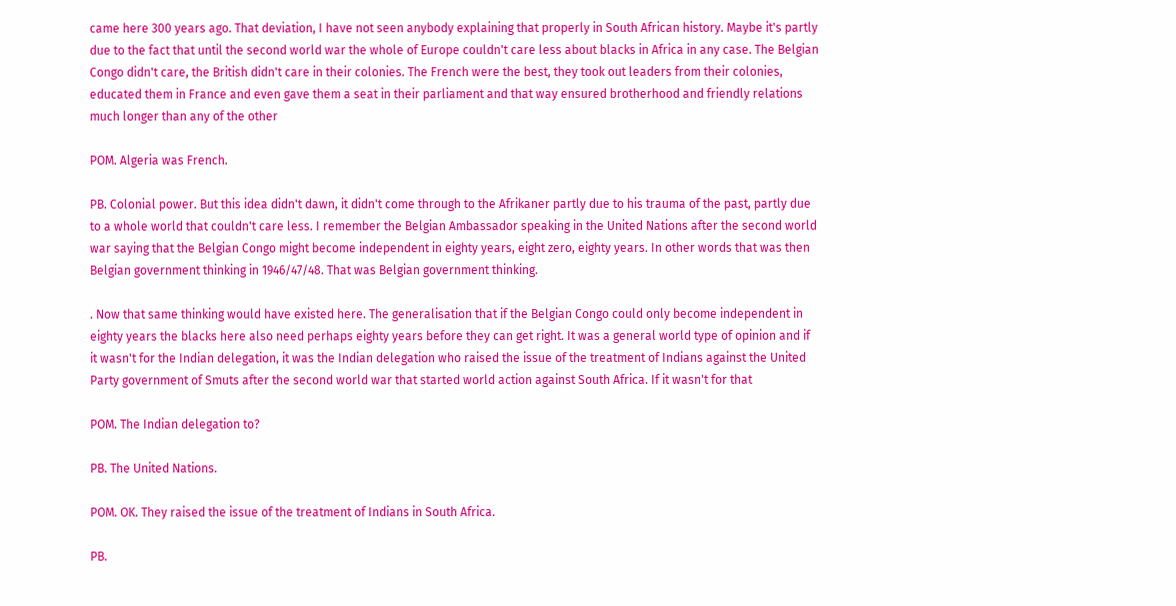came here 300 years ago. That deviation, I have not seen anybody explaining that properly in South African history. Maybe it's partly due to the fact that until the second world war the whole of Europe couldn't care less about blacks in Africa in any case. The Belgian Congo didn't care, the British didn't care in their colonies. The French were the best, they took out leaders from their colonies, educated them in France and even gave them a seat in their parliament and that way ensured brotherhood and friendly relations much longer than any of the other

POM. Algeria was French.

PB. Colonial power. But this idea didn't dawn, it didn't come through to the Afrikaner partly due to his trauma of the past, partly due to a whole world that couldn't care less. I remember the Belgian Ambassador speaking in the United Nations after the second world war saying that the Belgian Congo might become independent in eighty years, eight zero, eighty years. In other words that was then Belgian government thinking in 1946/47/48. That was Belgian government thinking.

. Now that same thinking would have existed here. The generalisation that if the Belgian Congo could only become independent in eighty years the blacks here also need perhaps eighty years before they can get right. It was a general world type of opinion and if it wasn't for the Indian delegation, it was the Indian delegation who raised the issue of the treatment of Indians against the United Party government of Smuts after the second world war that started world action against South Africa. If it wasn't for that

POM. The Indian delegation to?

PB. The United Nations.

POM. OK. They raised the issue of the treatment of Indians in South Africa.

PB.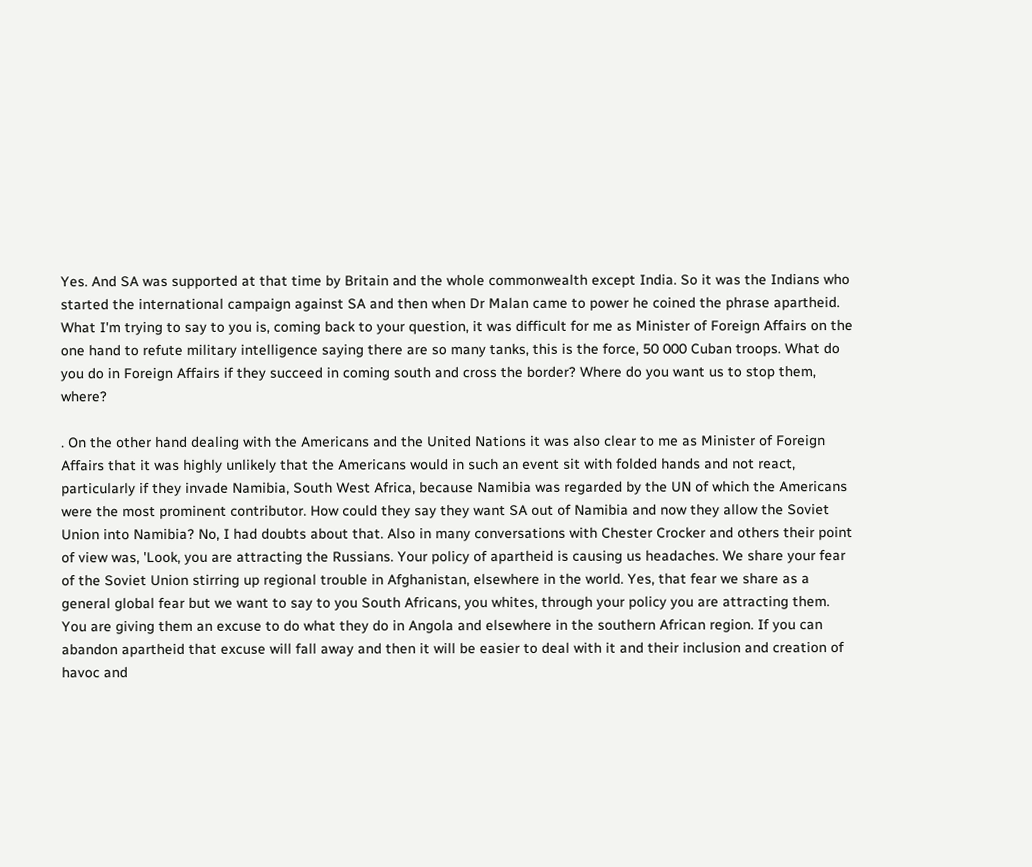Yes. And SA was supported at that time by Britain and the whole commonwealth except India. So it was the Indians who started the international campaign against SA and then when Dr Malan came to power he coined the phrase apartheid. What I'm trying to say to you is, coming back to your question, it was difficult for me as Minister of Foreign Affairs on the one hand to refute military intelligence saying there are so many tanks, this is the force, 50 000 Cuban troops. What do you do in Foreign Affairs if they succeed in coming south and cross the border? Where do you want us to stop them, where?

. On the other hand dealing with the Americans and the United Nations it was also clear to me as Minister of Foreign Affairs that it was highly unlikely that the Americans would in such an event sit with folded hands and not react, particularly if they invade Namibia, South West Africa, because Namibia was regarded by the UN of which the Americans were the most prominent contributor. How could they say they want SA out of Namibia and now they allow the Soviet Union into Namibia? No, I had doubts about that. Also in many conversations with Chester Crocker and others their point of view was, 'Look, you are attracting the Russians. Your policy of apartheid is causing us headaches. We share your fear of the Soviet Union stirring up regional trouble in Afghanistan, elsewhere in the world. Yes, that fear we share as a general global fear but we want to say to you South Africans, you whites, through your policy you are attracting them. You are giving them an excuse to do what they do in Angola and elsewhere in the southern African region. If you can abandon apartheid that excuse will fall away and then it will be easier to deal with it and their inclusion and creation of havoc and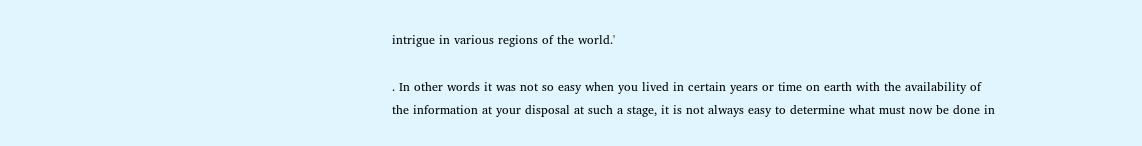intrigue in various regions of the world.'

. In other words it was not so easy when you lived in certain years or time on earth with the availability of the information at your disposal at such a stage, it is not always easy to determine what must now be done in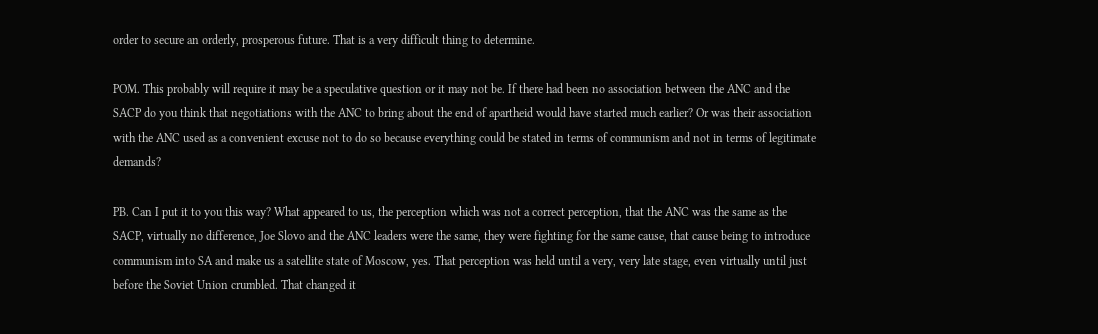order to secure an orderly, prosperous future. That is a very difficult thing to determine.

POM. This probably will require it may be a speculative question or it may not be. If there had been no association between the ANC and the SACP do you think that negotiations with the ANC to bring about the end of apartheid would have started much earlier? Or was their association with the ANC used as a convenient excuse not to do so because everything could be stated in terms of communism and not in terms of legitimate demands?

PB. Can I put it to you this way? What appeared to us, the perception which was not a correct perception, that the ANC was the same as the SACP, virtually no difference, Joe Slovo and the ANC leaders were the same, they were fighting for the same cause, that cause being to introduce communism into SA and make us a satellite state of Moscow, yes. That perception was held until a very, very late stage, even virtually until just before the Soviet Union crumbled. That changed it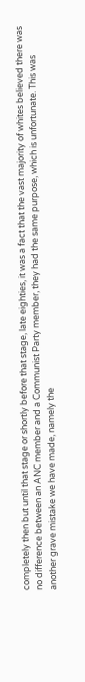completely then but until that stage or shortly before that stage, late eighties, it was a fact that the vast majority of whites believed there was no difference between an ANC member and a Communist Party member, they had the same purpose, which is unfortunate. This was another grave mistake we have made, namely the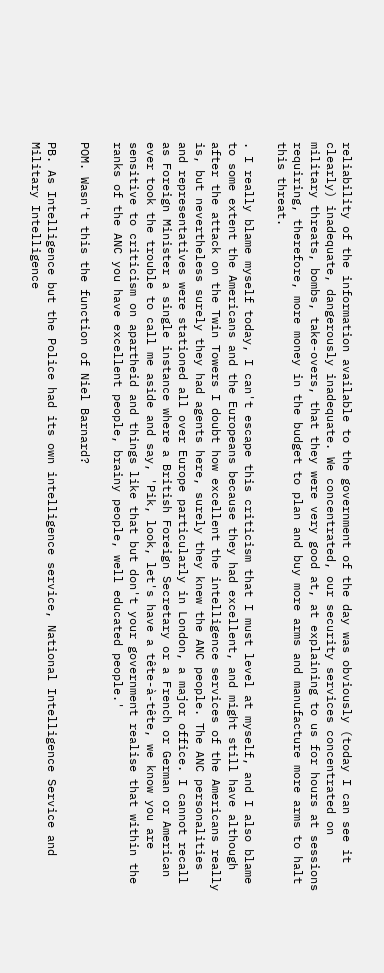reliability of the information available to the government of the day was obviously (today I can see it clearly) inadequate, dangerously inadequate. We concentrated, our security services concentrated on military threats, bombs, take-overs, that they were very good at, at explaining to us for hours at sessions requiring, therefore, more money in the budget to plan and buy more arms and manufacture more arms to halt this threat.

. I really blame myself today, I can't escape this criticism that I must level at myself, and I also blame to some extent the Americans and the Europeans because they had excellent, and might still have although after the attack on the Twin Towers I doubt how excellent the intelligence services of the Americans really is, but nevertheless surely they had agents here, surely they knew the ANC people. The ANC personalities and representatives were stationed all over Europe particularly in London, a major office. I cannot recall as Foreign Minister a single instance where a British Foreign Secretary or a French or German or American ever took the trouble to call me aside and say, 'Pik, look, let's have a tête-à-tête, we know you are sensitive to criticism on apartheid and things like that but don't your government realise that within the ranks of the ANC you have excellent people, brainy people, well educated people.'

POM. Wasn't this the function of Niel Barnard?

PB. As Intelligence but the Police had its own intelligence service, National Intelligence Service and Military Intelligence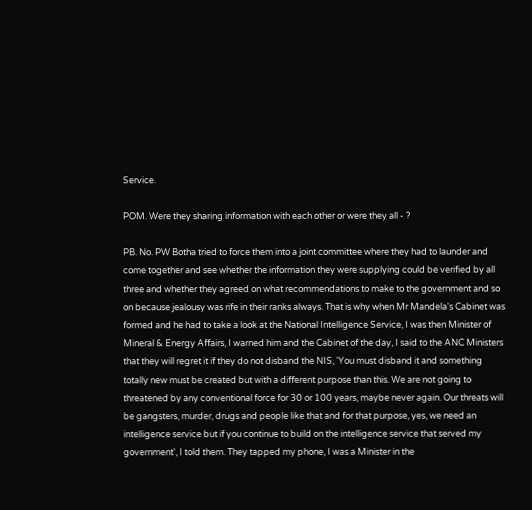Service.

POM. Were they sharing information with each other or were they all - ?

PB. No. PW Botha tried to force them into a joint committee where they had to launder and come together and see whether the information they were supplying could be verified by all three and whether they agreed on what recommendations to make to the government and so on because jealousy was rife in their ranks always. That is why when Mr Mandela's Cabinet was formed and he had to take a look at the National Intelligence Service, I was then Minister of Mineral & Energy Affairs, I warned him and the Cabinet of the day, I said to the ANC Ministers that they will regret it if they do not disband the NIS, 'You must disband it and something totally new must be created but with a different purpose than this. We are not going to threatened by any conventional force for 30 or 100 years, maybe never again. Our threats will be gangsters, murder, drugs and people like that and for that purpose, yes, we need an intelligence service but if you continue to build on the intelligence service that served my government', I told them. They tapped my phone, I was a Minister in the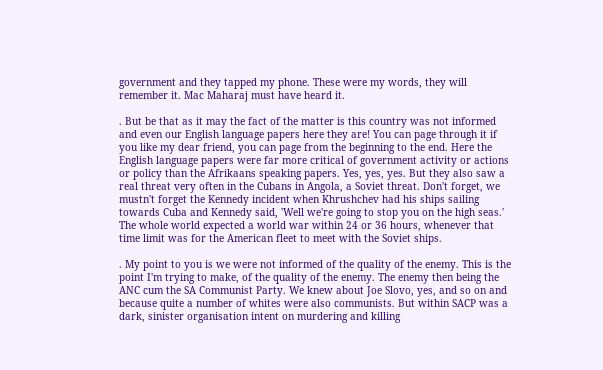government and they tapped my phone. These were my words, they will remember it. Mac Maharaj must have heard it.

. But be that as it may the fact of the matter is this country was not informed and even our English language papers here they are! You can page through it if you like my dear friend, you can page from the beginning to the end. Here the English language papers were far more critical of government activity or actions or policy than the Afrikaans speaking papers. Yes, yes, yes. But they also saw a real threat very often in the Cubans in Angola, a Soviet threat. Don't forget, we mustn't forget the Kennedy incident when Khrushchev had his ships sailing towards Cuba and Kennedy said, 'Well we're going to stop you on the high seas.' The whole world expected a world war within 24 or 36 hours, whenever that time limit was for the American fleet to meet with the Soviet ships.

. My point to you is we were not informed of the quality of the enemy. This is the point I'm trying to make, of the quality of the enemy. The enemy then being the ANC cum the SA Communist Party. We knew about Joe Slovo, yes, and so on and because quite a number of whites were also communists. But within SACP was a dark, sinister organisation intent on murdering and killing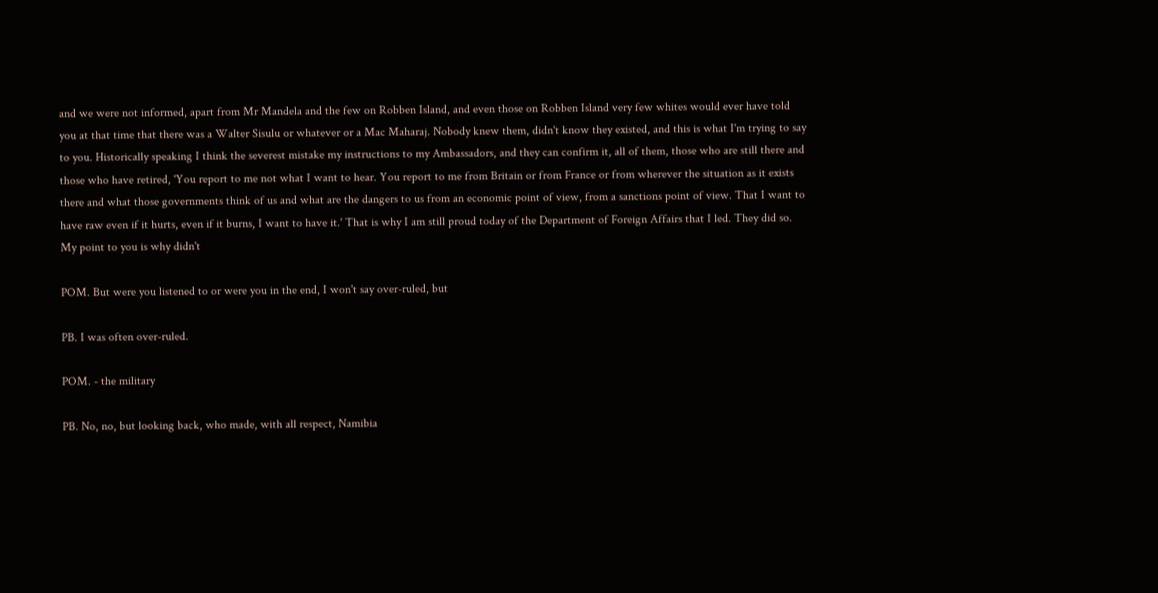and we were not informed, apart from Mr Mandela and the few on Robben Island, and even those on Robben Island very few whites would ever have told you at that time that there was a Walter Sisulu or whatever or a Mac Maharaj. Nobody knew them, didn't know they existed, and this is what I'm trying to say to you. Historically speaking I think the severest mistake my instructions to my Ambassadors, and they can confirm it, all of them, those who are still there and those who have retired, 'You report to me not what I want to hear. You report to me from Britain or from France or from wherever the situation as it exists there and what those governments think of us and what are the dangers to us from an economic point of view, from a sanctions point of view. That I want to have raw even if it hurts, even if it burns, I want to have it.' That is why I am still proud today of the Department of Foreign Affairs that I led. They did so. My point to you is why didn't

POM. But were you listened to or were you in the end, I won't say over-ruled, but

PB. I was often over-ruled.

POM. - the military

PB. No, no, but looking back, who made, with all respect, Namibia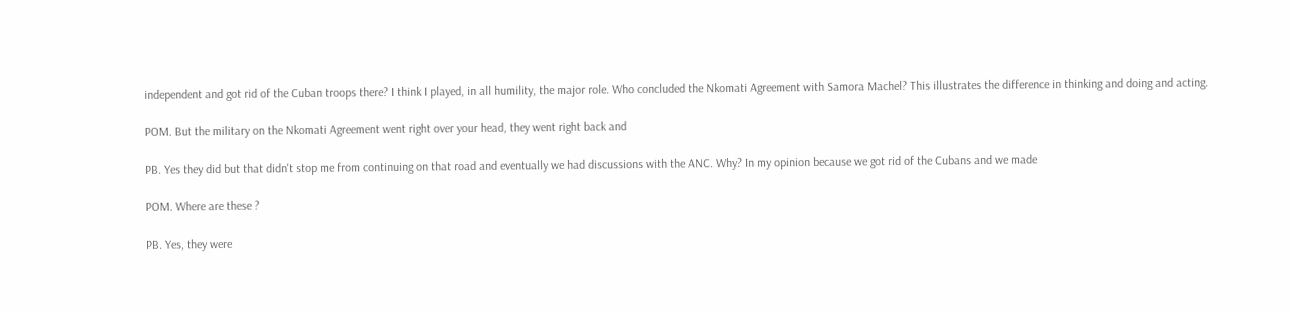independent and got rid of the Cuban troops there? I think I played, in all humility, the major role. Who concluded the Nkomati Agreement with Samora Machel? This illustrates the difference in thinking and doing and acting.

POM. But the military on the Nkomati Agreement went right over your head, they went right back and

PB. Yes they did but that didn't stop me from continuing on that road and eventually we had discussions with the ANC. Why? In my opinion because we got rid of the Cubans and we made

POM. Where are these ?

PB. Yes, they were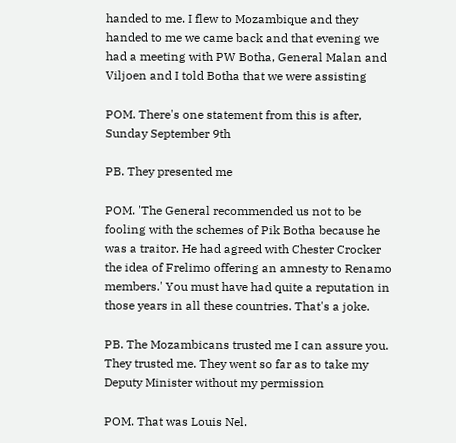handed to me. I flew to Mozambique and they handed to me we came back and that evening we had a meeting with PW Botha, General Malan and Viljoen and I told Botha that we were assisting

POM. There's one statement from this is after, Sunday September 9th

PB. They presented me

POM. 'The General recommended us not to be fooling with the schemes of Pik Botha because he was a traitor. He had agreed with Chester Crocker the idea of Frelimo offering an amnesty to Renamo members.' You must have had quite a reputation in those years in all these countries. That's a joke.

PB. The Mozambicans trusted me I can assure you. They trusted me. They went so far as to take my Deputy Minister without my permission

POM. That was Louis Nel.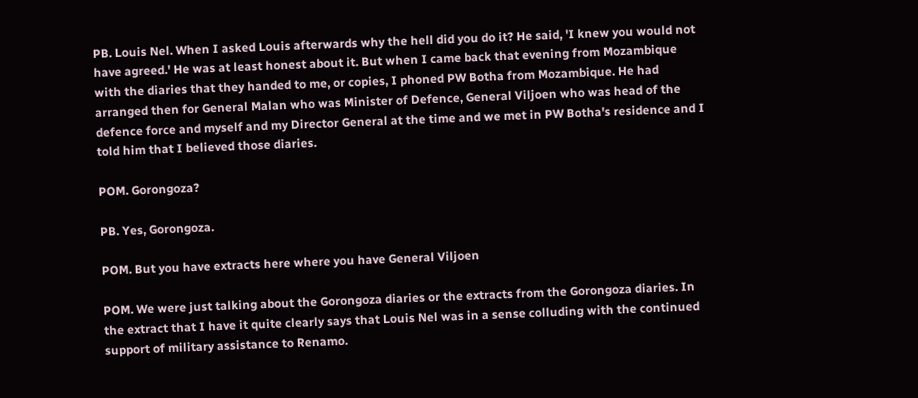PB. Louis Nel. When I asked Louis afterwards why the hell did you do it? He said, 'I knew you would not have agreed.' He was at least honest about it. But when I came back that evening from Mozambique with the diaries that they handed to me, or copies, I phoned PW Botha from Mozambique. He had arranged then for General Malan who was Minister of Defence, General Viljoen who was head of the defence force and myself and my Director General at the time and we met in PW Botha's residence and I told him that I believed those diaries.

POM. Gorongoza?

PB. Yes, Gorongoza.

POM. But you have extracts here where you have General Viljoen

POM. We were just talking about the Gorongoza diaries or the extracts from the Gorongoza diaries. In the extract that I have it quite clearly says that Louis Nel was in a sense colluding with the continued support of military assistance to Renamo.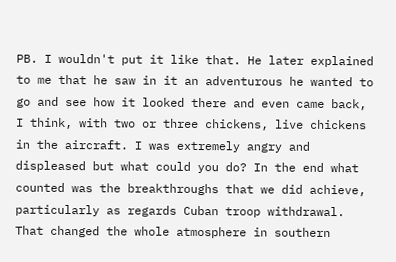PB. I wouldn't put it like that. He later explained to me that he saw in it an adventurous he wanted to go and see how it looked there and even came back, I think, with two or three chickens, live chickens in the aircraft. I was extremely angry and displeased but what could you do? In the end what counted was the breakthroughs that we did achieve, particularly as regards Cuban troop withdrawal. That changed the whole atmosphere in southern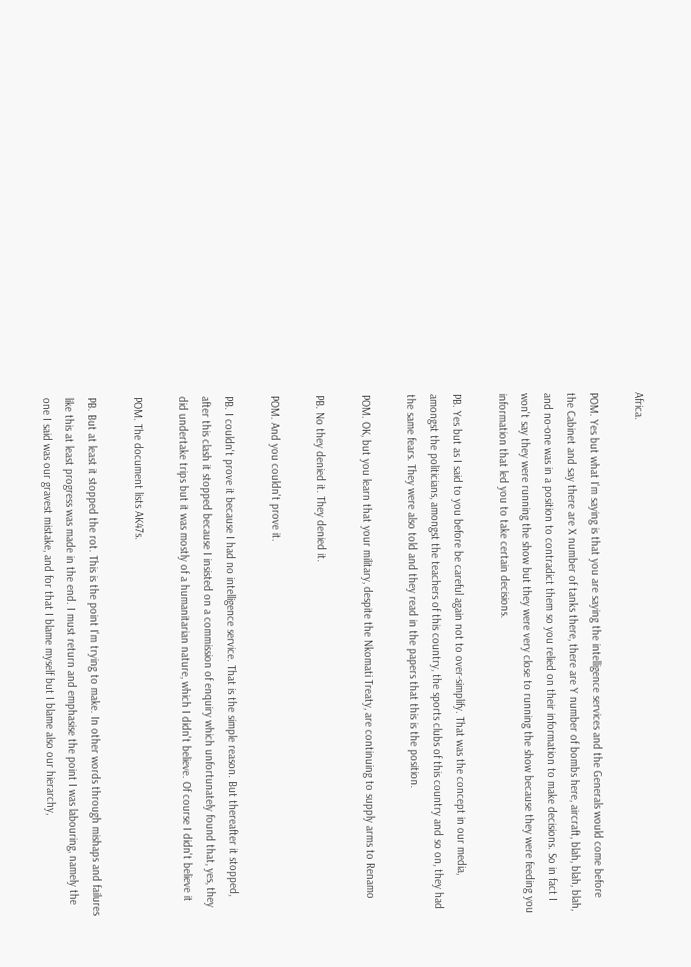Africa.

POM. Yes but what I'm saying is that you are saying the intelligence services and the Generals would come before the Cabinet and say there are X number of tanks there, there are Y number of bombs here, aircraft, blah, blah, blah, and no-one was in a position to contradict them so you relied on their information to make decisions. So in fact I won't say they were running the show but they were very close to running the show because they were feeding you information that led you to take certain decisions.

PB. Yes but as I said to you before be careful again not to over-simplify. That was the concept in our media, amongst the politicians, amongst the teachers of this country, the sports clubs of this country and so on, they had the same fears. They were also told and they read in the papers that this is the position.

POM. OK, but you learn that your military, despite the Nkomati Treaty, are continuing to supply arms to Renamo

PB. No they denied it. They denied it.

POM. And you couldn't prove it.

PB. I couldn't prove it because I had no intelligence service. That is the simple reason. But thereafter it stopped, after this clash it stopped because I insisted on a commission of enquiry which unfortunately found that, yes, they did undertake trips but it was mostly of a humanitarian nature, which I didn't believe. Of course I didn't believe it

POM. The document lists AK47s.

PB. But at least it stopped the rot. This is the point I'm trying to make. In other words through mishaps and failures like this at least progress was made in the end. I must return and emphasise the point I was labouring, namely the one I said was our gravest mistake, and for that I blame myself but I blame also our hierarchy,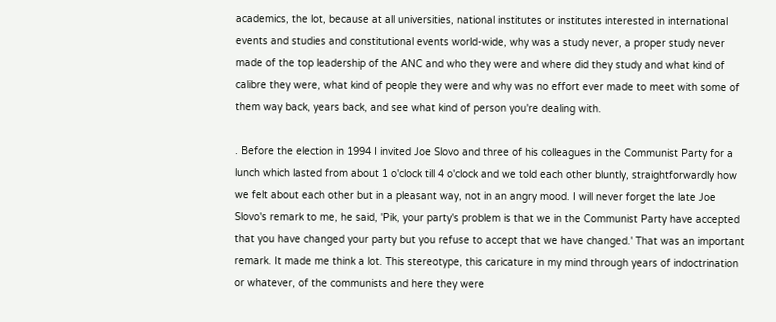academics, the lot, because at all universities, national institutes or institutes interested in international events and studies and constitutional events world-wide, why was a study never, a proper study never made of the top leadership of the ANC and who they were and where did they study and what kind of calibre they were, what kind of people they were and why was no effort ever made to meet with some of them way back, years back, and see what kind of person you're dealing with.

. Before the election in 1994 I invited Joe Slovo and three of his colleagues in the Communist Party for a lunch which lasted from about 1 o'clock till 4 o'clock and we told each other bluntly, straightforwardly how we felt about each other but in a pleasant way, not in an angry mood. I will never forget the late Joe Slovo's remark to me, he said, 'Pik, your party's problem is that we in the Communist Party have accepted that you have changed your party but you refuse to accept that we have changed.' That was an important remark. It made me think a lot. This stereotype, this caricature in my mind through years of indoctrination or whatever, of the communists and here they were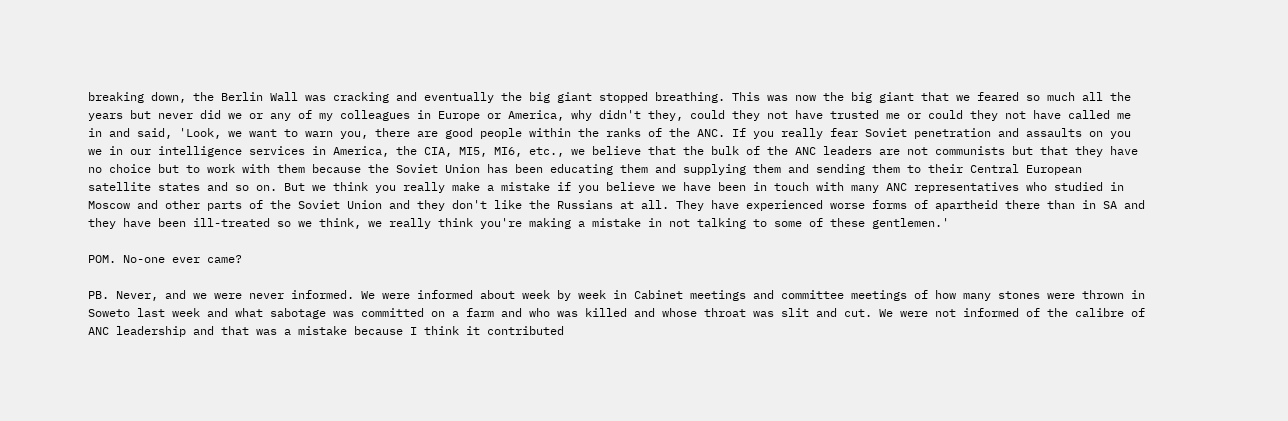breaking down, the Berlin Wall was cracking and eventually the big giant stopped breathing. This was now the big giant that we feared so much all the years but never did we or any of my colleagues in Europe or America, why didn't they, could they not have trusted me or could they not have called me in and said, 'Look, we want to warn you, there are good people within the ranks of the ANC. If you really fear Soviet penetration and assaults on you we in our intelligence services in America, the CIA, MI5, MI6, etc., we believe that the bulk of the ANC leaders are not communists but that they have no choice but to work with them because the Soviet Union has been educating them and supplying them and sending them to their Central European satellite states and so on. But we think you really make a mistake if you believe we have been in touch with many ANC representatives who studied in Moscow and other parts of the Soviet Union and they don't like the Russians at all. They have experienced worse forms of apartheid there than in SA and they have been ill-treated so we think, we really think you're making a mistake in not talking to some of these gentlemen.'

POM. No-one ever came?

PB. Never, and we were never informed. We were informed about week by week in Cabinet meetings and committee meetings of how many stones were thrown in Soweto last week and what sabotage was committed on a farm and who was killed and whose throat was slit and cut. We were not informed of the calibre of ANC leadership and that was a mistake because I think it contributed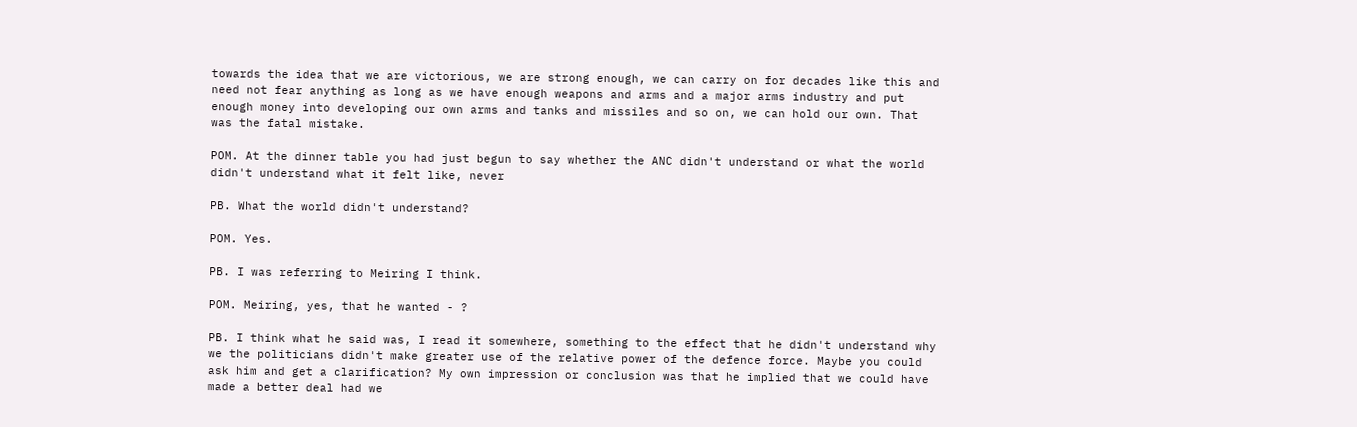towards the idea that we are victorious, we are strong enough, we can carry on for decades like this and need not fear anything as long as we have enough weapons and arms and a major arms industry and put enough money into developing our own arms and tanks and missiles and so on, we can hold our own. That was the fatal mistake.

POM. At the dinner table you had just begun to say whether the ANC didn't understand or what the world didn't understand what it felt like, never

PB. What the world didn't understand?

POM. Yes.

PB. I was referring to Meiring I think.

POM. Meiring, yes, that he wanted - ?

PB. I think what he said was, I read it somewhere, something to the effect that he didn't understand why we the politicians didn't make greater use of the relative power of the defence force. Maybe you could ask him and get a clarification? My own impression or conclusion was that he implied that we could have made a better deal had we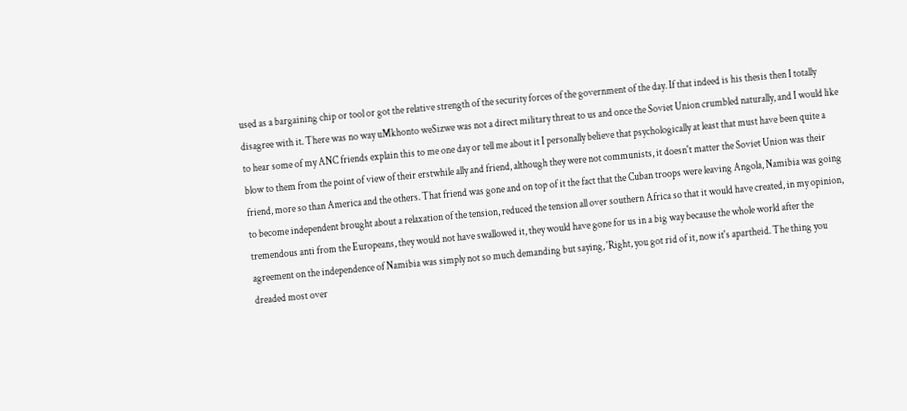used as a bargaining chip or tool or got the relative strength of the security forces of the government of the day. If that indeed is his thesis then I totally disagree with it. There was no way uMkhonto weSizwe was not a direct military threat to us and once the Soviet Union crumbled naturally, and I would like to hear some of my ANC friends explain this to me one day or tell me about it I personally believe that psychologically at least that must have been quite a blow to them from the point of view of their erstwhile ally and friend, although they were not communists, it doesn't matter the Soviet Union was their friend, more so than America and the others. That friend was gone and on top of it the fact that the Cuban troops were leaving Angola, Namibia was going to become independent brought about a relaxation of the tension, reduced the tension all over southern Africa so that it would have created, in my opinion, tremendous anti from the Europeans, they would not have swallowed it, they would have gone for us in a big way because the whole world after the agreement on the independence of Namibia was simply not so much demanding but saying, 'Right, you got rid of it, now it's apartheid. The thing you dreaded most over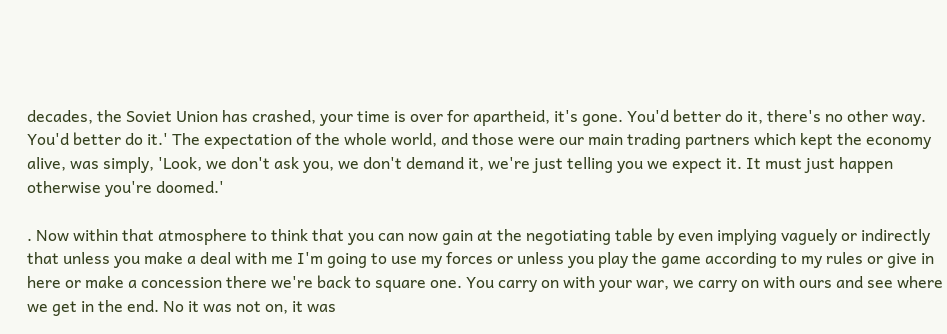decades, the Soviet Union has crashed, your time is over for apartheid, it's gone. You'd better do it, there's no other way. You'd better do it.' The expectation of the whole world, and those were our main trading partners which kept the economy alive, was simply, 'Look, we don't ask you, we don't demand it, we're just telling you we expect it. It must just happen otherwise you're doomed.'

. Now within that atmosphere to think that you can now gain at the negotiating table by even implying vaguely or indirectly that unless you make a deal with me I'm going to use my forces or unless you play the game according to my rules or give in here or make a concession there we're back to square one. You carry on with your war, we carry on with ours and see where we get in the end. No it was not on, it was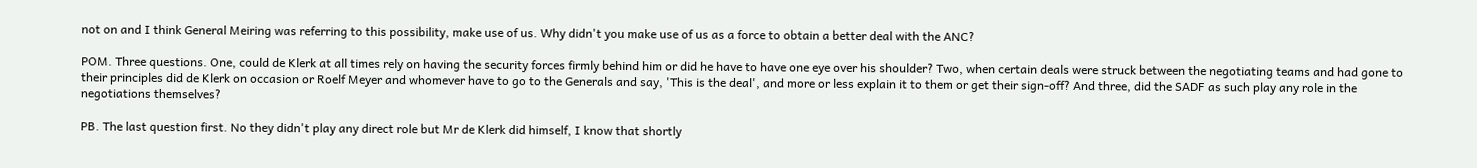not on and I think General Meiring was referring to this possibility, make use of us. Why didn't you make use of us as a force to obtain a better deal with the ANC?

POM. Three questions. One, could de Klerk at all times rely on having the security forces firmly behind him or did he have to have one eye over his shoulder? Two, when certain deals were struck between the negotiating teams and had gone to their principles did de Klerk on occasion or Roelf Meyer and whomever have to go to the Generals and say, 'This is the deal', and more or less explain it to them or get their sign-off? And three, did the SADF as such play any role in the negotiations themselves?

PB. The last question first. No they didn't play any direct role but Mr de Klerk did himself, I know that shortly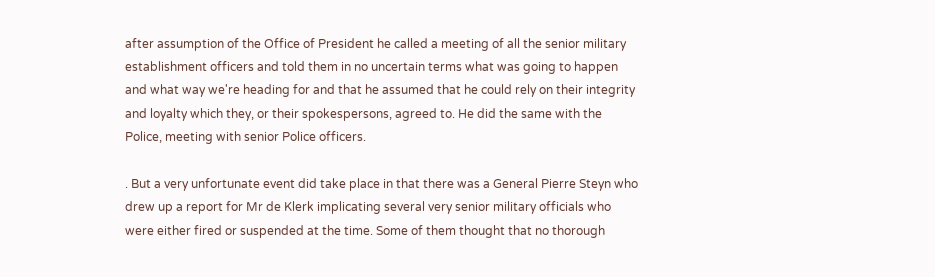after assumption of the Office of President he called a meeting of all the senior military establishment officers and told them in no uncertain terms what was going to happen and what way we're heading for and that he assumed that he could rely on their integrity and loyalty which they, or their spokespersons, agreed to. He did the same with the Police, meeting with senior Police officers.

. But a very unfortunate event did take place in that there was a General Pierre Steyn who drew up a report for Mr de Klerk implicating several very senior military officials who were either fired or suspended at the time. Some of them thought that no thorough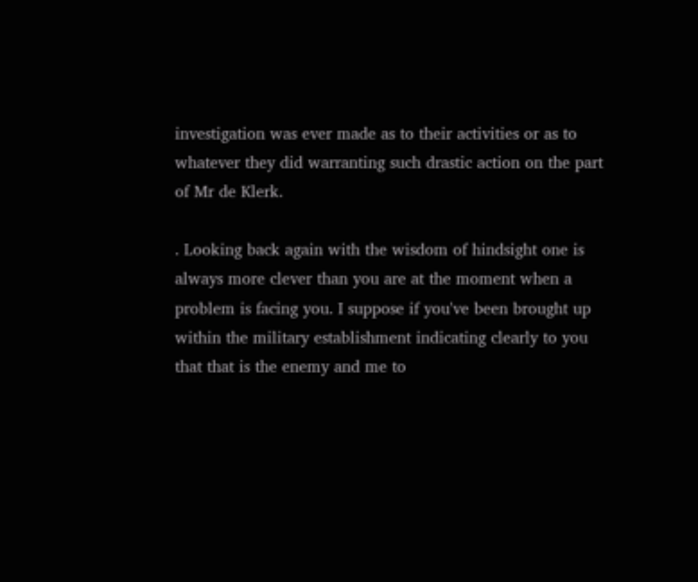investigation was ever made as to their activities or as to whatever they did warranting such drastic action on the part of Mr de Klerk.

. Looking back again with the wisdom of hindsight one is always more clever than you are at the moment when a problem is facing you. I suppose if you've been brought up within the military establishment indicating clearly to you that that is the enemy and me to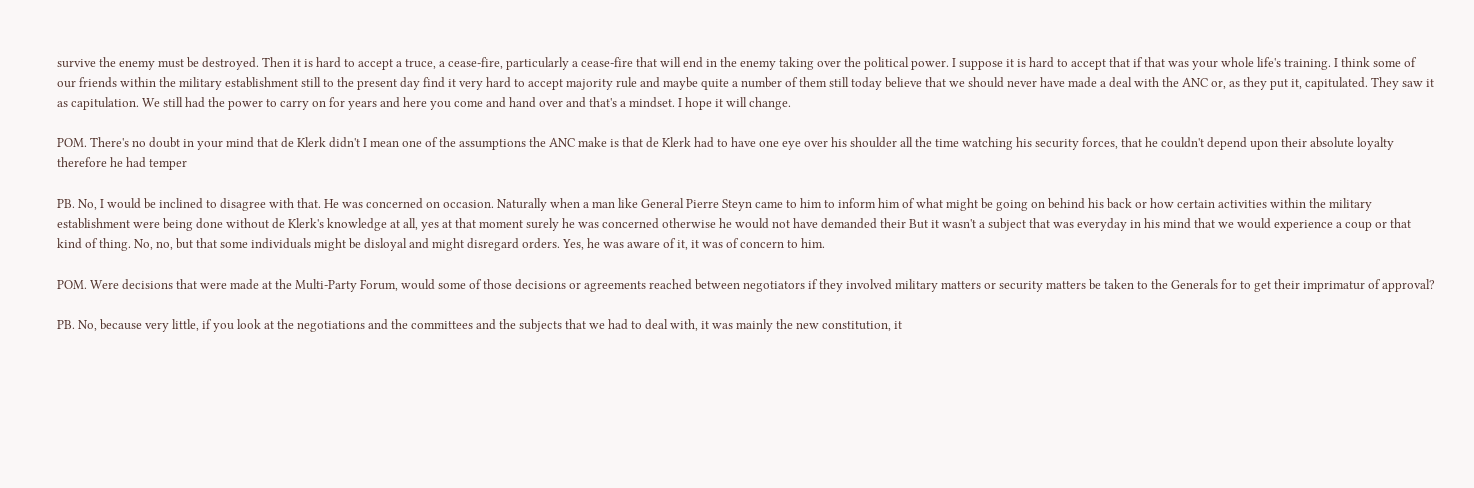survive the enemy must be destroyed. Then it is hard to accept a truce, a cease-fire, particularly a cease-fire that will end in the enemy taking over the political power. I suppose it is hard to accept that if that was your whole life's training. I think some of our friends within the military establishment still to the present day find it very hard to accept majority rule and maybe quite a number of them still today believe that we should never have made a deal with the ANC or, as they put it, capitulated. They saw it as capitulation. We still had the power to carry on for years and here you come and hand over and that's a mindset. I hope it will change.

POM. There's no doubt in your mind that de Klerk didn't I mean one of the assumptions the ANC make is that de Klerk had to have one eye over his shoulder all the time watching his security forces, that he couldn't depend upon their absolute loyalty therefore he had temper

PB. No, I would be inclined to disagree with that. He was concerned on occasion. Naturally when a man like General Pierre Steyn came to him to inform him of what might be going on behind his back or how certain activities within the military establishment were being done without de Klerk's knowledge at all, yes at that moment surely he was concerned otherwise he would not have demanded their But it wasn't a subject that was everyday in his mind that we would experience a coup or that kind of thing. No, no, but that some individuals might be disloyal and might disregard orders. Yes, he was aware of it, it was of concern to him.

POM. Were decisions that were made at the Multi-Party Forum, would some of those decisions or agreements reached between negotiators if they involved military matters or security matters be taken to the Generals for to get their imprimatur of approval?

PB. No, because very little, if you look at the negotiations and the committees and the subjects that we had to deal with, it was mainly the new constitution, it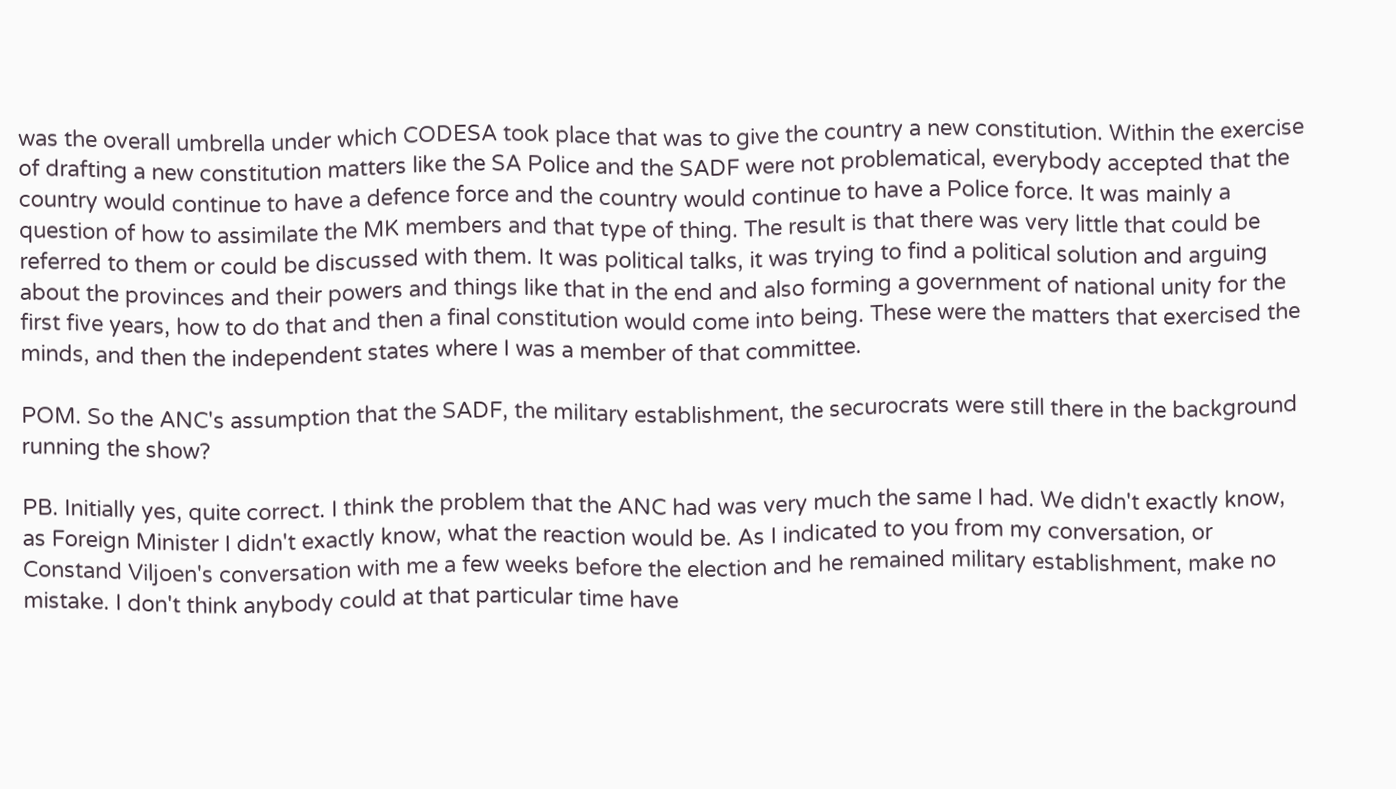was the overall umbrella under which CODESA took place that was to give the country a new constitution. Within the exercise of drafting a new constitution matters like the SA Police and the SADF were not problematical, everybody accepted that the country would continue to have a defence force and the country would continue to have a Police force. It was mainly a question of how to assimilate the MK members and that type of thing. The result is that there was very little that could be referred to them or could be discussed with them. It was political talks, it was trying to find a political solution and arguing about the provinces and their powers and things like that in the end and also forming a government of national unity for the first five years, how to do that and then a final constitution would come into being. These were the matters that exercised the minds, and then the independent states where I was a member of that committee.

POM. So the ANC's assumption that the SADF, the military establishment, the securocrats were still there in the background running the show?

PB. Initially yes, quite correct. I think the problem that the ANC had was very much the same I had. We didn't exactly know, as Foreign Minister I didn't exactly know, what the reaction would be. As I indicated to you from my conversation, or Constand Viljoen's conversation with me a few weeks before the election and he remained military establishment, make no mistake. I don't think anybody could at that particular time have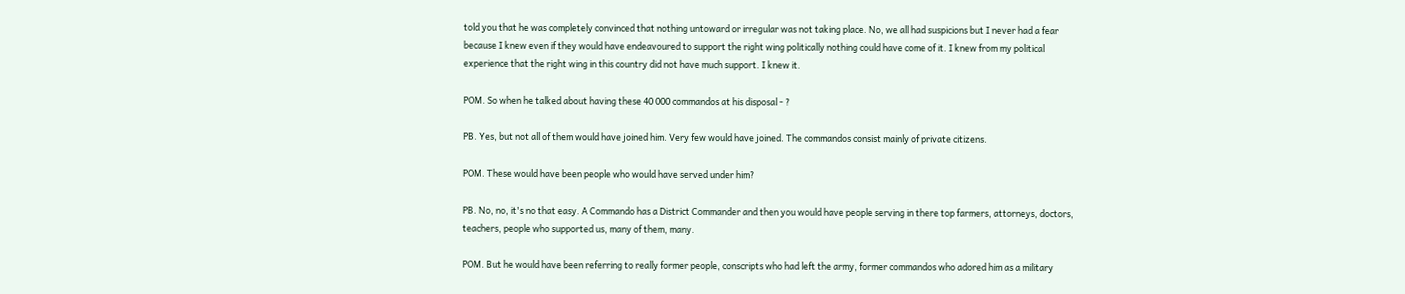told you that he was completely convinced that nothing untoward or irregular was not taking place. No, we all had suspicions but I never had a fear because I knew even if they would have endeavoured to support the right wing politically nothing could have come of it. I knew from my political experience that the right wing in this country did not have much support. I knew it.

POM. So when he talked about having these 40 000 commandos at his disposal - ?

PB. Yes, but not all of them would have joined him. Very few would have joined. The commandos consist mainly of private citizens.

POM. These would have been people who would have served under him?

PB. No, no, it's no that easy. A Commando has a District Commander and then you would have people serving in there top farmers, attorneys, doctors, teachers, people who supported us, many of them, many.

POM. But he would have been referring to really former people, conscripts who had left the army, former commandos who adored him as a military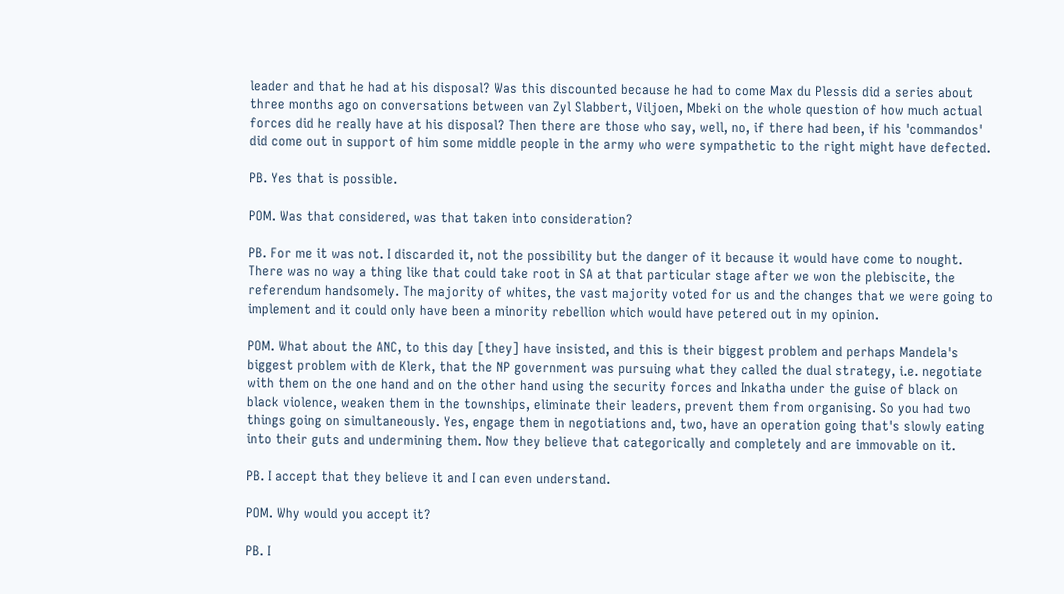leader and that he had at his disposal? Was this discounted because he had to come Max du Plessis did a series about three months ago on conversations between van Zyl Slabbert, Viljoen, Mbeki on the whole question of how much actual forces did he really have at his disposal? Then there are those who say, well, no, if there had been, if his 'commandos' did come out in support of him some middle people in the army who were sympathetic to the right might have defected.

PB. Yes that is possible.

POM. Was that considered, was that taken into consideration?

PB. For me it was not. I discarded it, not the possibility but the danger of it because it would have come to nought. There was no way a thing like that could take root in SA at that particular stage after we won the plebiscite, the referendum handsomely. The majority of whites, the vast majority voted for us and the changes that we were going to implement and it could only have been a minority rebellion which would have petered out in my opinion.

POM. What about the ANC, to this day [they] have insisted, and this is their biggest problem and perhaps Mandela's biggest problem with de Klerk, that the NP government was pursuing what they called the dual strategy, i.e. negotiate with them on the one hand and on the other hand using the security forces and Inkatha under the guise of black on black violence, weaken them in the townships, eliminate their leaders, prevent them from organising. So you had two things going on simultaneously. Yes, engage them in negotiations and, two, have an operation going that's slowly eating into their guts and undermining them. Now they believe that categorically and completely and are immovable on it.

PB. I accept that they believe it and I can even understand.

POM. Why would you accept it?

PB. I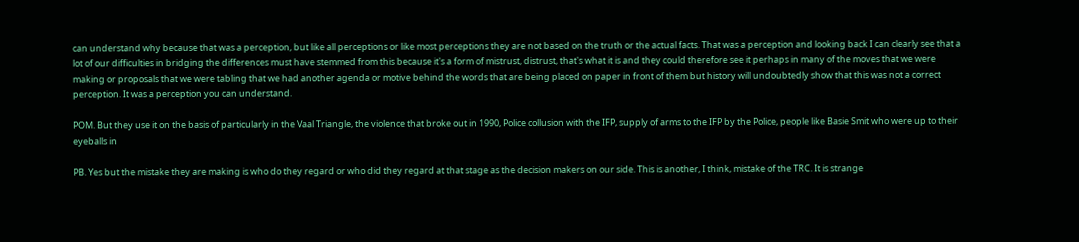can understand why because that was a perception, but like all perceptions or like most perceptions they are not based on the truth or the actual facts. That was a perception and looking back I can clearly see that a lot of our difficulties in bridging the differences must have stemmed from this because it's a form of mistrust, distrust, that's what it is and they could therefore see it perhaps in many of the moves that we were making or proposals that we were tabling that we had another agenda or motive behind the words that are being placed on paper in front of them but history will undoubtedly show that this was not a correct perception. It was a perception you can understand.

POM. But they use it on the basis of particularly in the Vaal Triangle, the violence that broke out in 1990, Police collusion with the IFP, supply of arms to the IFP by the Police, people like Basie Smit who were up to their eyeballs in

PB. Yes but the mistake they are making is who do they regard or who did they regard at that stage as the decision makers on our side. This is another, I think, mistake of the TRC. It is strange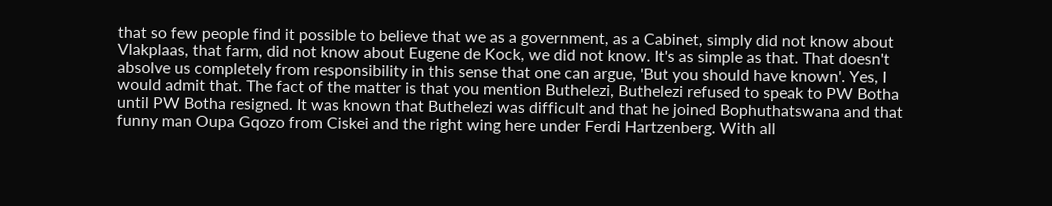that so few people find it possible to believe that we as a government, as a Cabinet, simply did not know about Vlakplaas, that farm, did not know about Eugene de Kock, we did not know. It's as simple as that. That doesn't absolve us completely from responsibility in this sense that one can argue, 'But you should have known'. Yes, I would admit that. The fact of the matter is that you mention Buthelezi, Buthelezi refused to speak to PW Botha until PW Botha resigned. It was known that Buthelezi was difficult and that he joined Bophuthatswana and that funny man Oupa Gqozo from Ciskei and the right wing here under Ferdi Hartzenberg. With all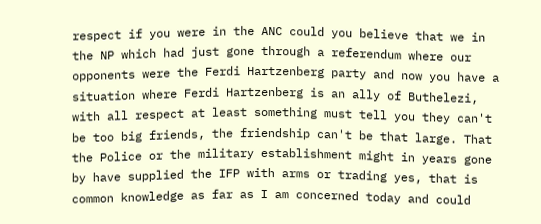respect if you were in the ANC could you believe that we in the NP which had just gone through a referendum where our opponents were the Ferdi Hartzenberg party and now you have a situation where Ferdi Hartzenberg is an ally of Buthelezi, with all respect at least something must tell you they can't be too big friends, the friendship can't be that large. That the Police or the military establishment might in years gone by have supplied the IFP with arms or trading yes, that is common knowledge as far as I am concerned today and could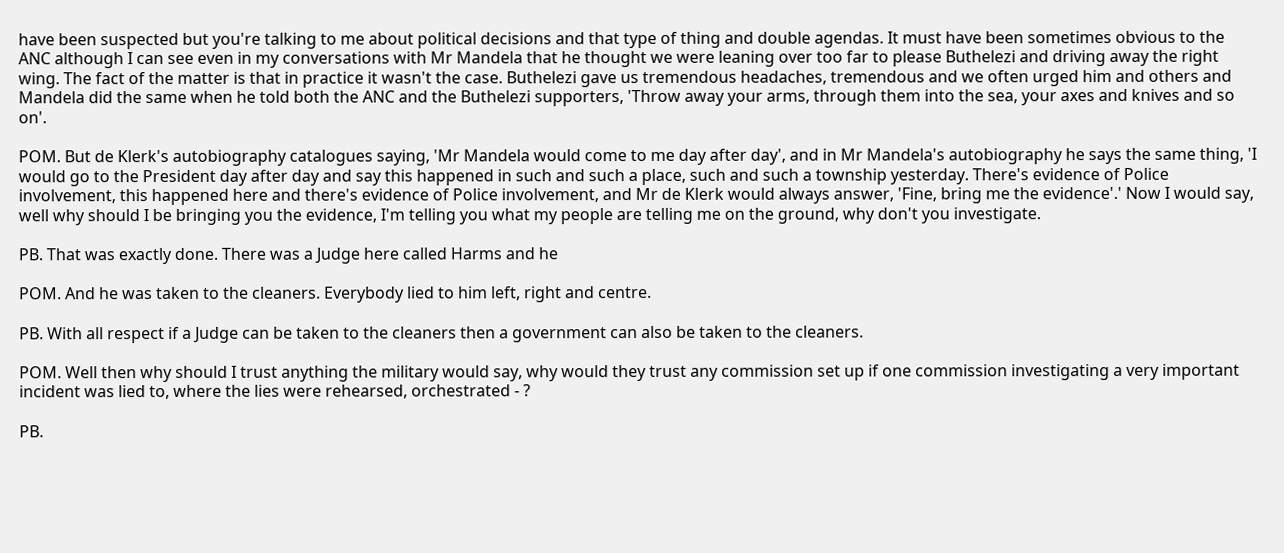have been suspected but you're talking to me about political decisions and that type of thing and double agendas. It must have been sometimes obvious to the ANC although I can see even in my conversations with Mr Mandela that he thought we were leaning over too far to please Buthelezi and driving away the right wing. The fact of the matter is that in practice it wasn't the case. Buthelezi gave us tremendous headaches, tremendous and we often urged him and others and Mandela did the same when he told both the ANC and the Buthelezi supporters, 'Throw away your arms, through them into the sea, your axes and knives and so on'.

POM. But de Klerk's autobiography catalogues saying, 'Mr Mandela would come to me day after day', and in Mr Mandela's autobiography he says the same thing, 'I would go to the President day after day and say this happened in such and such a place, such and such a township yesterday. There's evidence of Police involvement, this happened here and there's evidence of Police involvement, and Mr de Klerk would always answer, 'Fine, bring me the evidence'.' Now I would say, well why should I be bringing you the evidence, I'm telling you what my people are telling me on the ground, why don't you investigate.

PB. That was exactly done. There was a Judge here called Harms and he

POM. And he was taken to the cleaners. Everybody lied to him left, right and centre.

PB. With all respect if a Judge can be taken to the cleaners then a government can also be taken to the cleaners.

POM. Well then why should I trust anything the military would say, why would they trust any commission set up if one commission investigating a very important incident was lied to, where the lies were rehearsed, orchestrated - ?

PB.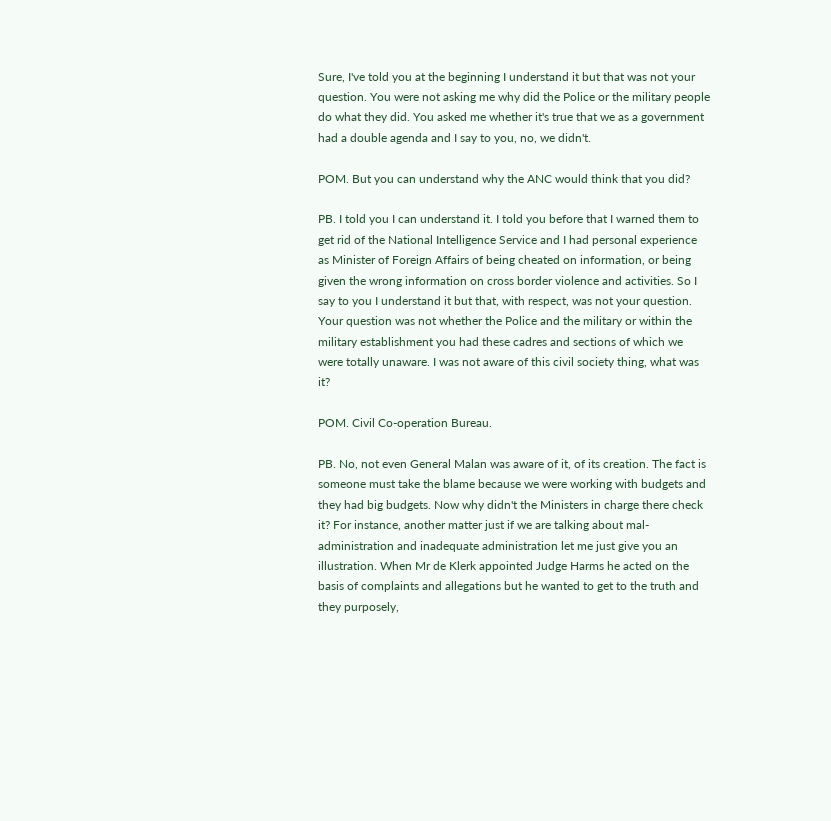Sure, I've told you at the beginning I understand it but that was not your question. You were not asking me why did the Police or the military people do what they did. You asked me whether it's true that we as a government had a double agenda and I say to you, no, we didn't.

POM. But you can understand why the ANC would think that you did?

PB. I told you I can understand it. I told you before that I warned them to get rid of the National Intelligence Service and I had personal experience as Minister of Foreign Affairs of being cheated on information, or being given the wrong information on cross border violence and activities. So I say to you I understand it but that, with respect, was not your question. Your question was not whether the Police and the military or within the military establishment you had these cadres and sections of which we were totally unaware. I was not aware of this civil society thing, what was it?

POM. Civil Co-operation Bureau.

PB. No, not even General Malan was aware of it, of its creation. The fact is someone must take the blame because we were working with budgets and they had big budgets. Now why didn't the Ministers in charge there check it? For instance, another matter just if we are talking about mal-administration and inadequate administration let me just give you an illustration. When Mr de Klerk appointed Judge Harms he acted on the basis of complaints and allegations but he wanted to get to the truth and they purposely,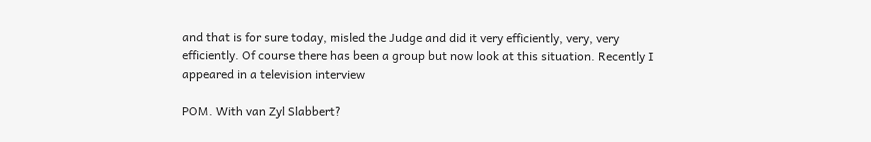and that is for sure today, misled the Judge and did it very efficiently, very, very efficiently. Of course there has been a group but now look at this situation. Recently I appeared in a television interview

POM. With van Zyl Slabbert?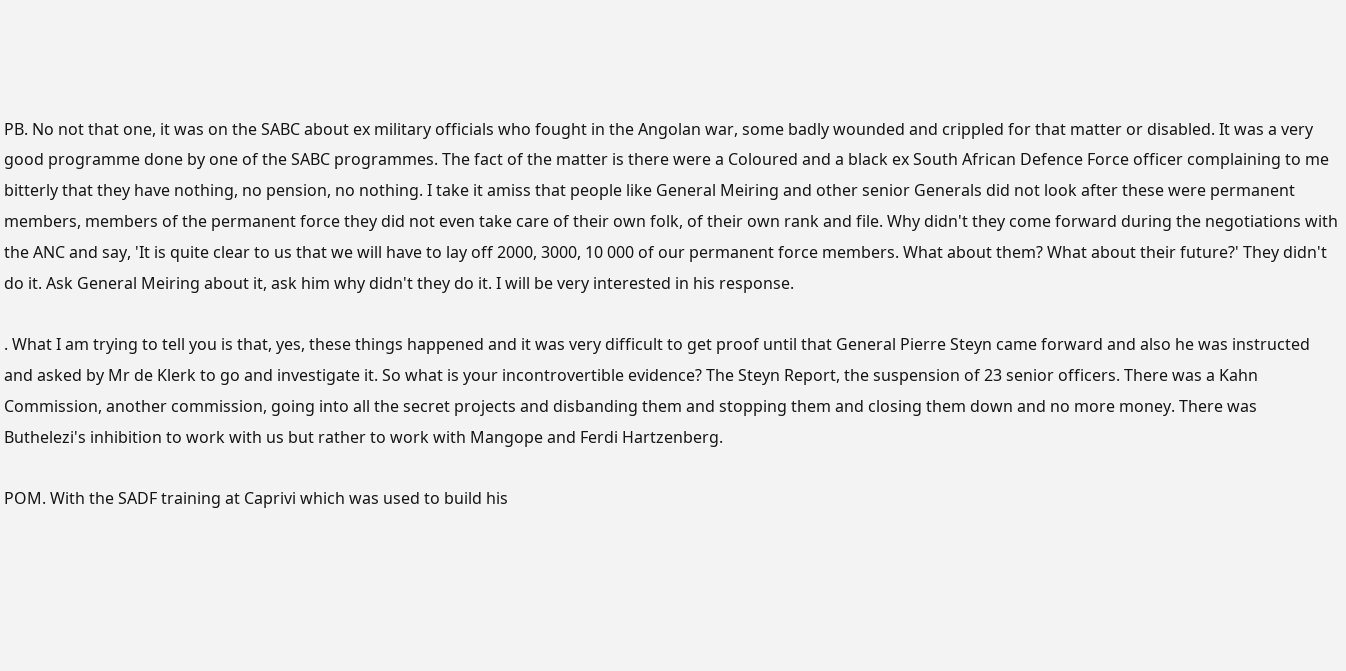PB. No not that one, it was on the SABC about ex military officials who fought in the Angolan war, some badly wounded and crippled for that matter or disabled. It was a very good programme done by one of the SABC programmes. The fact of the matter is there were a Coloured and a black ex South African Defence Force officer complaining to me bitterly that they have nothing, no pension, no nothing. I take it amiss that people like General Meiring and other senior Generals did not look after these were permanent members, members of the permanent force they did not even take care of their own folk, of their own rank and file. Why didn't they come forward during the negotiations with the ANC and say, 'It is quite clear to us that we will have to lay off 2000, 3000, 10 000 of our permanent force members. What about them? What about their future?' They didn't do it. Ask General Meiring about it, ask him why didn't they do it. I will be very interested in his response.

. What I am trying to tell you is that, yes, these things happened and it was very difficult to get proof until that General Pierre Steyn came forward and also he was instructed and asked by Mr de Klerk to go and investigate it. So what is your incontrovertible evidence? The Steyn Report, the suspension of 23 senior officers. There was a Kahn Commission, another commission, going into all the secret projects and disbanding them and stopping them and closing them down and no more money. There was Buthelezi's inhibition to work with us but rather to work with Mangope and Ferdi Hartzenberg.

POM. With the SADF training at Caprivi which was used to build his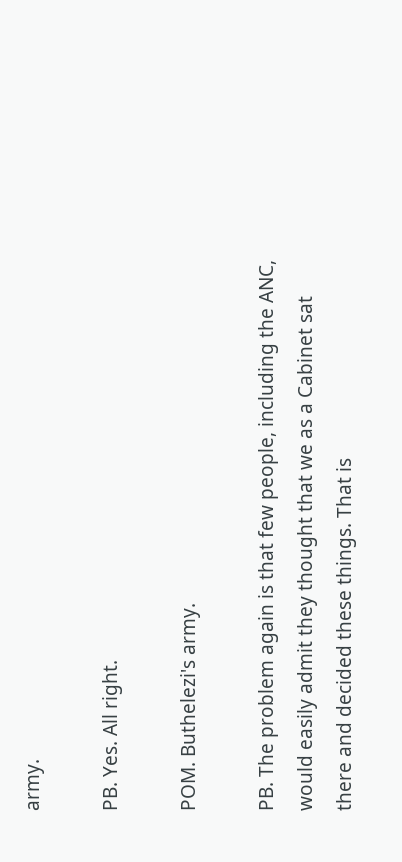army.

PB. Yes. All right.

POM. Buthelezi's army.

PB. The problem again is that few people, including the ANC, would easily admit they thought that we as a Cabinet sat there and decided these things. That is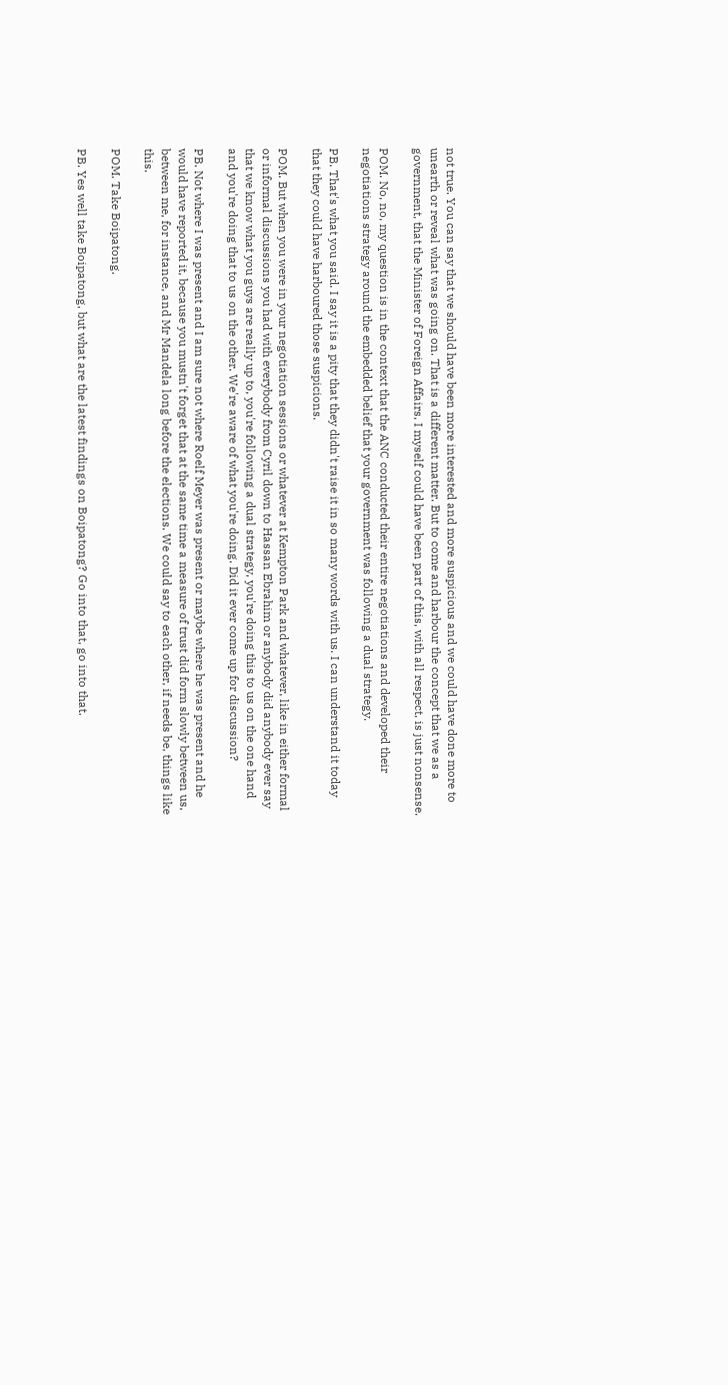not true. You can say that we should have been more interested and more suspicious and we could have done more to unearth or reveal what was going on. That is a different matter. But to come and harbour the concept that we as a government, that the Minister of Foreign Affairs, I myself could have been part of this, with all respect, is just nonsense.

POM. No, no, my question is in the context that the ANC conducted their entire negotiations and developed their negotiations strategy around the embedded belief that your government was following a dual strategy.

PB. That's what you said. I say it is a pity that they didn't raise it in so many words with us. I can understand it today that they could have harboured those suspicions.

POM. But when you were in your negotiation sessions or whatever at Kempton Park and whatever, like in either formal or informal discussions you had with everybody from Cyril down to Hassan Ebrahim or anybody did anybody ever say that we know what you guys are really up to, you're following a dual strategy, you're doing this to us on the one hand and you're doing that to us on the other. We're aware of what you're doing. Did it ever come up for discussion?

PB. Not where I was present and I am sure not where Roelf Meyer was present or maybe where he was present and he would have reported it, because you mustn't forget that at the same time a measure of trust did form slowly between us, between me, for instance, and Mr Mandela long before the elections. We could say to each other, if needs be, things like this.

POM. Take Boipatong.

PB. Yes well take Boipatong, but what are the latest findings on Boipatong? Go into that, go into that.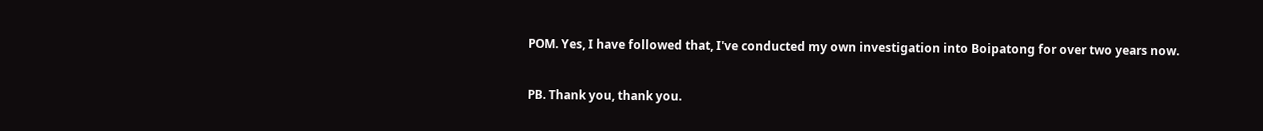POM. Yes, I have followed that, I've conducted my own investigation into Boipatong for over two years now.

PB. Thank you, thank you.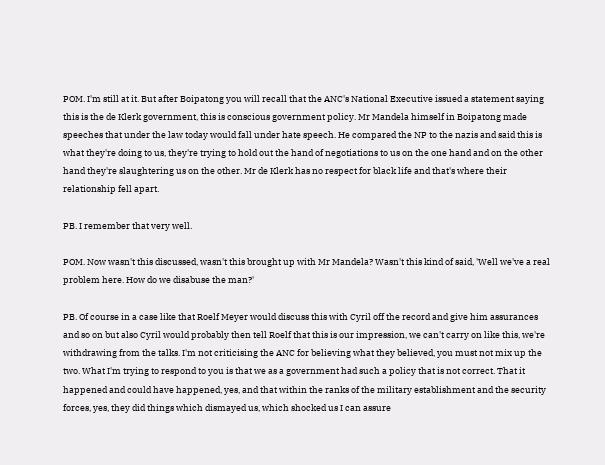POM. I'm still at it. But after Boipatong you will recall that the ANC's National Executive issued a statement saying this is the de Klerk government, this is conscious government policy. Mr Mandela himself in Boipatong made speeches that under the law today would fall under hate speech. He compared the NP to the nazis and said this is what they're doing to us, they're trying to hold out the hand of negotiations to us on the one hand and on the other hand they're slaughtering us on the other. Mr de Klerk has no respect for black life and that's where their relationship fell apart.

PB. I remember that very well.

POM. Now wasn't this discussed, wasn't this brought up with Mr Mandela? Wasn't this kind of said, 'Well we've a real problem here. How do we disabuse the man?'

PB. Of course in a case like that Roelf Meyer would discuss this with Cyril off the record and give him assurances and so on but also Cyril would probably then tell Roelf that this is our impression, we can't carry on like this, we're withdrawing from the talks. I'm not criticising the ANC for believing what they believed, you must not mix up the two. What I'm trying to respond to you is that we as a government had such a policy that is not correct. That it happened and could have happened, yes, and that within the ranks of the military establishment and the security forces, yes, they did things which dismayed us, which shocked us I can assure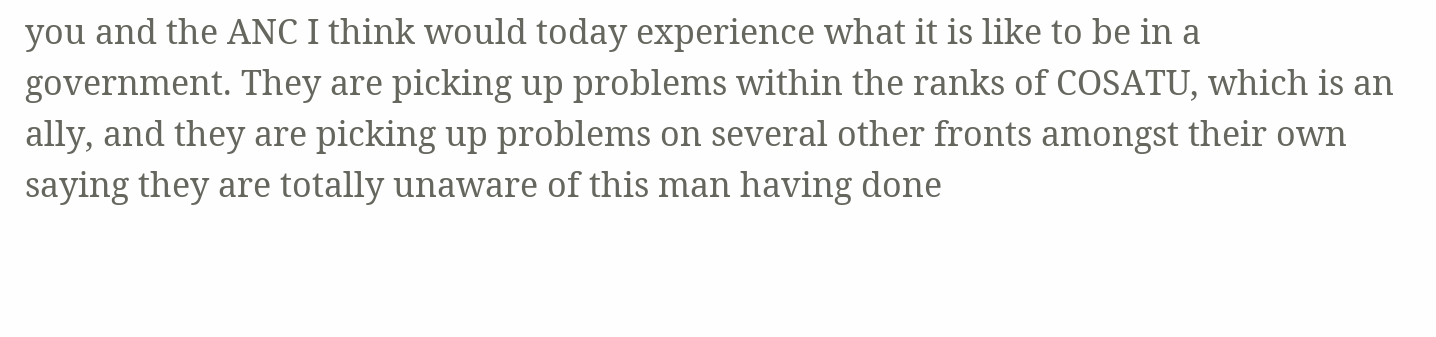you and the ANC I think would today experience what it is like to be in a government. They are picking up problems within the ranks of COSATU, which is an ally, and they are picking up problems on several other fronts amongst their own saying they are totally unaware of this man having done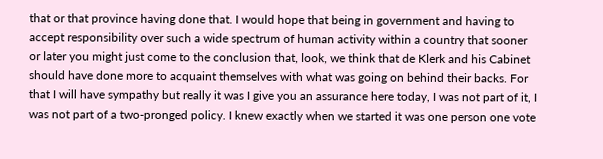that or that province having done that. I would hope that being in government and having to accept responsibility over such a wide spectrum of human activity within a country that sooner or later you might just come to the conclusion that, look, we think that de Klerk and his Cabinet should have done more to acquaint themselves with what was going on behind their backs. For that I will have sympathy but really it was I give you an assurance here today, I was not part of it, I was not part of a two-pronged policy. I knew exactly when we started it was one person one vote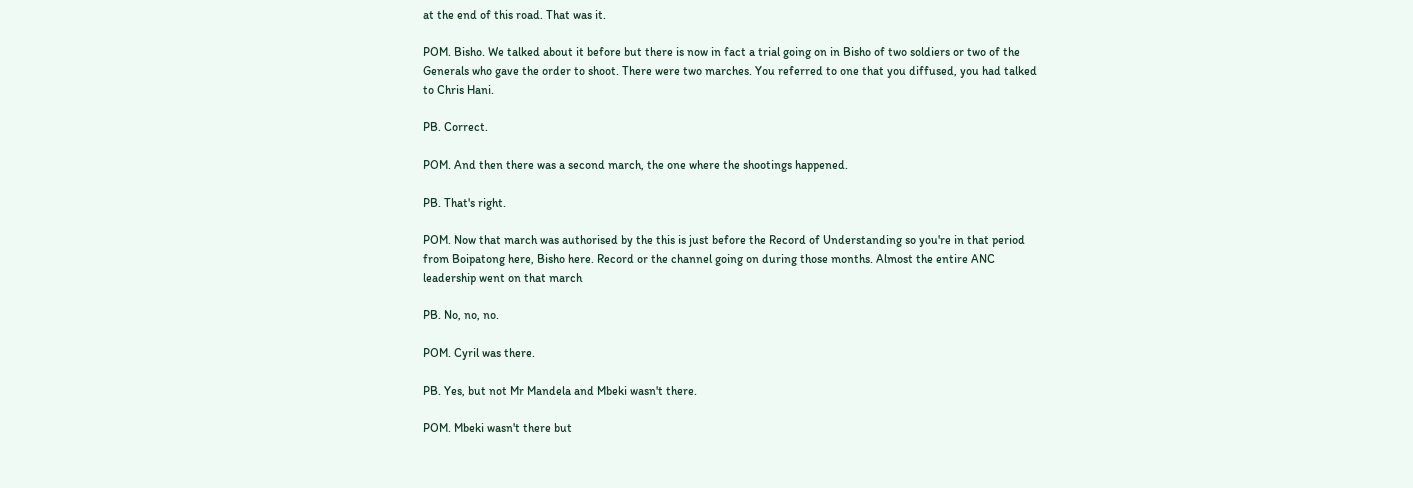at the end of this road. That was it.

POM. Bisho. We talked about it before but there is now in fact a trial going on in Bisho of two soldiers or two of the Generals who gave the order to shoot. There were two marches. You referred to one that you diffused, you had talked to Chris Hani.

PB. Correct.

POM. And then there was a second march, the one where the shootings happened.

PB. That's right.

POM. Now that march was authorised by the this is just before the Record of Understanding so you're in that period from Boipatong here, Bisho here. Record or the channel going on during those months. Almost the entire ANC leadership went on that march

PB. No, no, no.

POM. Cyril was there.

PB. Yes, but not Mr Mandela and Mbeki wasn't there.

POM. Mbeki wasn't there but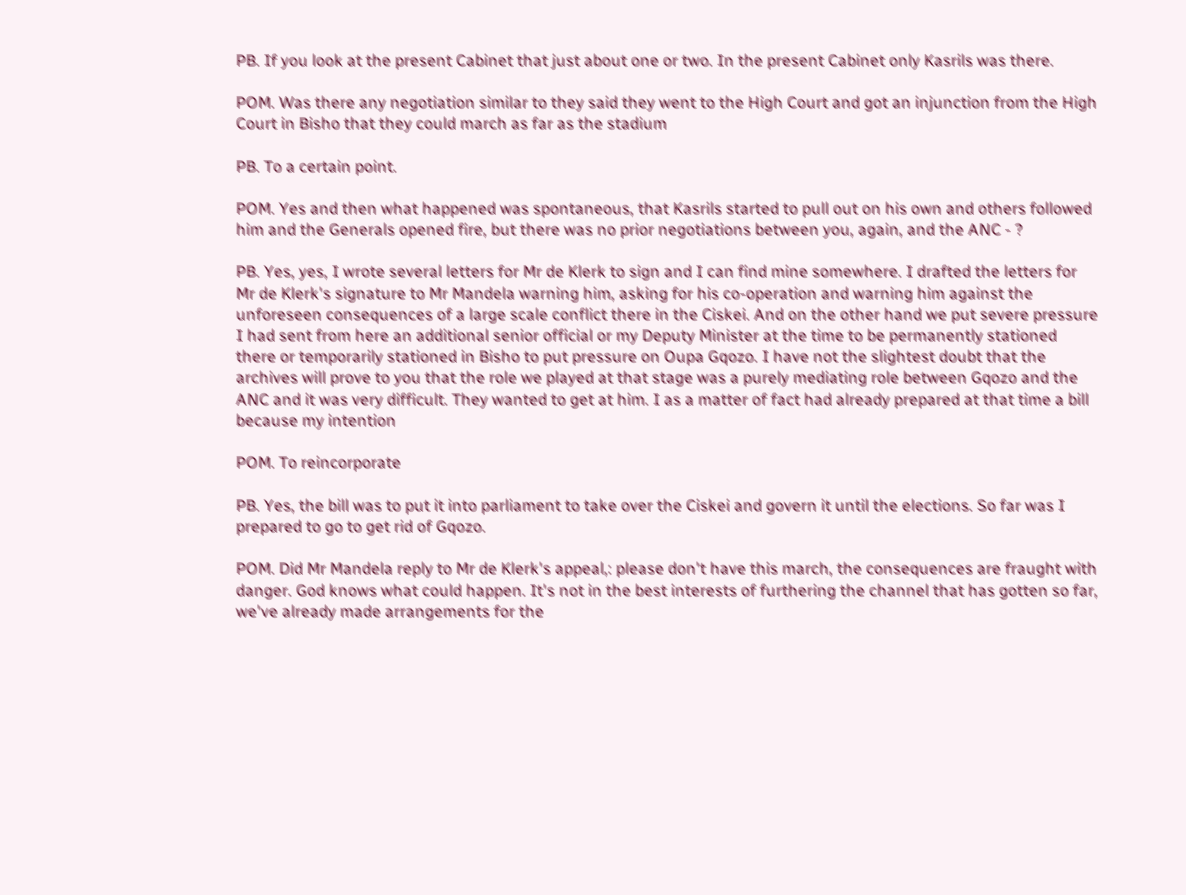PB. If you look at the present Cabinet that just about one or two. In the present Cabinet only Kasrils was there.

POM. Was there any negotiation similar to they said they went to the High Court and got an injunction from the High Court in Bisho that they could march as far as the stadium

PB. To a certain point.

POM. Yes and then what happened was spontaneous, that Kasrils started to pull out on his own and others followed him and the Generals opened fire, but there was no prior negotiations between you, again, and the ANC - ?

PB. Yes, yes, I wrote several letters for Mr de Klerk to sign and I can find mine somewhere. I drafted the letters for Mr de Klerk's signature to Mr Mandela warning him, asking for his co-operation and warning him against the unforeseen consequences of a large scale conflict there in the Ciskei. And on the other hand we put severe pressure I had sent from here an additional senior official or my Deputy Minister at the time to be permanently stationed there or temporarily stationed in Bisho to put pressure on Oupa Gqozo. I have not the slightest doubt that the archives will prove to you that the role we played at that stage was a purely mediating role between Gqozo and the ANC and it was very difficult. They wanted to get at him. I as a matter of fact had already prepared at that time a bill because my intention

POM. To reincorporate

PB. Yes, the bill was to put it into parliament to take over the Ciskei and govern it until the elections. So far was I prepared to go to get rid of Gqozo.

POM. Did Mr Mandela reply to Mr de Klerk's appeal,: please don't have this march, the consequences are fraught with danger. God knows what could happen. It's not in the best interests of furthering the channel that has gotten so far, we've already made arrangements for the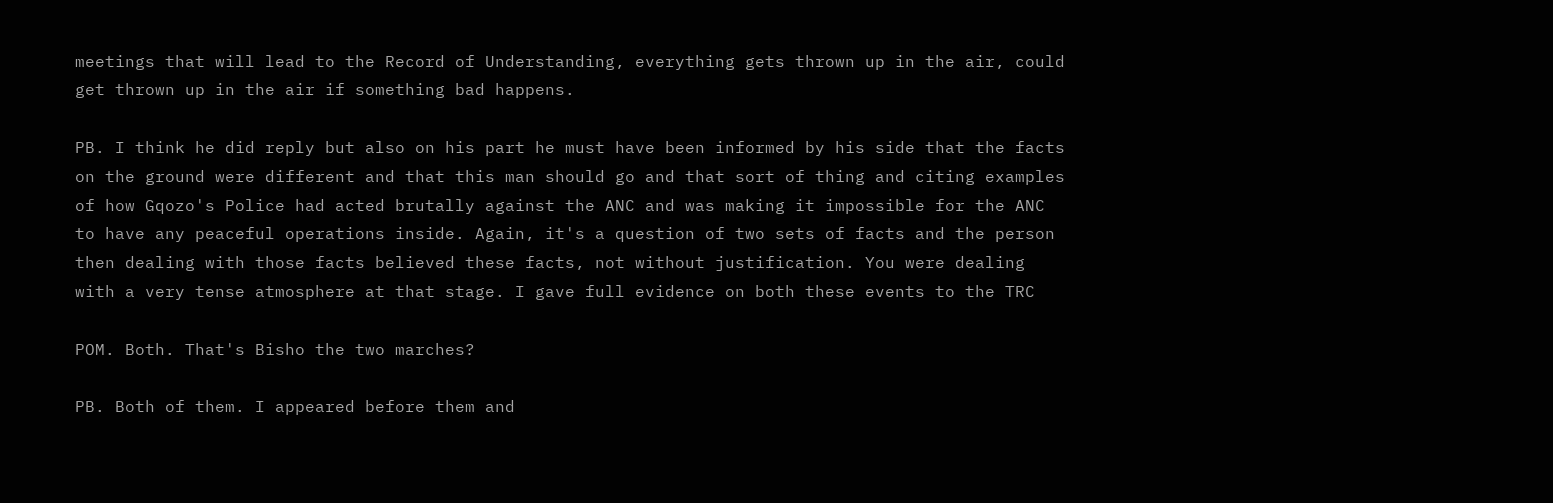meetings that will lead to the Record of Understanding, everything gets thrown up in the air, could get thrown up in the air if something bad happens.

PB. I think he did reply but also on his part he must have been informed by his side that the facts on the ground were different and that this man should go and that sort of thing and citing examples of how Gqozo's Police had acted brutally against the ANC and was making it impossible for the ANC to have any peaceful operations inside. Again, it's a question of two sets of facts and the person then dealing with those facts believed these facts, not without justification. You were dealing with a very tense atmosphere at that stage. I gave full evidence on both these events to the TRC

POM. Both. That's Bisho the two marches?

PB. Both of them. I appeared before them and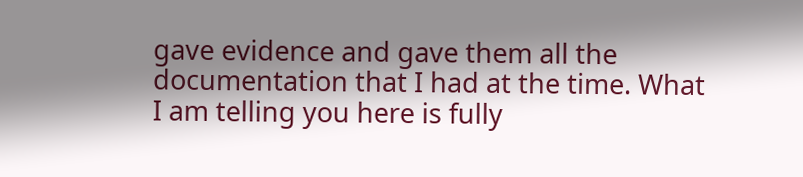gave evidence and gave them all the documentation that I had at the time. What I am telling you here is fully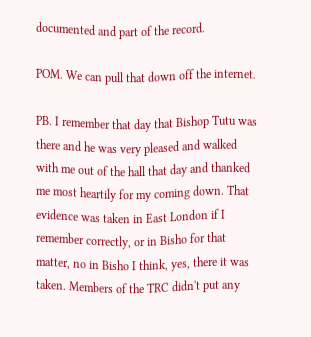documented and part of the record.

POM. We can pull that down off the internet.

PB. I remember that day that Bishop Tutu was there and he was very pleased and walked with me out of the hall that day and thanked me most heartily for my coming down. That evidence was taken in East London if I remember correctly, or in Bisho for that matter, no in Bisho I think, yes, there it was taken. Members of the TRC didn't put any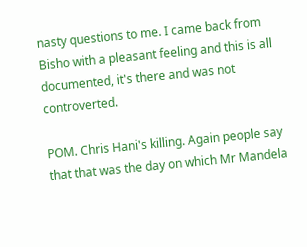nasty questions to me. I came back from Bisho with a pleasant feeling and this is all documented, it's there and was not controverted.

POM. Chris Hani's killing. Again people say that that was the day on which Mr Mandela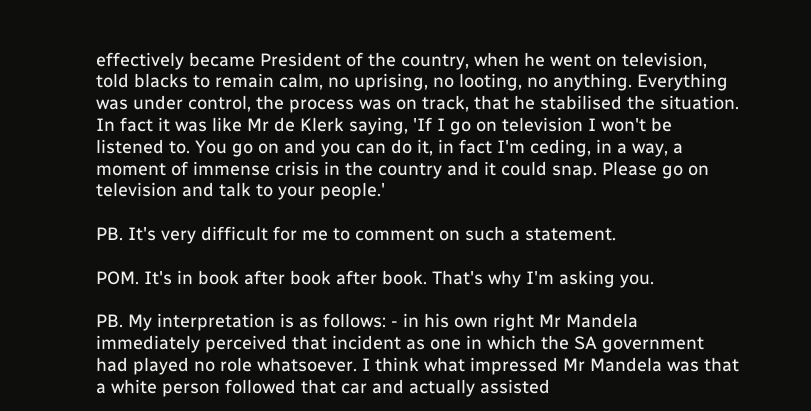effectively became President of the country, when he went on television, told blacks to remain calm, no uprising, no looting, no anything. Everything was under control, the process was on track, that he stabilised the situation. In fact it was like Mr de Klerk saying, 'If I go on television I won't be listened to. You go on and you can do it, in fact I'm ceding, in a way, a moment of immense crisis in the country and it could snap. Please go on television and talk to your people.'

PB. It's very difficult for me to comment on such a statement.

POM. It's in book after book after book. That's why I'm asking you.

PB. My interpretation is as follows: - in his own right Mr Mandela immediately perceived that incident as one in which the SA government had played no role whatsoever. I think what impressed Mr Mandela was that a white person followed that car and actually assisted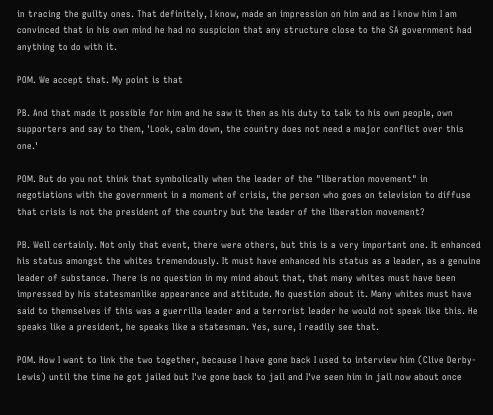in tracing the guilty ones. That definitely, I know, made an impression on him and as I know him I am convinced that in his own mind he had no suspicion that any structure close to the SA government had anything to do with it.

POM. We accept that. My point is that

PB. And that made it possible for him and he saw it then as his duty to talk to his own people, own supporters and say to them, 'Look, calm down, the country does not need a major conflict over this one.'

POM. But do you not think that symbolically when the leader of the "liberation movement" in negotiations with the government in a moment of crisis, the person who goes on television to diffuse that crisis is not the president of the country but the leader of the liberation movement?

PB. Well certainly. Not only that event, there were others, but this is a very important one. It enhanced his status amongst the whites tremendously. It must have enhanced his status as a leader, as a genuine leader of substance. There is no question in my mind about that, that many whites must have been impressed by his statesmanlike appearance and attitude. No question about it. Many whites must have said to themselves if this was a guerrilla leader and a terrorist leader he would not speak like this. He speaks like a president, he speaks like a statesman. Yes, sure, I readily see that.

POM. How I want to link the two together, because I have gone back I used to interview him (Clive Derby-Lewis) until the time he got jailed but I've gone back to jail and I've seen him in jail now about once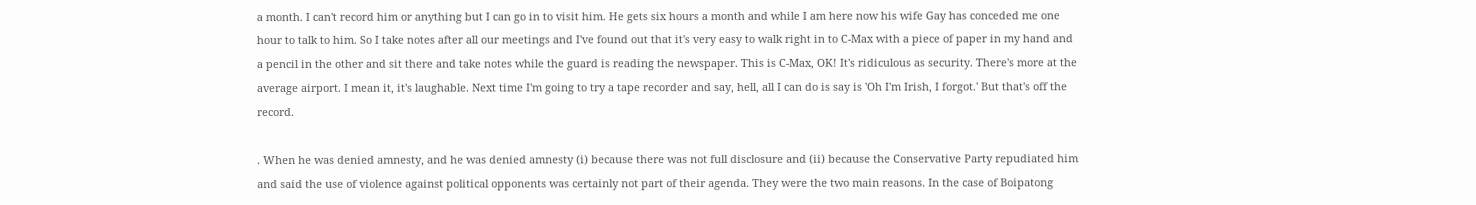a month. I can't record him or anything but I can go in to visit him. He gets six hours a month and while I am here now his wife Gay has conceded me one hour to talk to him. So I take notes after all our meetings and I've found out that it's very easy to walk right in to C-Max with a piece of paper in my hand and a pencil in the other and sit there and take notes while the guard is reading the newspaper. This is C-Max, OK! It's ridiculous as security. There's more at the average airport. I mean it, it's laughable. Next time I'm going to try a tape recorder and say, hell, all I can do is say is 'Oh I'm Irish, I forgot.' But that's off the record.

. When he was denied amnesty, and he was denied amnesty (i) because there was not full disclosure and (ii) because the Conservative Party repudiated him and said the use of violence against political opponents was certainly not part of their agenda. They were the two main reasons. In the case of Boipatong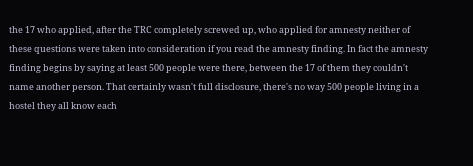the 17 who applied, after the TRC completely screwed up, who applied for amnesty neither of these questions were taken into consideration if you read the amnesty finding. In fact the amnesty finding begins by saying at least 500 people were there, between the 17 of them they couldn't name another person. That certainly wasn't full disclosure, there's no way 500 people living in a hostel they all know each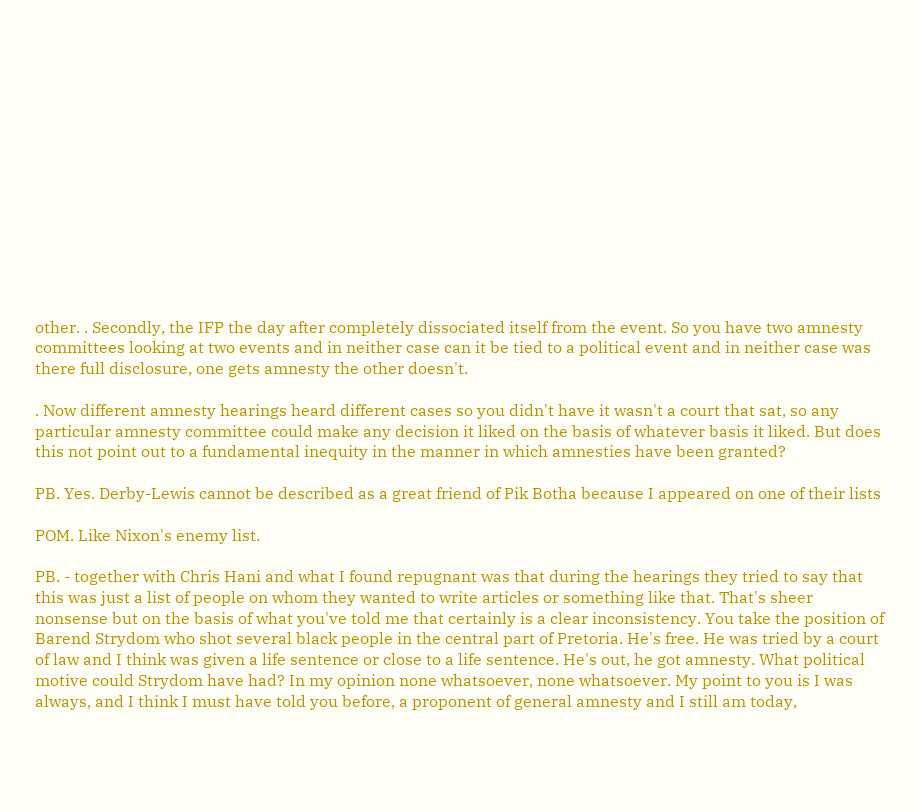other. . Secondly, the IFP the day after completely dissociated itself from the event. So you have two amnesty committees looking at two events and in neither case can it be tied to a political event and in neither case was there full disclosure, one gets amnesty the other doesn't.

. Now different amnesty hearings heard different cases so you didn't have it wasn't a court that sat, so any particular amnesty committee could make any decision it liked on the basis of whatever basis it liked. But does this not point out to a fundamental inequity in the manner in which amnesties have been granted?

PB. Yes. Derby-Lewis cannot be described as a great friend of Pik Botha because I appeared on one of their lists

POM. Like Nixon's enemy list.

PB. - together with Chris Hani and what I found repugnant was that during the hearings they tried to say that this was just a list of people on whom they wanted to write articles or something like that. That's sheer nonsense but on the basis of what you've told me that certainly is a clear inconsistency. You take the position of Barend Strydom who shot several black people in the central part of Pretoria. He's free. He was tried by a court of law and I think was given a life sentence or close to a life sentence. He's out, he got amnesty. What political motive could Strydom have had? In my opinion none whatsoever, none whatsoever. My point to you is I was always, and I think I must have told you before, a proponent of general amnesty and I still am today,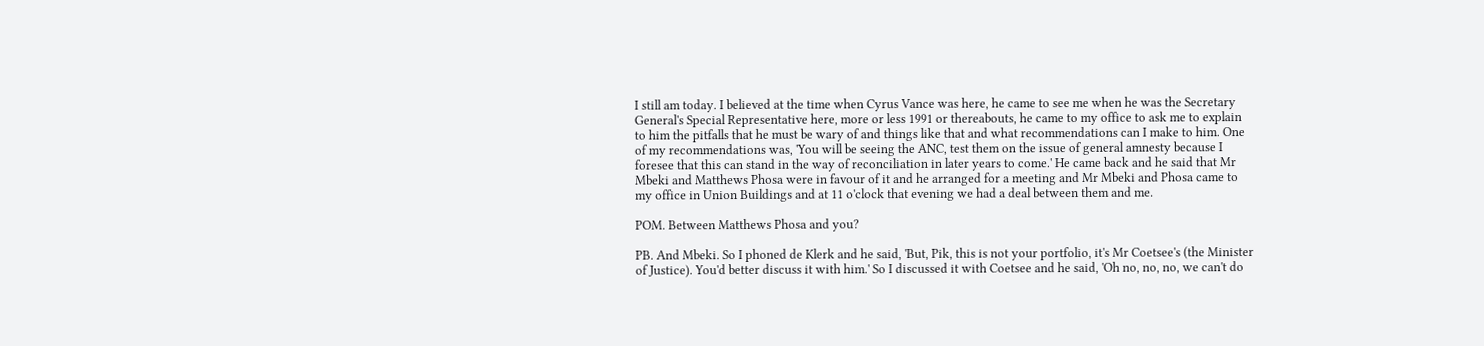I still am today. I believed at the time when Cyrus Vance was here, he came to see me when he was the Secretary General's Special Representative here, more or less 1991 or thereabouts, he came to my office to ask me to explain to him the pitfalls that he must be wary of and things like that and what recommendations can I make to him. One of my recommendations was, 'You will be seeing the ANC, test them on the issue of general amnesty because I foresee that this can stand in the way of reconciliation in later years to come.' He came back and he said that Mr Mbeki and Matthews Phosa were in favour of it and he arranged for a meeting and Mr Mbeki and Phosa came to my office in Union Buildings and at 11 o'clock that evening we had a deal between them and me.

POM. Between Matthews Phosa and you?

PB. And Mbeki. So I phoned de Klerk and he said, 'But, Pik, this is not your portfolio, it's Mr Coetsee's (the Minister of Justice). You'd better discuss it with him.' So I discussed it with Coetsee and he said, 'Oh no, no, no, we can't do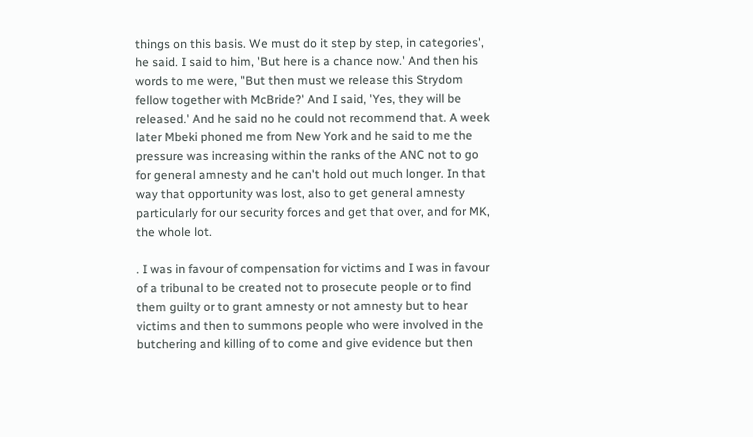things on this basis. We must do it step by step, in categories', he said. I said to him, 'But here is a chance now.' And then his words to me were, "But then must we release this Strydom fellow together with McBride?' And I said, 'Yes, they will be released.' And he said no he could not recommend that. A week later Mbeki phoned me from New York and he said to me the pressure was increasing within the ranks of the ANC not to go for general amnesty and he can't hold out much longer. In that way that opportunity was lost, also to get general amnesty particularly for our security forces and get that over, and for MK, the whole lot.

. I was in favour of compensation for victims and I was in favour of a tribunal to be created not to prosecute people or to find them guilty or to grant amnesty or not amnesty but to hear victims and then to summons people who were involved in the butchering and killing of to come and give evidence but then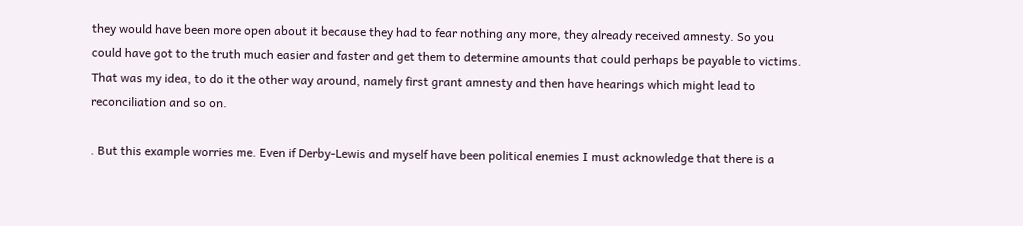they would have been more open about it because they had to fear nothing any more, they already received amnesty. So you could have got to the truth much easier and faster and get them to determine amounts that could perhaps be payable to victims. That was my idea, to do it the other way around, namely first grant amnesty and then have hearings which might lead to reconciliation and so on.

. But this example worries me. Even if Derby-Lewis and myself have been political enemies I must acknowledge that there is a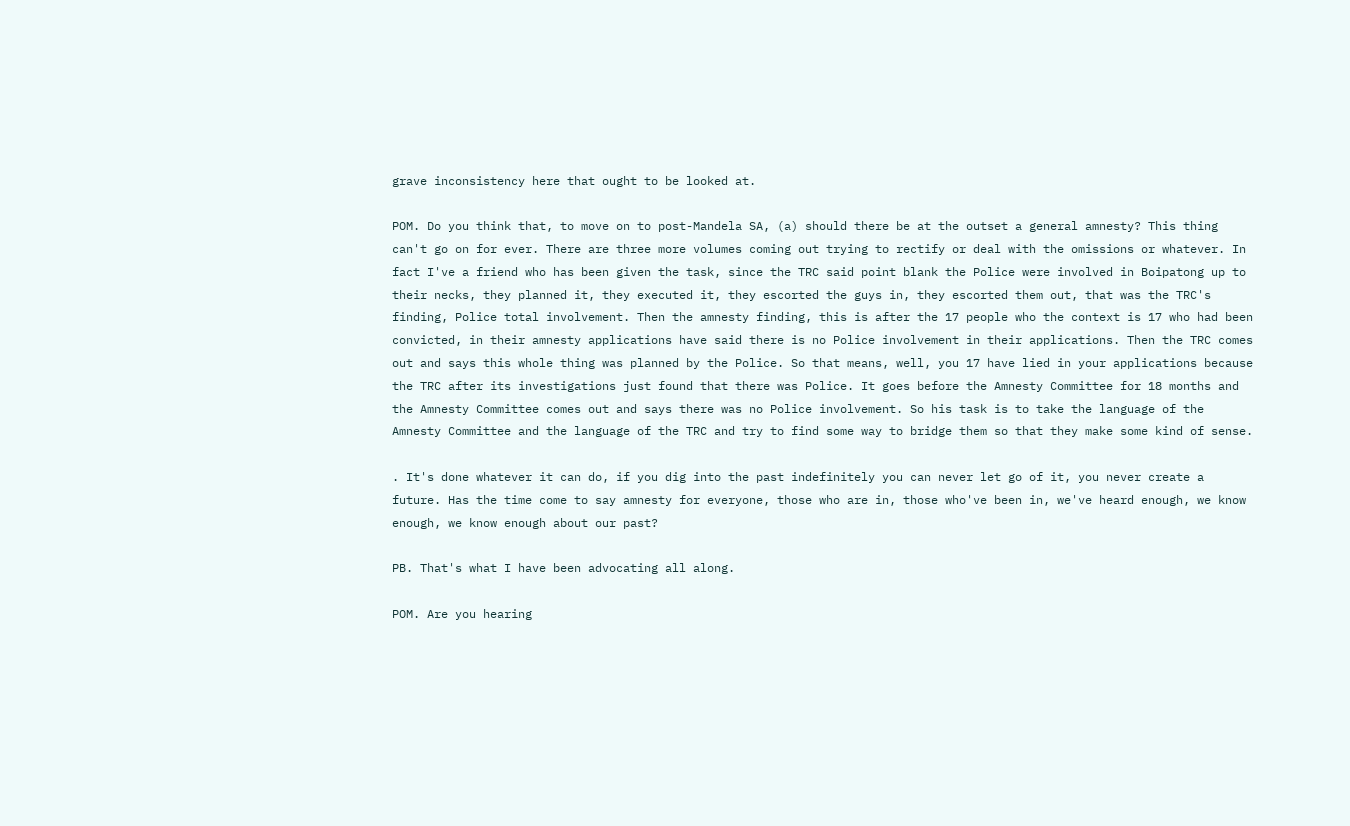grave inconsistency here that ought to be looked at.

POM. Do you think that, to move on to post-Mandela SA, (a) should there be at the outset a general amnesty? This thing can't go on for ever. There are three more volumes coming out trying to rectify or deal with the omissions or whatever. In fact I've a friend who has been given the task, since the TRC said point blank the Police were involved in Boipatong up to their necks, they planned it, they executed it, they escorted the guys in, they escorted them out, that was the TRC's finding, Police total involvement. Then the amnesty finding, this is after the 17 people who the context is 17 who had been convicted, in their amnesty applications have said there is no Police involvement in their applications. Then the TRC comes out and says this whole thing was planned by the Police. So that means, well, you 17 have lied in your applications because the TRC after its investigations just found that there was Police. It goes before the Amnesty Committee for 18 months and the Amnesty Committee comes out and says there was no Police involvement. So his task is to take the language of the Amnesty Committee and the language of the TRC and try to find some way to bridge them so that they make some kind of sense.

. It's done whatever it can do, if you dig into the past indefinitely you can never let go of it, you never create a future. Has the time come to say amnesty for everyone, those who are in, those who've been in, we've heard enough, we know enough, we know enough about our past?

PB. That's what I have been advocating all along.

POM. Are you hearing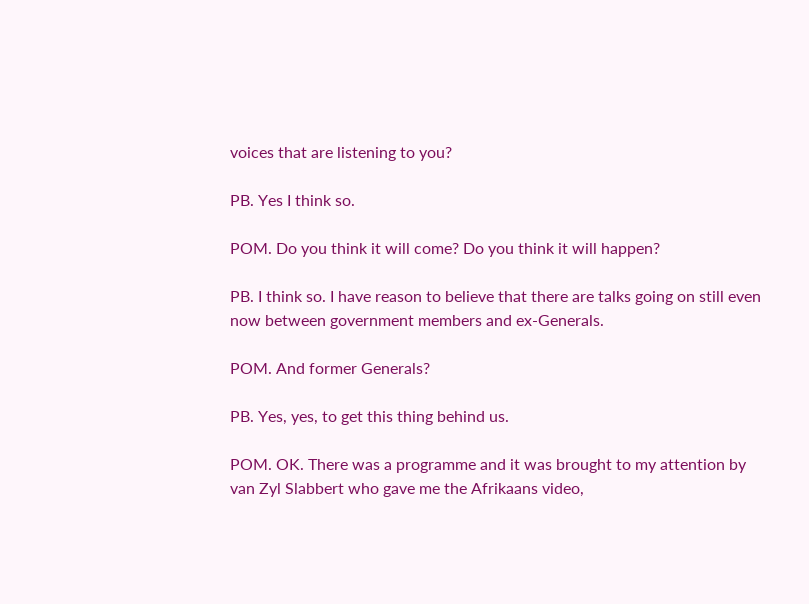voices that are listening to you?

PB. Yes I think so.

POM. Do you think it will come? Do you think it will happen?

PB. I think so. I have reason to believe that there are talks going on still even now between government members and ex-Generals.

POM. And former Generals?

PB. Yes, yes, to get this thing behind us.

POM. OK. There was a programme and it was brought to my attention by van Zyl Slabbert who gave me the Afrikaans video,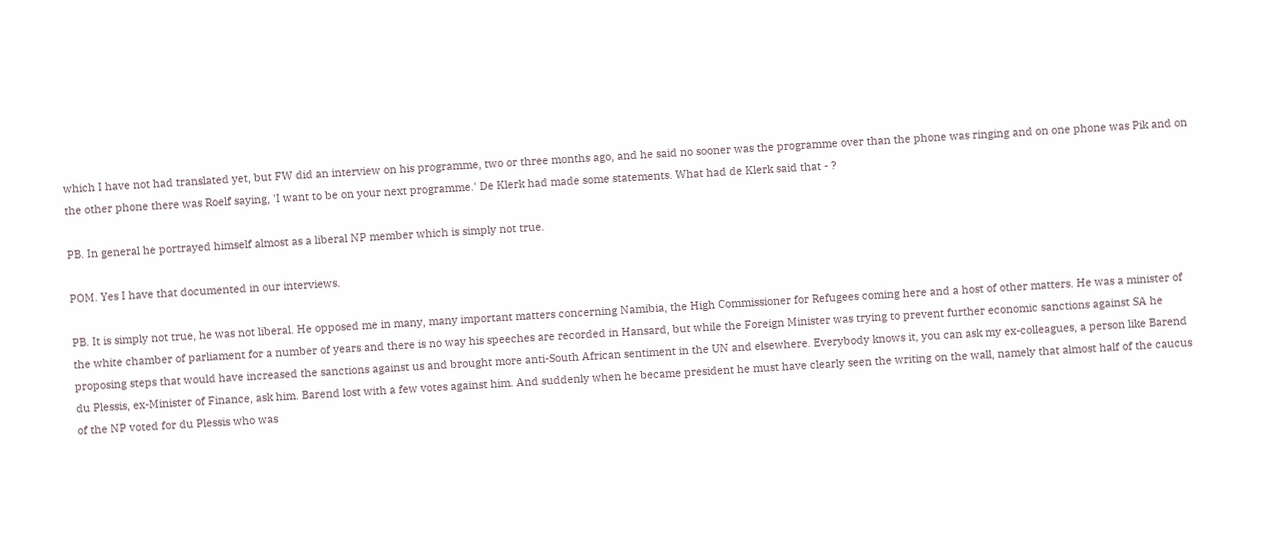which I have not had translated yet, but FW did an interview on his programme, two or three months ago, and he said no sooner was the programme over than the phone was ringing and on one phone was Pik and on the other phone there was Roelf saying, 'I want to be on your next programme.' De Klerk had made some statements. What had de Klerk said that - ?

PB. In general he portrayed himself almost as a liberal NP member which is simply not true.

POM. Yes I have that documented in our interviews.

PB. It is simply not true, he was not liberal. He opposed me in many, many important matters concerning Namibia, the High Commissioner for Refugees coming here and a host of other matters. He was a minister of the white chamber of parliament for a number of years and there is no way his speeches are recorded in Hansard, but while the Foreign Minister was trying to prevent further economic sanctions against SA he proposing steps that would have increased the sanctions against us and brought more anti-South African sentiment in the UN and elsewhere. Everybody knows it, you can ask my ex-colleagues, a person like Barend du Plessis, ex-Minister of Finance, ask him. Barend lost with a few votes against him. And suddenly when he became president he must have clearly seen the writing on the wall, namely that almost half of the caucus of the NP voted for du Plessis who was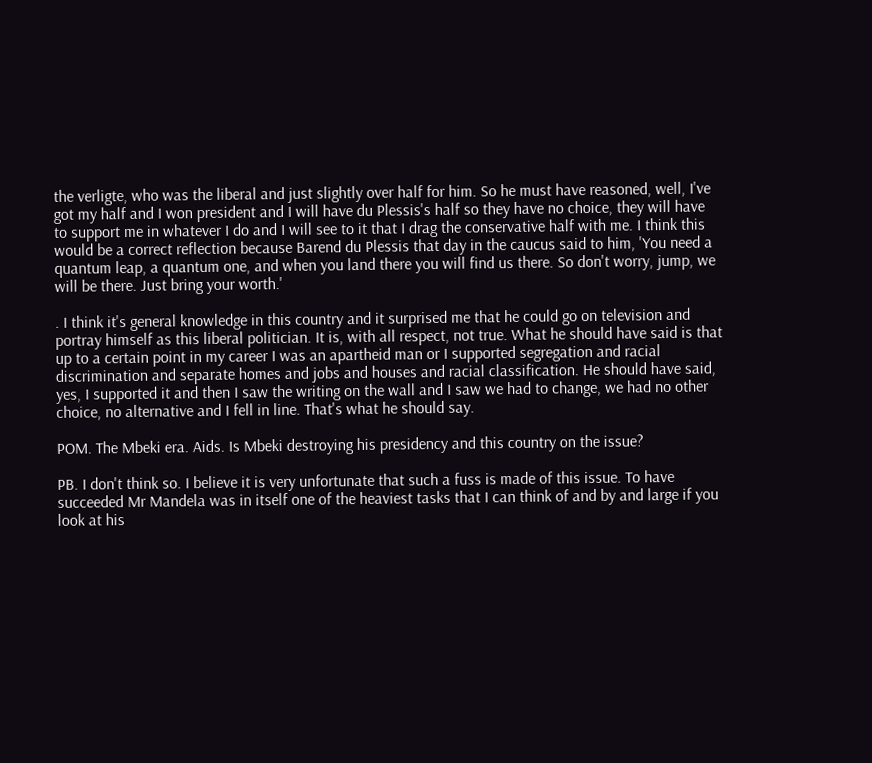the verligte, who was the liberal and just slightly over half for him. So he must have reasoned, well, I've got my half and I won president and I will have du Plessis's half so they have no choice, they will have to support me in whatever I do and I will see to it that I drag the conservative half with me. I think this would be a correct reflection because Barend du Plessis that day in the caucus said to him, 'You need a quantum leap, a quantum one, and when you land there you will find us there. So don't worry, jump, we will be there. Just bring your worth.'

. I think it's general knowledge in this country and it surprised me that he could go on television and portray himself as this liberal politician. It is, with all respect, not true. What he should have said is that up to a certain point in my career I was an apartheid man or I supported segregation and racial discrimination and separate homes and jobs and houses and racial classification. He should have said, yes, I supported it and then I saw the writing on the wall and I saw we had to change, we had no other choice, no alternative and I fell in line. That's what he should say.

POM. The Mbeki era. Aids. Is Mbeki destroying his presidency and this country on the issue?

PB. I don't think so. I believe it is very unfortunate that such a fuss is made of this issue. To have succeeded Mr Mandela was in itself one of the heaviest tasks that I can think of and by and large if you look at his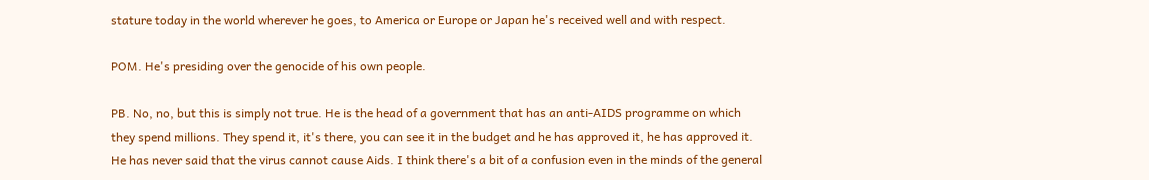stature today in the world wherever he goes, to America or Europe or Japan he's received well and with respect.

POM. He's presiding over the genocide of his own people.

PB. No, no, but this is simply not true. He is the head of a government that has an anti-AIDS programme on which they spend millions. They spend it, it's there, you can see it in the budget and he has approved it, he has approved it. He has never said that the virus cannot cause Aids. I think there's a bit of a confusion even in the minds of the general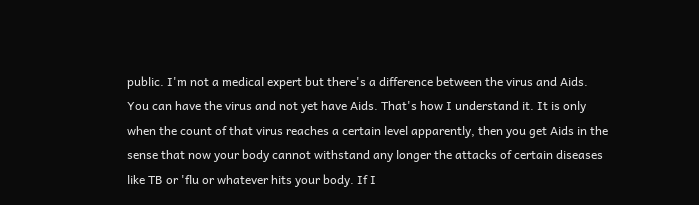public. I'm not a medical expert but there's a difference between the virus and Aids. You can have the virus and not yet have Aids. That's how I understand it. It is only when the count of that virus reaches a certain level apparently, then you get Aids in the sense that now your body cannot withstand any longer the attacks of certain diseases like TB or 'flu or whatever hits your body. If I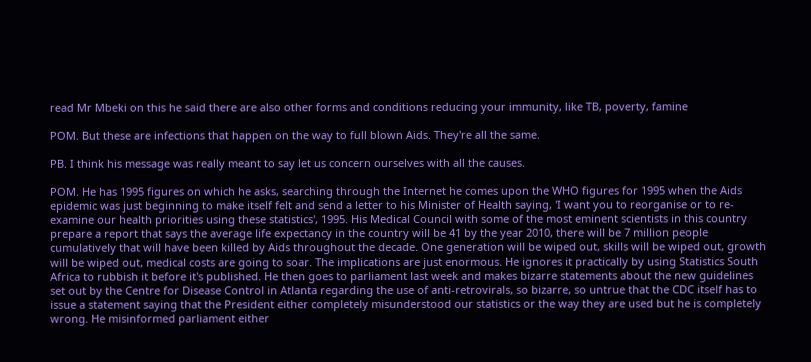read Mr Mbeki on this he said there are also other forms and conditions reducing your immunity, like TB, poverty, famine

POM. But these are infections that happen on the way to full blown Aids. They're all the same.

PB. I think his message was really meant to say let us concern ourselves with all the causes.

POM. He has 1995 figures on which he asks, searching through the Internet he comes upon the WHO figures for 1995 when the Aids epidemic was just beginning to make itself felt and send a letter to his Minister of Health saying, 'I want you to reorganise or to re-examine our health priorities using these statistics', 1995. His Medical Council with some of the most eminent scientists in this country prepare a report that says the average life expectancy in the country will be 41 by the year 2010, there will be 7 million people cumulatively that will have been killed by Aids throughout the decade. One generation will be wiped out, skills will be wiped out, growth will be wiped out, medical costs are going to soar. The implications are just enormous. He ignores it practically by using Statistics South Africa to rubbish it before it's published. He then goes to parliament last week and makes bizarre statements about the new guidelines set out by the Centre for Disease Control in Atlanta regarding the use of anti-retrovirals, so bizarre, so untrue that the CDC itself has to issue a statement saying that the President either completely misunderstood our statistics or the way they are used but he is completely wrong. He misinformed parliament either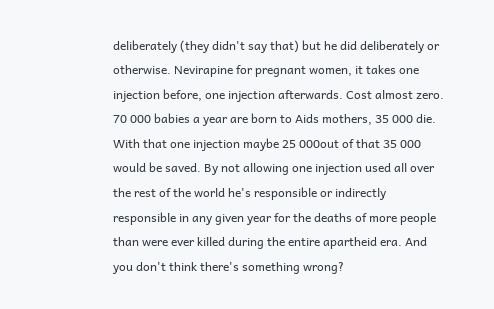deliberately (they didn't say that) but he did deliberately or otherwise. Nevirapine for pregnant women, it takes one injection before, one injection afterwards. Cost almost zero. 70 000 babies a year are born to Aids mothers, 35 000 die. With that one injection maybe 25 000out of that 35 000 would be saved. By not allowing one injection used all over the rest of the world he's responsible or indirectly responsible in any given year for the deaths of more people than were ever killed during the entire apartheid era. And you don't think there's something wrong?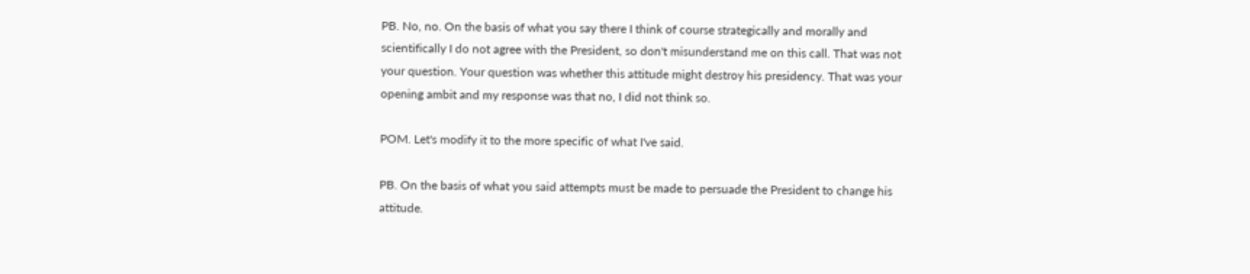PB. No, no. On the basis of what you say there I think of course strategically and morally and scientifically I do not agree with the President, so don't misunderstand me on this call. That was not your question. Your question was whether this attitude might destroy his presidency. That was your opening ambit and my response was that no, I did not think so.

POM. Let's modify it to the more specific of what I've said.

PB. On the basis of what you said attempts must be made to persuade the President to change his attitude.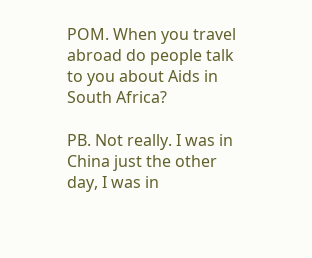POM. When you travel abroad do people talk to you about Aids in South Africa?

PB. Not really. I was in China just the other day, I was in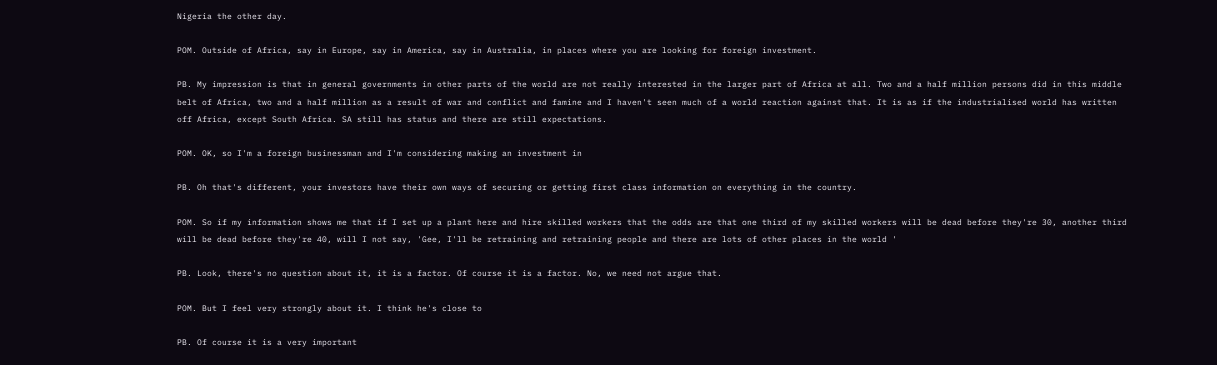Nigeria the other day.

POM. Outside of Africa, say in Europe, say in America, say in Australia, in places where you are looking for foreign investment.

PB. My impression is that in general governments in other parts of the world are not really interested in the larger part of Africa at all. Two and a half million persons did in this middle belt of Africa, two and a half million as a result of war and conflict and famine and I haven't seen much of a world reaction against that. It is as if the industrialised world has written off Africa, except South Africa. SA still has status and there are still expectations.

POM. OK, so I'm a foreign businessman and I'm considering making an investment in

PB. Oh that's different, your investors have their own ways of securing or getting first class information on everything in the country.

POM. So if my information shows me that if I set up a plant here and hire skilled workers that the odds are that one third of my skilled workers will be dead before they're 30, another third will be dead before they're 40, will I not say, 'Gee, I'll be retraining and retraining people and there are lots of other places in the world '

PB. Look, there's no question about it, it is a factor. Of course it is a factor. No, we need not argue that.

POM. But I feel very strongly about it. I think he's close to

PB. Of course it is a very important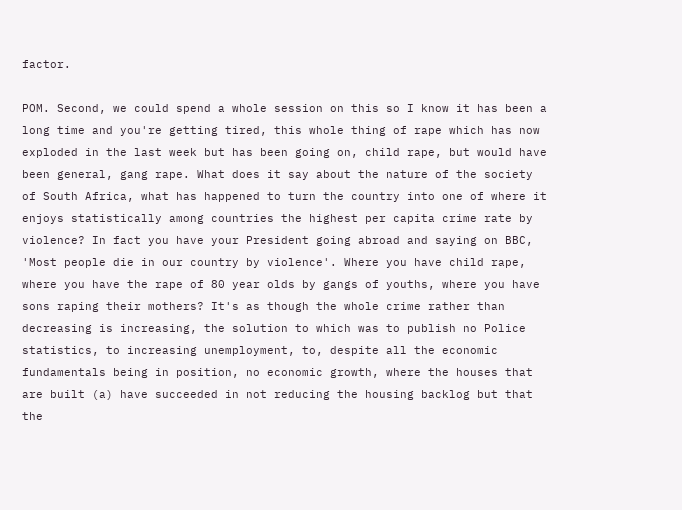factor.

POM. Second, we could spend a whole session on this so I know it has been a long time and you're getting tired, this whole thing of rape which has now exploded in the last week but has been going on, child rape, but would have been general, gang rape. What does it say about the nature of the society of South Africa, what has happened to turn the country into one of where it enjoys statistically among countries the highest per capita crime rate by violence? In fact you have your President going abroad and saying on BBC, 'Most people die in our country by violence'. Where you have child rape, where you have the rape of 80 year olds by gangs of youths, where you have sons raping their mothers? It's as though the whole crime rather than decreasing is increasing, the solution to which was to publish no Police statistics, to increasing unemployment, to, despite all the economic fundamentals being in position, no economic growth, where the houses that are built (a) have succeeded in not reducing the housing backlog but that the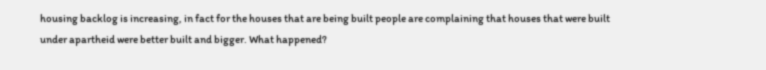housing backlog is increasing, in fact for the houses that are being built people are complaining that houses that were built under apartheid were better built and bigger. What happened?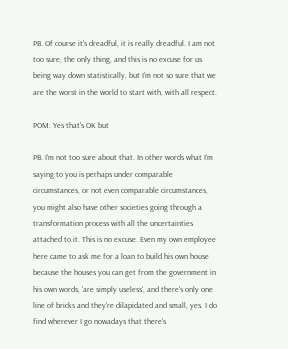PB. Of course it's dreadful, it is really dreadful. I am not too sure, the only thing, and this is no excuse for us being way down statistically, but I'm not so sure that we are the worst in the world to start with, with all respect.

POM. Yes that's OK but

PB. I'm not too sure about that. In other words what I'm saying to you is perhaps under comparable circumstances, or not even comparable circumstances, you might also have other societies going through a transformation process with all the uncertainties attached to it. This is no excuse. Even my own employee here came to ask me for a loan to build his own house because the houses you can get from the government in his own words, 'are simply useless', and there's only one line of bricks and they're dilapidated and small, yes. I do find wherever I go nowadays that there's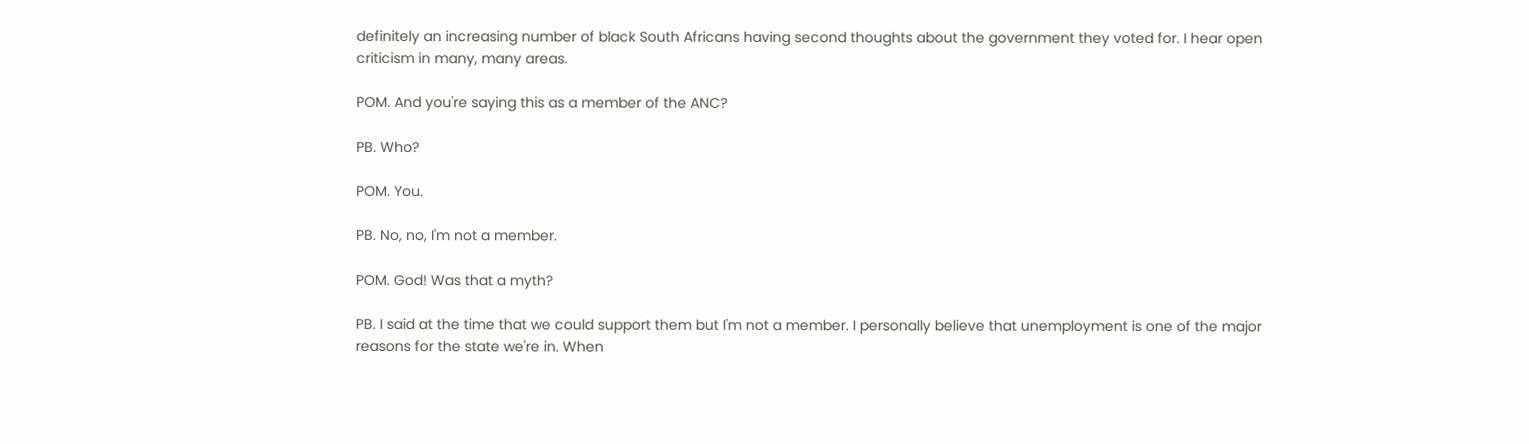definitely an increasing number of black South Africans having second thoughts about the government they voted for. I hear open criticism in many, many areas.

POM. And you're saying this as a member of the ANC?

PB. Who?

POM. You.

PB. No, no, I'm not a member.

POM. God! Was that a myth?

PB. I said at the time that we could support them but I'm not a member. I personally believe that unemployment is one of the major reasons for the state we're in. When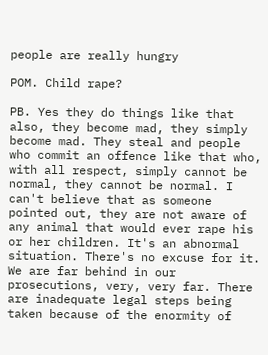people are really hungry

POM. Child rape?

PB. Yes they do things like that also, they become mad, they simply become mad. They steal and people who commit an offence like that who, with all respect, simply cannot be normal, they cannot be normal. I can't believe that as someone pointed out, they are not aware of any animal that would ever rape his or her children. It's an abnormal situation. There's no excuse for it. We are far behind in our prosecutions, very, very far. There are inadequate legal steps being taken because of the enormity of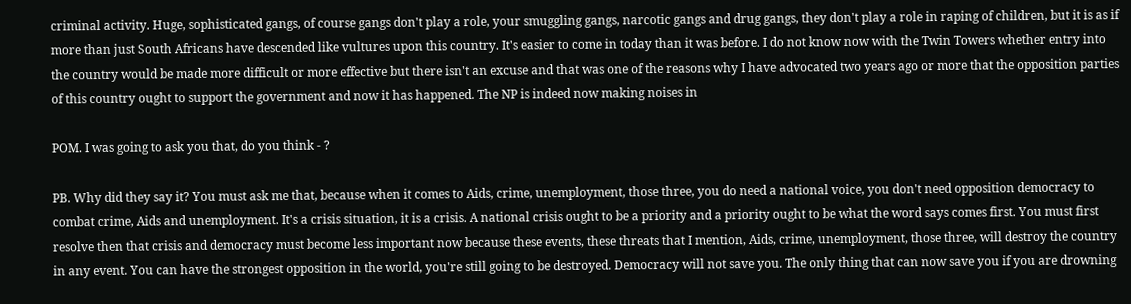criminal activity. Huge, sophisticated gangs, of course gangs don't play a role, your smuggling gangs, narcotic gangs and drug gangs, they don't play a role in raping of children, but it is as if more than just South Africans have descended like vultures upon this country. It's easier to come in today than it was before. I do not know now with the Twin Towers whether entry into the country would be made more difficult or more effective but there isn't an excuse and that was one of the reasons why I have advocated two years ago or more that the opposition parties of this country ought to support the government and now it has happened. The NP is indeed now making noises in

POM. I was going to ask you that, do you think - ?

PB. Why did they say it? You must ask me that, because when it comes to Aids, crime, unemployment, those three, you do need a national voice, you don't need opposition democracy to combat crime, Aids and unemployment. It's a crisis situation, it is a crisis. A national crisis ought to be a priority and a priority ought to be what the word says comes first. You must first resolve then that crisis and democracy must become less important now because these events, these threats that I mention, Aids, crime, unemployment, those three, will destroy the country in any event. You can have the strongest opposition in the world, you're still going to be destroyed. Democracy will not save you. The only thing that can now save you if you are drowning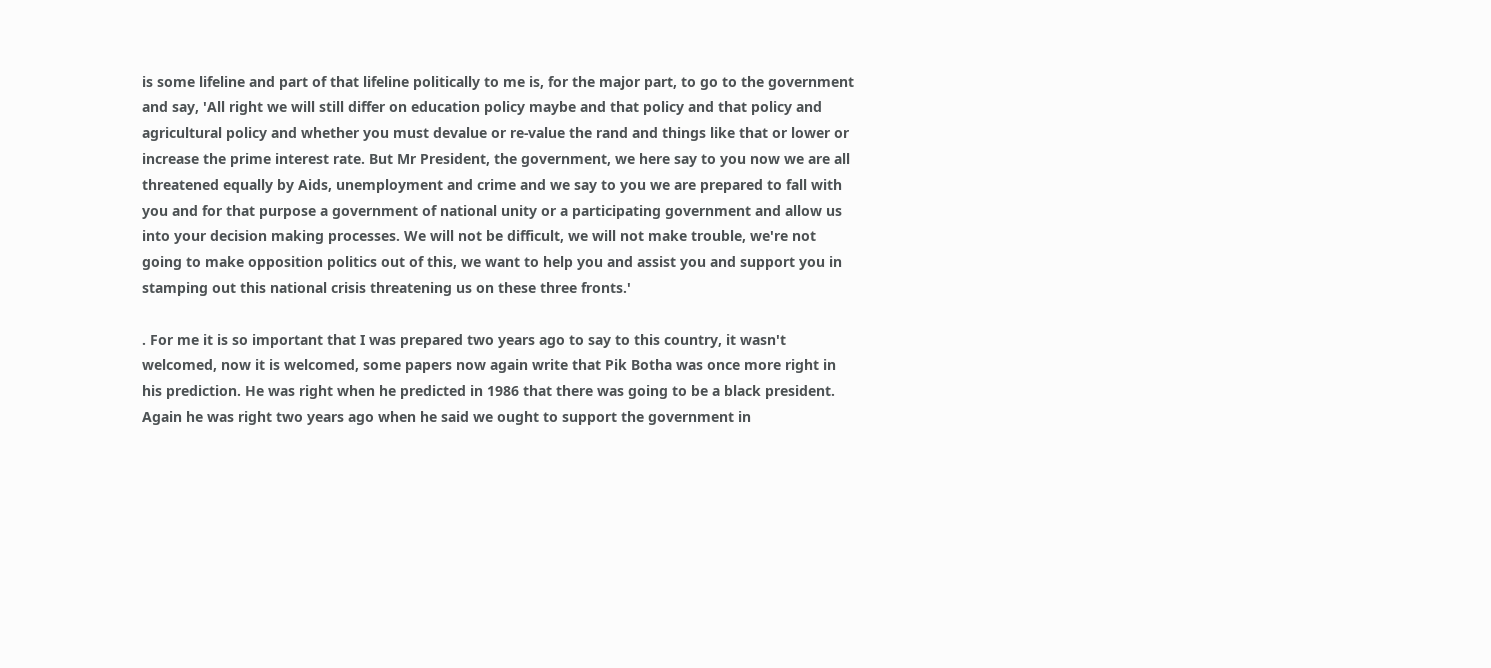is some lifeline and part of that lifeline politically to me is, for the major part, to go to the government and say, 'All right we will still differ on education policy maybe and that policy and that policy and agricultural policy and whether you must devalue or re-value the rand and things like that or lower or increase the prime interest rate. But Mr President, the government, we here say to you now we are all threatened equally by Aids, unemployment and crime and we say to you we are prepared to fall with you and for that purpose a government of national unity or a participating government and allow us into your decision making processes. We will not be difficult, we will not make trouble, we're not going to make opposition politics out of this, we want to help you and assist you and support you in stamping out this national crisis threatening us on these three fronts.'

. For me it is so important that I was prepared two years ago to say to this country, it wasn't welcomed, now it is welcomed, some papers now again write that Pik Botha was once more right in his prediction. He was right when he predicted in 1986 that there was going to be a black president. Again he was right two years ago when he said we ought to support the government in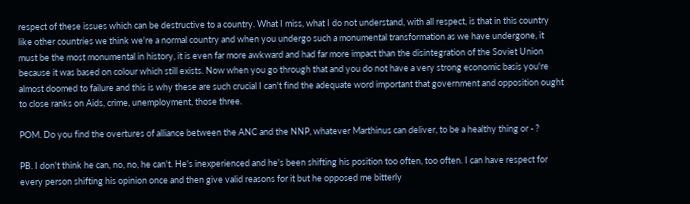respect of these issues which can be destructive to a country. What I miss, what I do not understand, with all respect, is that in this country like other countries we think we're a normal country and when you undergo such a monumental transformation as we have undergone, it must be the most monumental in history, it is even far more awkward and had far more impact than the disintegration of the Soviet Union because it was based on colour which still exists. Now when you go through that and you do not have a very strong economic basis you're almost doomed to failure and this is why these are such crucial I can't find the adequate word important that government and opposition ought to close ranks on Aids, crime, unemployment, those three.

POM. Do you find the overtures of alliance between the ANC and the NNP, whatever Marthinus can deliver, to be a healthy thing or - ?

PB. I don't think he can, no, no, he can't. He's inexperienced and he's been shifting his position too often, too often. I can have respect for every person shifting his opinion once and then give valid reasons for it but he opposed me bitterly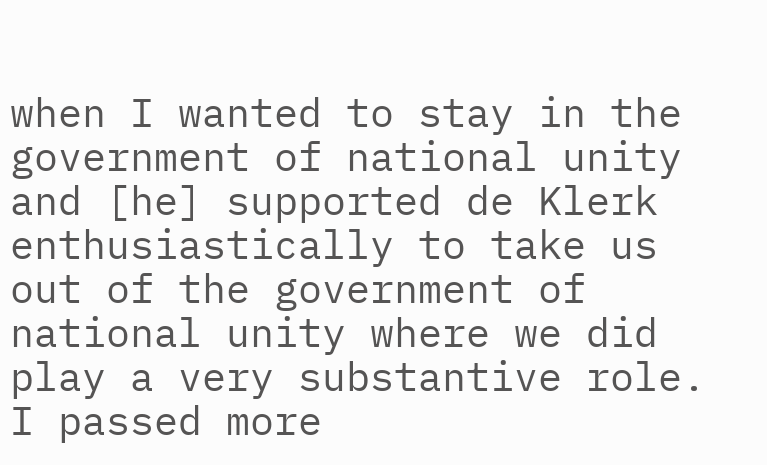when I wanted to stay in the government of national unity and [he] supported de Klerk enthusiastically to take us out of the government of national unity where we did play a very substantive role. I passed more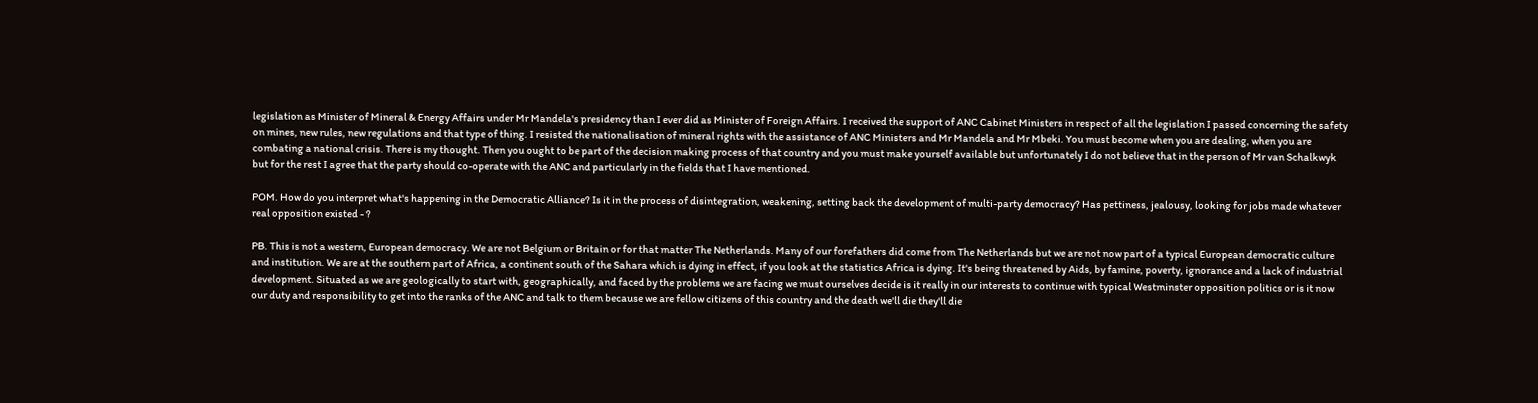legislation as Minister of Mineral & Energy Affairs under Mr Mandela's presidency than I ever did as Minister of Foreign Affairs. I received the support of ANC Cabinet Ministers in respect of all the legislation I passed concerning the safety on mines, new rules, new regulations and that type of thing. I resisted the nationalisation of mineral rights with the assistance of ANC Ministers and Mr Mandela and Mr Mbeki. You must become when you are dealing, when you are combating a national crisis. There is my thought. Then you ought to be part of the decision making process of that country and you must make yourself available but unfortunately I do not believe that in the person of Mr van Schalkwyk but for the rest I agree that the party should co-operate with the ANC and particularly in the fields that I have mentioned.

POM. How do you interpret what's happening in the Democratic Alliance? Is it in the process of disintegration, weakening, setting back the development of multi-party democracy? Has pettiness, jealousy, looking for jobs made whatever real opposition existed - ?

PB. This is not a western, European democracy. We are not Belgium or Britain or for that matter The Netherlands. Many of our forefathers did come from The Netherlands but we are not now part of a typical European democratic culture and institution. We are at the southern part of Africa, a continent south of the Sahara which is dying in effect, if you look at the statistics Africa is dying. It's being threatened by Aids, by famine, poverty, ignorance and a lack of industrial development. Situated as we are geologically to start with, geographically, and faced by the problems we are facing we must ourselves decide is it really in our interests to continue with typical Westminster opposition politics or is it now our duty and responsibility to get into the ranks of the ANC and talk to them because we are fellow citizens of this country and the death we'll die they'll die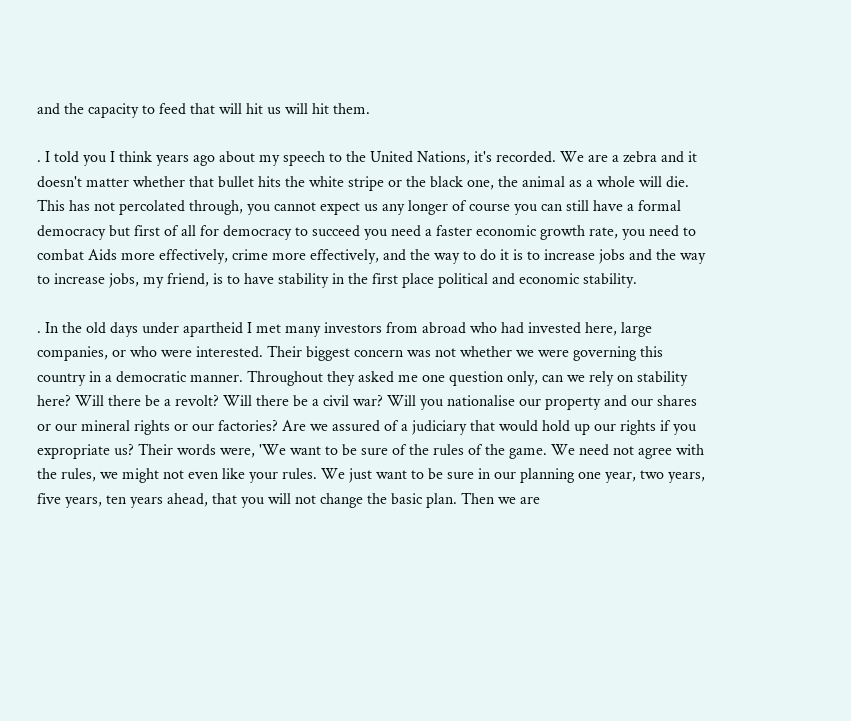and the capacity to feed that will hit us will hit them.

. I told you I think years ago about my speech to the United Nations, it's recorded. We are a zebra and it doesn't matter whether that bullet hits the white stripe or the black one, the animal as a whole will die. This has not percolated through, you cannot expect us any longer of course you can still have a formal democracy but first of all for democracy to succeed you need a faster economic growth rate, you need to combat Aids more effectively, crime more effectively, and the way to do it is to increase jobs and the way to increase jobs, my friend, is to have stability in the first place political and economic stability.

. In the old days under apartheid I met many investors from abroad who had invested here, large companies, or who were interested. Their biggest concern was not whether we were governing this country in a democratic manner. Throughout they asked me one question only, can we rely on stability here? Will there be a revolt? Will there be a civil war? Will you nationalise our property and our shares or our mineral rights or our factories? Are we assured of a judiciary that would hold up our rights if you expropriate us? Their words were, 'We want to be sure of the rules of the game. We need not agree with the rules, we might not even like your rules. We just want to be sure in our planning one year, two years, five years, ten years ahead, that you will not change the basic plan. Then we are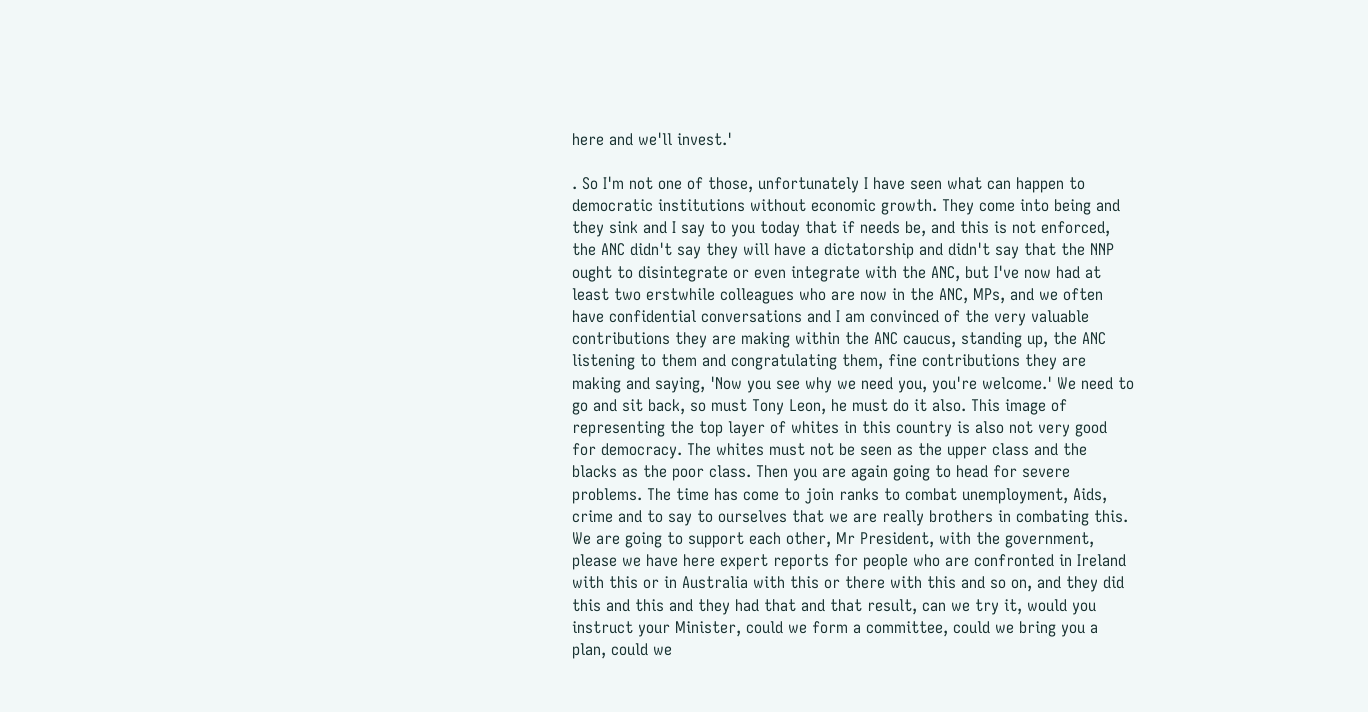here and we'll invest.'

. So I'm not one of those, unfortunately I have seen what can happen to democratic institutions without economic growth. They come into being and they sink and I say to you today that if needs be, and this is not enforced, the ANC didn't say they will have a dictatorship and didn't say that the NNP ought to disintegrate or even integrate with the ANC, but I've now had at least two erstwhile colleagues who are now in the ANC, MPs, and we often have confidential conversations and I am convinced of the very valuable contributions they are making within the ANC caucus, standing up, the ANC listening to them and congratulating them, fine contributions they are making and saying, 'Now you see why we need you, you're welcome.' We need to go and sit back, so must Tony Leon, he must do it also. This image of representing the top layer of whites in this country is also not very good for democracy. The whites must not be seen as the upper class and the blacks as the poor class. Then you are again going to head for severe problems. The time has come to join ranks to combat unemployment, Aids, crime and to say to ourselves that we are really brothers in combating this. We are going to support each other, Mr President, with the government, please we have here expert reports for people who are confronted in Ireland with this or in Australia with this or there with this and so on, and they did this and this and they had that and that result, can we try it, would you instruct your Minister, could we form a committee, could we bring you a plan, could we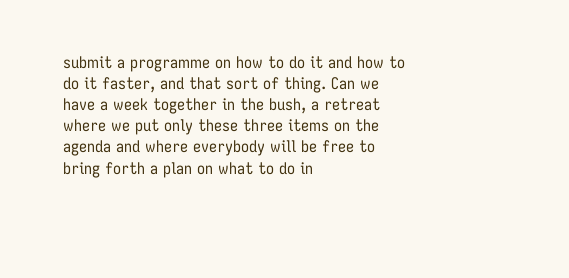submit a programme on how to do it and how to do it faster, and that sort of thing. Can we have a week together in the bush, a retreat where we put only these three items on the agenda and where everybody will be free to bring forth a plan on what to do in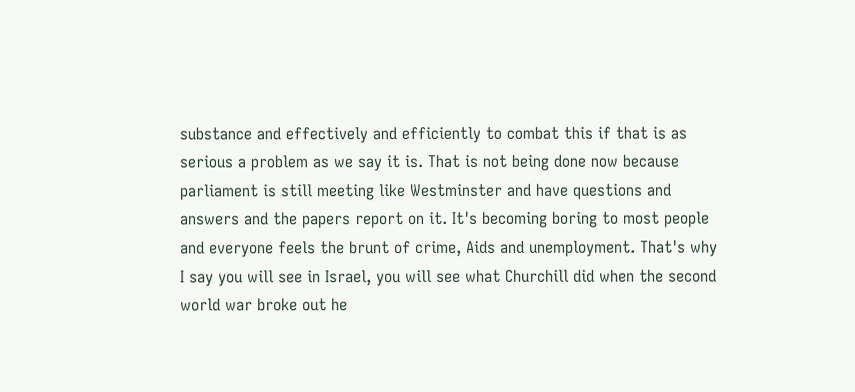substance and effectively and efficiently to combat this if that is as serious a problem as we say it is. That is not being done now because parliament is still meeting like Westminster and have questions and answers and the papers report on it. It's becoming boring to most people and everyone feels the brunt of crime, Aids and unemployment. That's why I say you will see in Israel, you will see what Churchill did when the second world war broke out he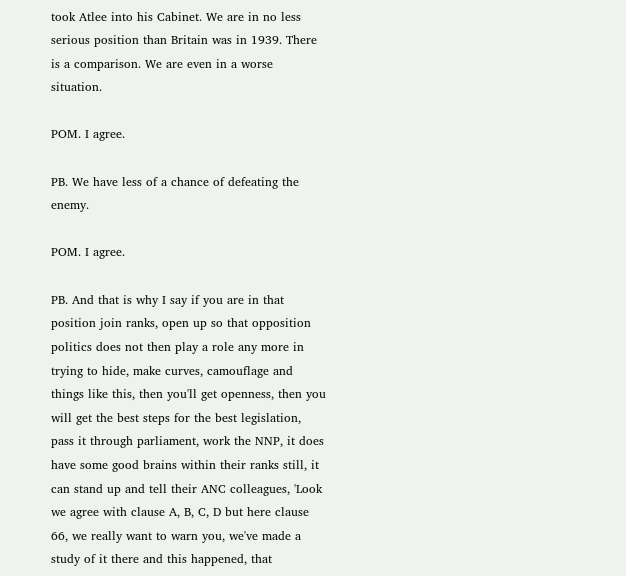took Atlee into his Cabinet. We are in no less serious position than Britain was in 1939. There is a comparison. We are even in a worse situation.

POM. I agree.

PB. We have less of a chance of defeating the enemy.

POM. I agree.

PB. And that is why I say if you are in that position join ranks, open up so that opposition politics does not then play a role any more in trying to hide, make curves, camouflage and things like this, then you'll get openness, then you will get the best steps for the best legislation, pass it through parliament, work the NNP, it does have some good brains within their ranks still, it can stand up and tell their ANC colleagues, 'Look we agree with clause A, B, C, D but here clause 66, we really want to warn you, we've made a study of it there and this happened, that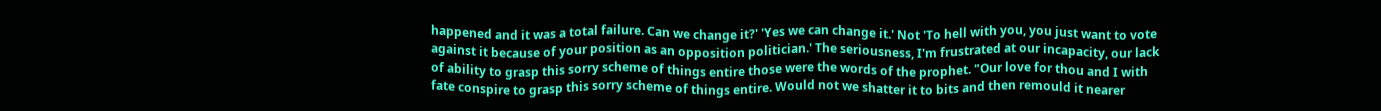happened and it was a total failure. Can we change it?' 'Yes we can change it.' Not 'To hell with you, you just want to vote against it because of your position as an opposition politician.' The seriousness, I'm frustrated at our incapacity, our lack of ability to grasp this sorry scheme of things entire those were the words of the prophet. "Our love for thou and I with fate conspire to grasp this sorry scheme of things entire. Would not we shatter it to bits and then remould it nearer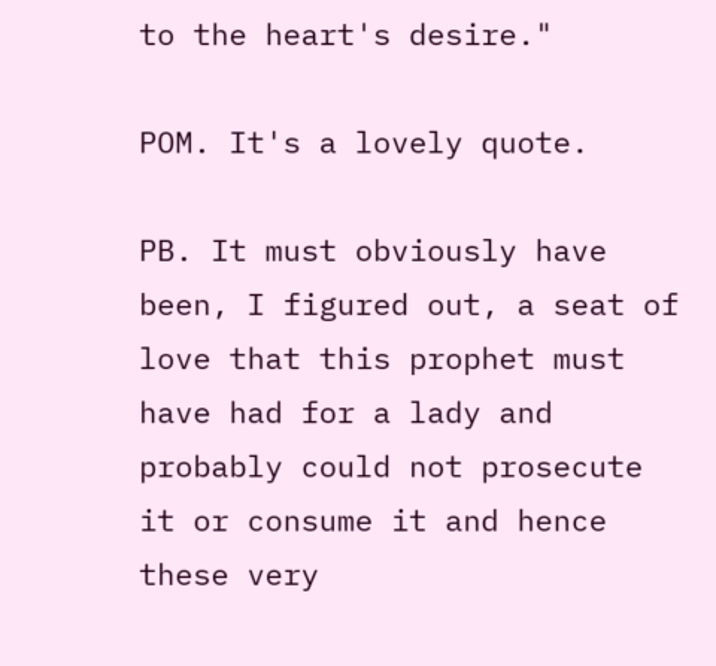to the heart's desire."

POM. It's a lovely quote.

PB. It must obviously have been, I figured out, a seat of love that this prophet must have had for a lady and probably could not prosecute it or consume it and hence these very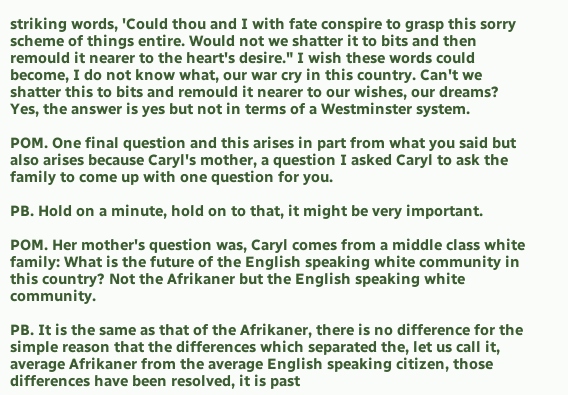striking words, 'Could thou and I with fate conspire to grasp this sorry scheme of things entire. Would not we shatter it to bits and then remould it nearer to the heart's desire." I wish these words could become, I do not know what, our war cry in this country. Can't we shatter this to bits and remould it nearer to our wishes, our dreams? Yes, the answer is yes but not in terms of a Westminster system.

POM. One final question and this arises in part from what you said but also arises because Caryl's mother, a question I asked Caryl to ask the family to come up with one question for you.

PB. Hold on a minute, hold on to that, it might be very important.

POM. Her mother's question was, Caryl comes from a middle class white family: What is the future of the English speaking white community in this country? Not the Afrikaner but the English speaking white community.

PB. It is the same as that of the Afrikaner, there is no difference for the simple reason that the differences which separated the, let us call it, average Afrikaner from the average English speaking citizen, those differences have been resolved, it is past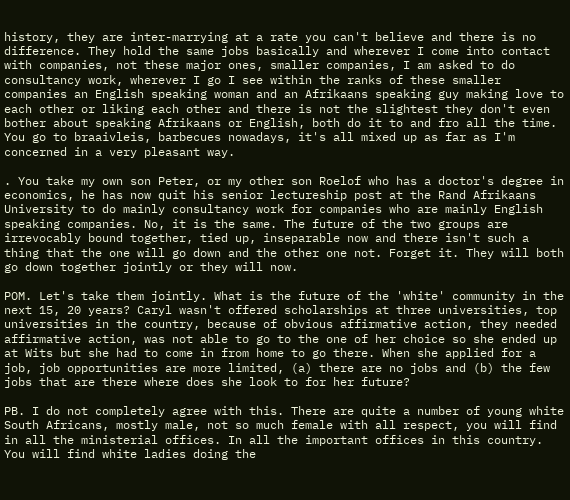history, they are inter-marrying at a rate you can't believe and there is no difference. They hold the same jobs basically and wherever I come into contact with companies, not these major ones, smaller companies, I am asked to do consultancy work, wherever I go I see within the ranks of these smaller companies an English speaking woman and an Afrikaans speaking guy making love to each other or liking each other and there is not the slightest they don't even bother about speaking Afrikaans or English, both do it to and fro all the time. You go to braaivleis, barbecues nowadays, it's all mixed up as far as I'm concerned in a very pleasant way.

. You take my own son Peter, or my other son Roelof who has a doctor's degree in economics, he has now quit his senior lectureship post at the Rand Afrikaans University to do mainly consultancy work for companies who are mainly English speaking companies. No, it is the same. The future of the two groups are irrevocably bound together, tied up, inseparable now and there isn't such a thing that the one will go down and the other one not. Forget it. They will both go down together jointly or they will now.

POM. Let's take them jointly. What is the future of the 'white' community in the next 15, 20 years? Caryl wasn't offered scholarships at three universities, top universities in the country, because of obvious affirmative action, they needed affirmative action, was not able to go to the one of her choice so she ended up at Wits but she had to come in from home to go there. When she applied for a job, job opportunities are more limited, (a) there are no jobs and (b) the few jobs that are there where does she look to for her future?

PB. I do not completely agree with this. There are quite a number of young white South Africans, mostly male, not so much female with all respect, you will find in all the ministerial offices. In all the important offices in this country. You will find white ladies doing the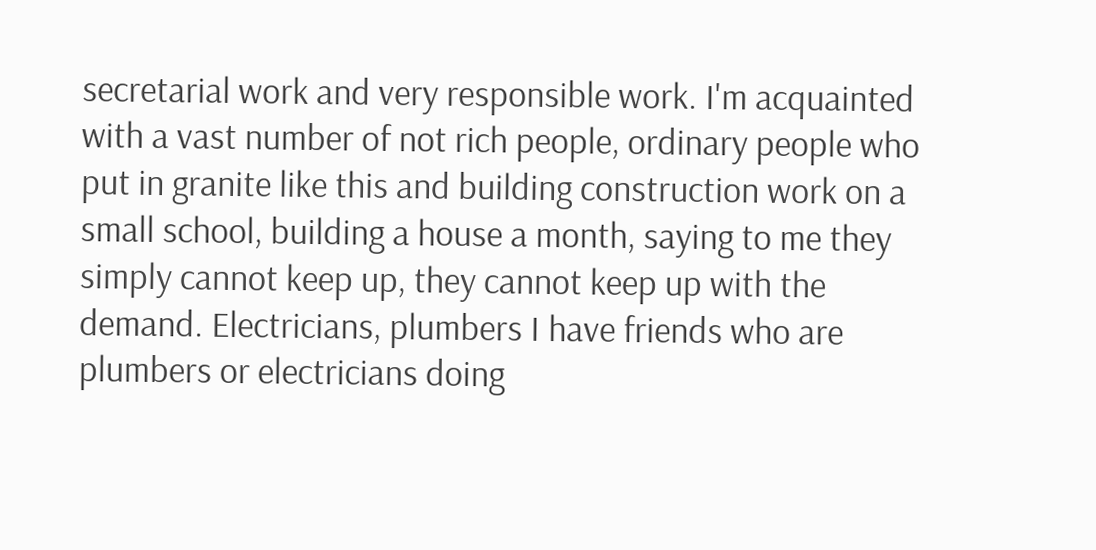secretarial work and very responsible work. I'm acquainted with a vast number of not rich people, ordinary people who put in granite like this and building construction work on a small school, building a house a month, saying to me they simply cannot keep up, they cannot keep up with the demand. Electricians, plumbers I have friends who are plumbers or electricians doing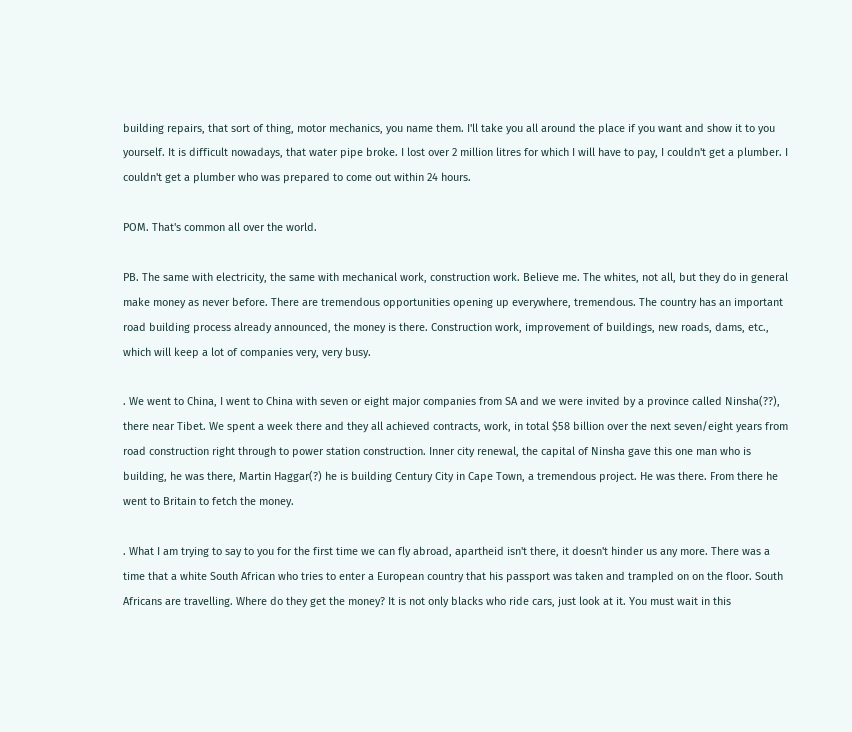building repairs, that sort of thing, motor mechanics, you name them. I'll take you all around the place if you want and show it to you yourself. It is difficult nowadays, that water pipe broke. I lost over 2 million litres for which I will have to pay, I couldn't get a plumber. I couldn't get a plumber who was prepared to come out within 24 hours.

POM. That's common all over the world.

PB. The same with electricity, the same with mechanical work, construction work. Believe me. The whites, not all, but they do in general make money as never before. There are tremendous opportunities opening up everywhere, tremendous. The country has an important road building process already announced, the money is there. Construction work, improvement of buildings, new roads, dams, etc., which will keep a lot of companies very, very busy.

. We went to China, I went to China with seven or eight major companies from SA and we were invited by a province called Ninsha(??), there near Tibet. We spent a week there and they all achieved contracts, work, in total $58 billion over the next seven/eight years from road construction right through to power station construction. Inner city renewal, the capital of Ninsha gave this one man who is building, he was there, Martin Haggar(?) he is building Century City in Cape Town, a tremendous project. He was there. From there he went to Britain to fetch the money.

. What I am trying to say to you for the first time we can fly abroad, apartheid isn't there, it doesn't hinder us any more. There was a time that a white South African who tries to enter a European country that his passport was taken and trampled on on the floor. South Africans are travelling. Where do they get the money? It is not only blacks who ride cars, just look at it. You must wait in this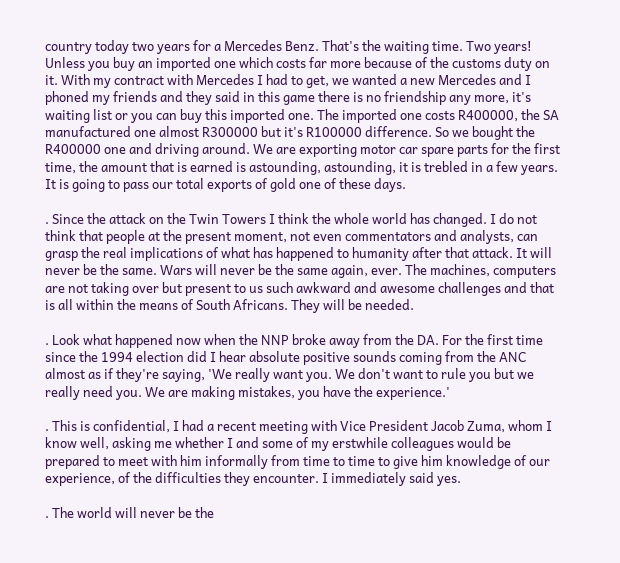country today two years for a Mercedes Benz. That's the waiting time. Two years! Unless you buy an imported one which costs far more because of the customs duty on it. With my contract with Mercedes I had to get, we wanted a new Mercedes and I phoned my friends and they said in this game there is no friendship any more, it's waiting list or you can buy this imported one. The imported one costs R400000, the SA manufactured one almost R300000 but it's R100000 difference. So we bought the R400000 one and driving around. We are exporting motor car spare parts for the first time, the amount that is earned is astounding, astounding, it is trebled in a few years. It is going to pass our total exports of gold one of these days.

. Since the attack on the Twin Towers I think the whole world has changed. I do not think that people at the present moment, not even commentators and analysts, can grasp the real implications of what has happened to humanity after that attack. It will never be the same. Wars will never be the same again, ever. The machines, computers are not taking over but present to us such awkward and awesome challenges and that is all within the means of South Africans. They will be needed.

. Look what happened now when the NNP broke away from the DA. For the first time since the 1994 election did I hear absolute positive sounds coming from the ANC almost as if they're saying, 'We really want you. We don't want to rule you but we really need you. We are making mistakes, you have the experience.'

. This is confidential, I had a recent meeting with Vice President Jacob Zuma, whom I know well, asking me whether I and some of my erstwhile colleagues would be prepared to meet with him informally from time to time to give him knowledge of our experience, of the difficulties they encounter. I immediately said yes.

. The world will never be the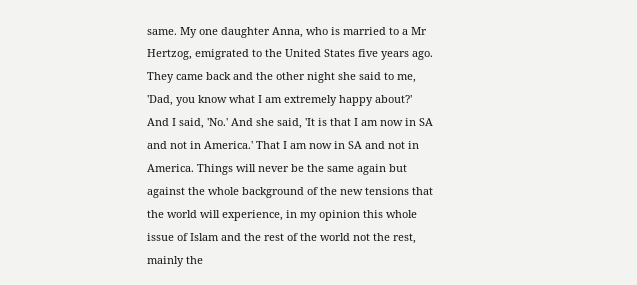same. My one daughter Anna, who is married to a Mr Hertzog, emigrated to the United States five years ago. They came back and the other night she said to me, 'Dad, you know what I am extremely happy about?' And I said, 'No.' And she said, 'It is that I am now in SA and not in America.' That I am now in SA and not in America. Things will never be the same again but against the whole background of the new tensions that the world will experience, in my opinion this whole issue of Islam and the rest of the world not the rest, mainly the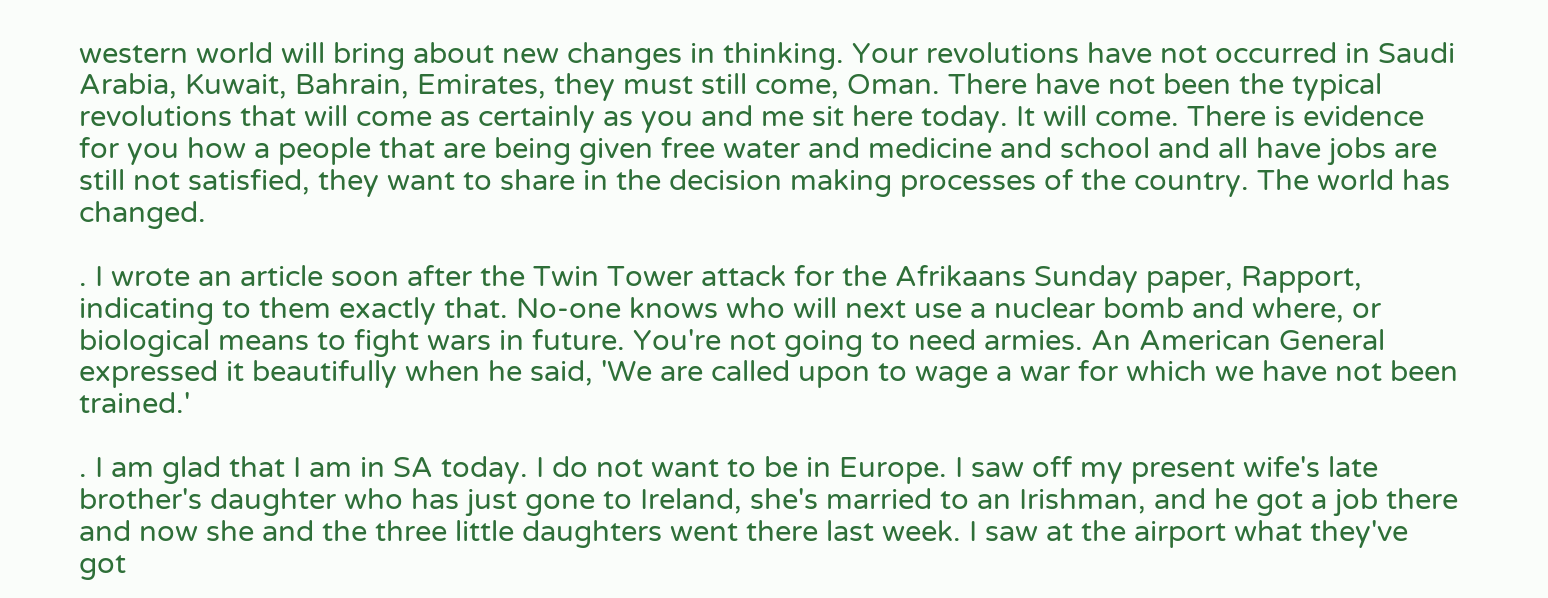western world will bring about new changes in thinking. Your revolutions have not occurred in Saudi Arabia, Kuwait, Bahrain, Emirates, they must still come, Oman. There have not been the typical revolutions that will come as certainly as you and me sit here today. It will come. There is evidence for you how a people that are being given free water and medicine and school and all have jobs are still not satisfied, they want to share in the decision making processes of the country. The world has changed.

. I wrote an article soon after the Twin Tower attack for the Afrikaans Sunday paper, Rapport, indicating to them exactly that. No-one knows who will next use a nuclear bomb and where, or biological means to fight wars in future. You're not going to need armies. An American General expressed it beautifully when he said, 'We are called upon to wage a war for which we have not been trained.'

. I am glad that I am in SA today. I do not want to be in Europe. I saw off my present wife's late brother's daughter who has just gone to Ireland, she's married to an Irishman, and he got a job there and now she and the three little daughters went there last week. I saw at the airport what they've got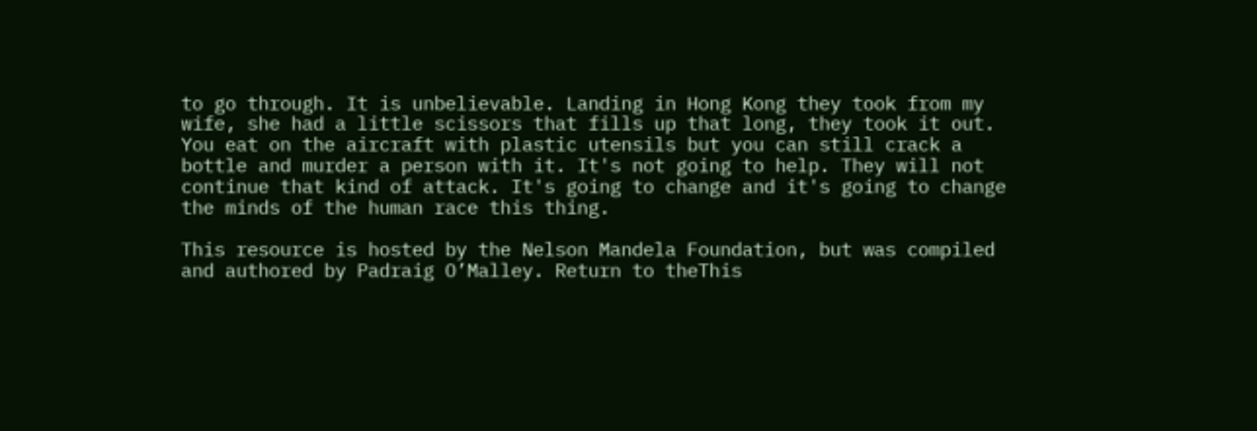to go through. It is unbelievable. Landing in Hong Kong they took from my wife, she had a little scissors that fills up that long, they took it out. You eat on the aircraft with plastic utensils but you can still crack a bottle and murder a person with it. It's not going to help. They will not continue that kind of attack. It's going to change and it's going to change the minds of the human race this thing.

This resource is hosted by the Nelson Mandela Foundation, but was compiled and authored by Padraig O’Malley. Return to theThis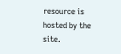resource is hosted by the site.